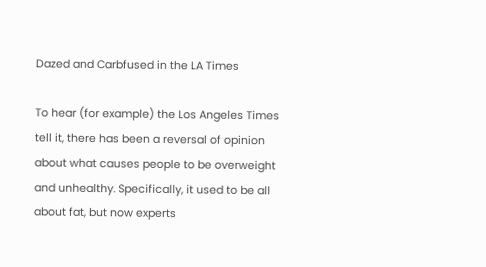Dazed and Carbfused in the LA Times

To hear (for example) the Los Angeles Times tell it, there has been a reversal of opinion about what causes people to be overweight and unhealthy. Specifically, it used to be all about fat, but now experts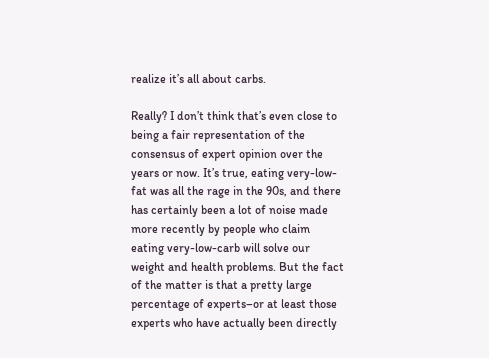realize it’s all about carbs.

Really? I don’t think that’s even close to being a fair representation of the consensus of expert opinion over the years or now. It’s true, eating very-low-fat was all the rage in the 90s, and there has certainly been a lot of noise made more recently by people who claim eating very-low-carb will solve our weight and health problems. But the fact of the matter is that a pretty large percentage of experts–or at least those experts who have actually been directly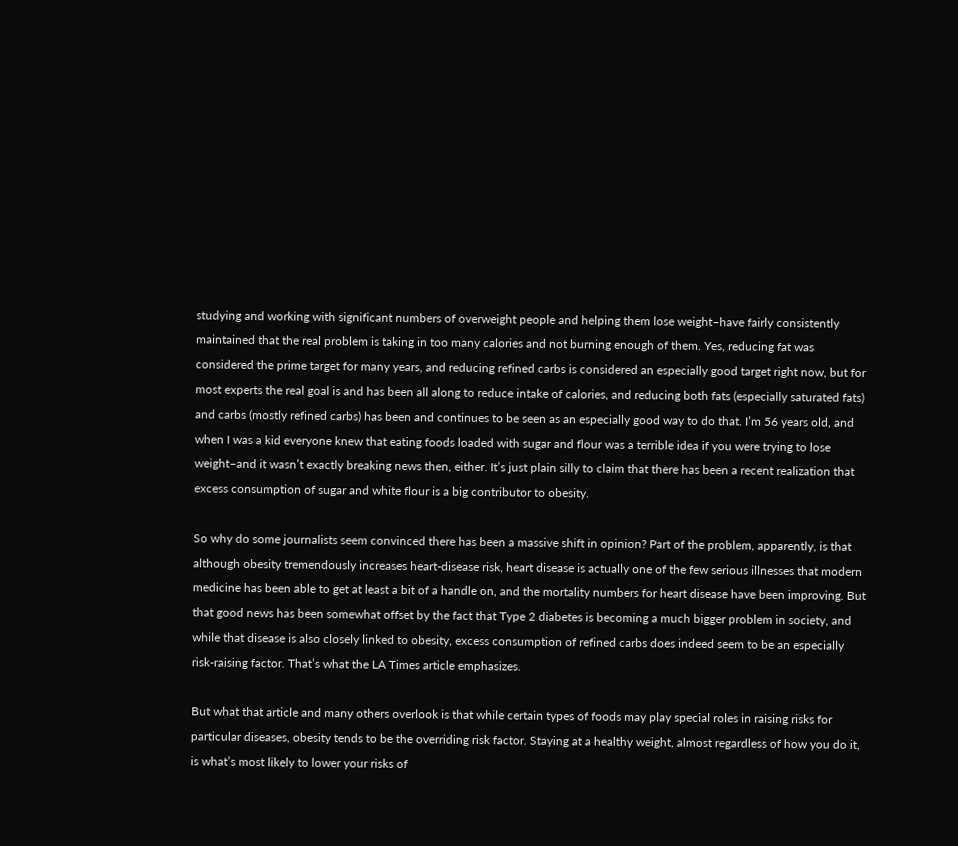studying and working with significant numbers of overweight people and helping them lose weight–have fairly consistently maintained that the real problem is taking in too many calories and not burning enough of them. Yes, reducing fat was considered the prime target for many years, and reducing refined carbs is considered an especially good target right now, but for most experts the real goal is and has been all along to reduce intake of calories, and reducing both fats (especially saturated fats) and carbs (mostly refined carbs) has been and continues to be seen as an especially good way to do that. I’m 56 years old, and when I was a kid everyone knew that eating foods loaded with sugar and flour was a terrible idea if you were trying to lose weight–and it wasn’t exactly breaking news then, either. It’s just plain silly to claim that there has been a recent realization that excess consumption of sugar and white flour is a big contributor to obesity.

So why do some journalists seem convinced there has been a massive shift in opinion? Part of the problem, apparently, is that although obesity tremendously increases heart-disease risk, heart disease is actually one of the few serious illnesses that modern medicine has been able to get at least a bit of a handle on, and the mortality numbers for heart disease have been improving. But that good news has been somewhat offset by the fact that Type 2 diabetes is becoming a much bigger problem in society, and while that disease is also closely linked to obesity, excess consumption of refined carbs does indeed seem to be an especially risk-raising factor. That’s what the LA Times article emphasizes.

But what that article and many others overlook is that while certain types of foods may play special roles in raising risks for particular diseases, obesity tends to be the overriding risk factor. Staying at a healthy weight, almost regardless of how you do it, is what’s most likely to lower your risks of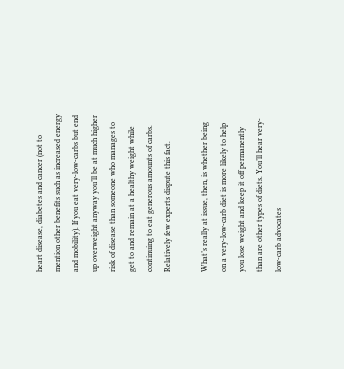heart disease, diabetes and cancer (not to mention other benefits such as increased energy and mobility). If you eat very-low-carbs but end up overweight anyway you’ll be at much higher risk of disease than someone who manages to get to and remain at a healthy weight while continuing to eat generous amounts of carbs. Relatively few experts dispute this fact.

What’s really at issue, then, is whether being on a very-low-carb diet is more likely to help you lose weight and keep it off permanently than are other types of diets. You’ll hear very-low-carb advocates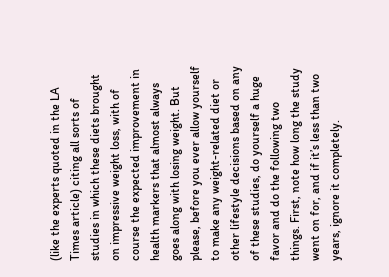(like the experts quoted in the LA Times article) citing all sorts of studies in which these diets brought on impressive weight loss, with of course the expected improvement in health markers that almost always goes along with losing weight. But please, before you ever allow yourself to make any weight-related diet or other lifestyle decisions based on any of these studies, do yourself a huge favor and do the following two things. First, note how long the study went on for, and if it’s less than two years, ignore it completely.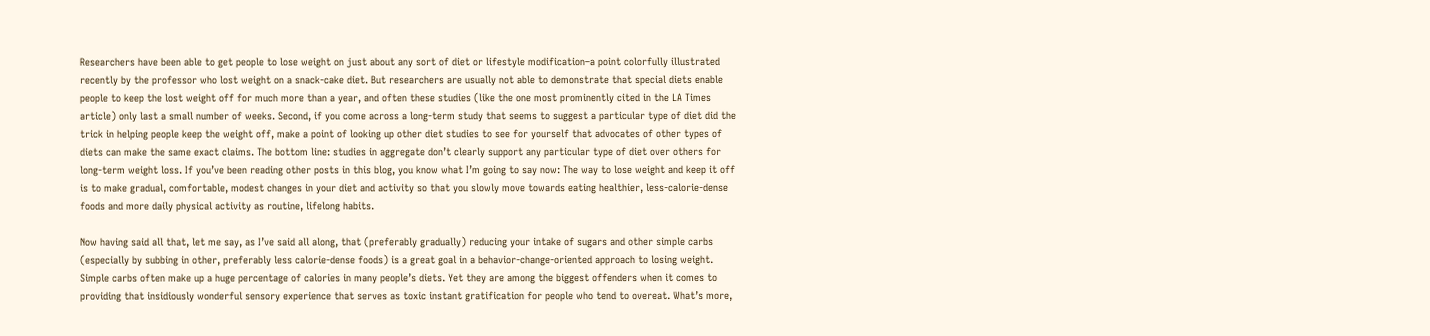Researchers have been able to get people to lose weight on just about any sort of diet or lifestyle modification–a point colorfully illustrated recently by the professor who lost weight on a snack-cake diet. But researchers are usually not able to demonstrate that special diets enable people to keep the lost weight off for much more than a year, and often these studies (like the one most prominently cited in the LA Times article) only last a small number of weeks. Second, if you come across a long-term study that seems to suggest a particular type of diet did the trick in helping people keep the weight off, make a point of looking up other diet studies to see for yourself that advocates of other types of diets can make the same exact claims. The bottom line: studies in aggregate don’t clearly support any particular type of diet over others for long-term weight loss. If you’ve been reading other posts in this blog, you know what I’m going to say now: The way to lose weight and keep it off is to make gradual, comfortable, modest changes in your diet and activity so that you slowly move towards eating healthier, less-calorie-dense foods and more daily physical activity as routine, lifelong habits.

Now having said all that, let me say, as I’ve said all along, that (preferably gradually) reducing your intake of sugars and other simple carbs (especially by subbing in other, preferably less calorie-dense foods) is a great goal in a behavior-change-oriented approach to losing weight. Simple carbs often make up a huge percentage of calories in many people’s diets. Yet they are among the biggest offenders when it comes to providing that insidiously wonderful sensory experience that serves as toxic instant gratification for people who tend to overeat. What’s more,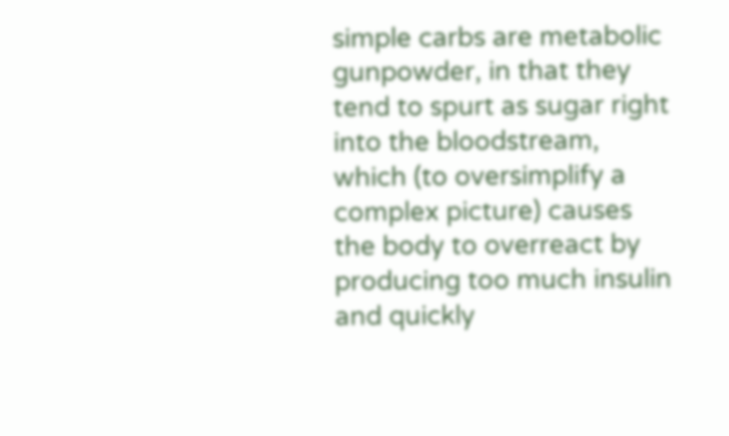simple carbs are metabolic gunpowder, in that they tend to spurt as sugar right into the bloodstream, which (to oversimplify a complex picture) causes the body to overreact by producing too much insulin and quickly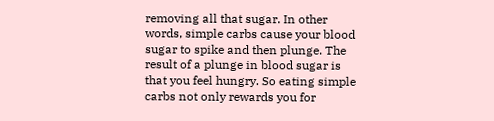removing all that sugar. In other words, simple carbs cause your blood sugar to spike and then plunge. The result of a plunge in blood sugar is that you feel hungry. So eating simple carbs not only rewards you for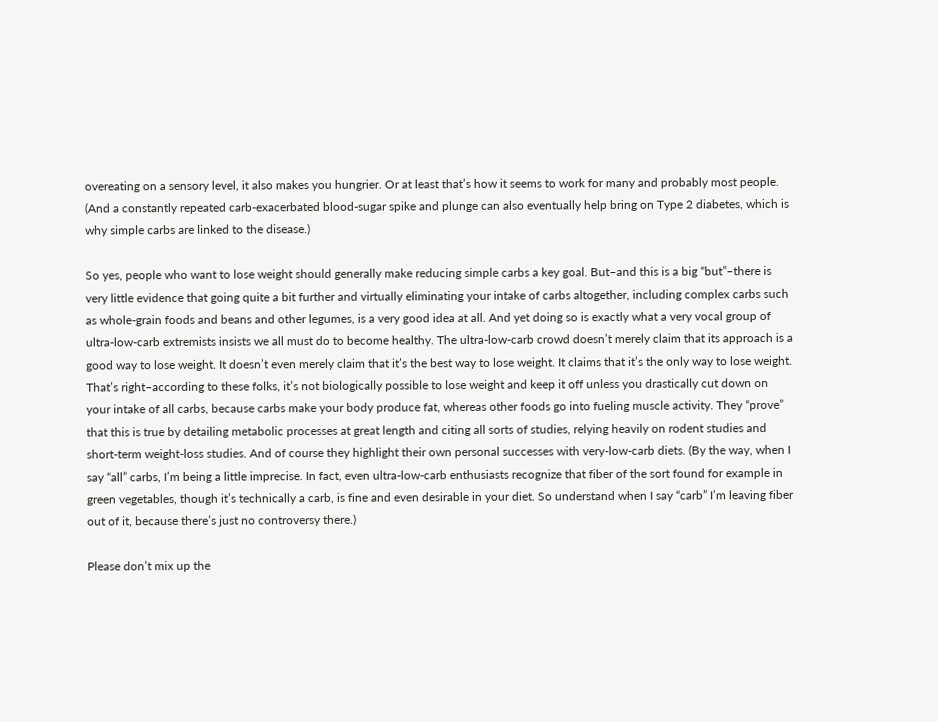overeating on a sensory level, it also makes you hungrier. Or at least that’s how it seems to work for many and probably most people. (And a constantly repeated carb-exacerbated blood-sugar spike and plunge can also eventually help bring on Type 2 diabetes, which is why simple carbs are linked to the disease.)

So yes, people who want to lose weight should generally make reducing simple carbs a key goal. But–and this is a big “but”–there is very little evidence that going quite a bit further and virtually eliminating your intake of carbs altogether, including complex carbs such as whole-grain foods and beans and other legumes, is a very good idea at all. And yet doing so is exactly what a very vocal group of ultra-low-carb extremists insists we all must do to become healthy. The ultra-low-carb crowd doesn’t merely claim that its approach is a good way to lose weight. It doesn’t even merely claim that it’s the best way to lose weight. It claims that it’s the only way to lose weight. That’s right–according to these folks, it’s not biologically possible to lose weight and keep it off unless you drastically cut down on your intake of all carbs, because carbs make your body produce fat, whereas other foods go into fueling muscle activity. They “prove” that this is true by detailing metabolic processes at great length and citing all sorts of studies, relying heavily on rodent studies and short-term weight-loss studies. And of course they highlight their own personal successes with very-low-carb diets. (By the way, when I say “all” carbs, I’m being a little imprecise. In fact, even ultra-low-carb enthusiasts recognize that fiber of the sort found for example in green vegetables, though it’s technically a carb, is fine and even desirable in your diet. So understand when I say “carb” I’m leaving fiber out of it, because there’s just no controversy there.)

Please don’t mix up the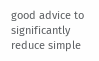good advice to significantly reduce simple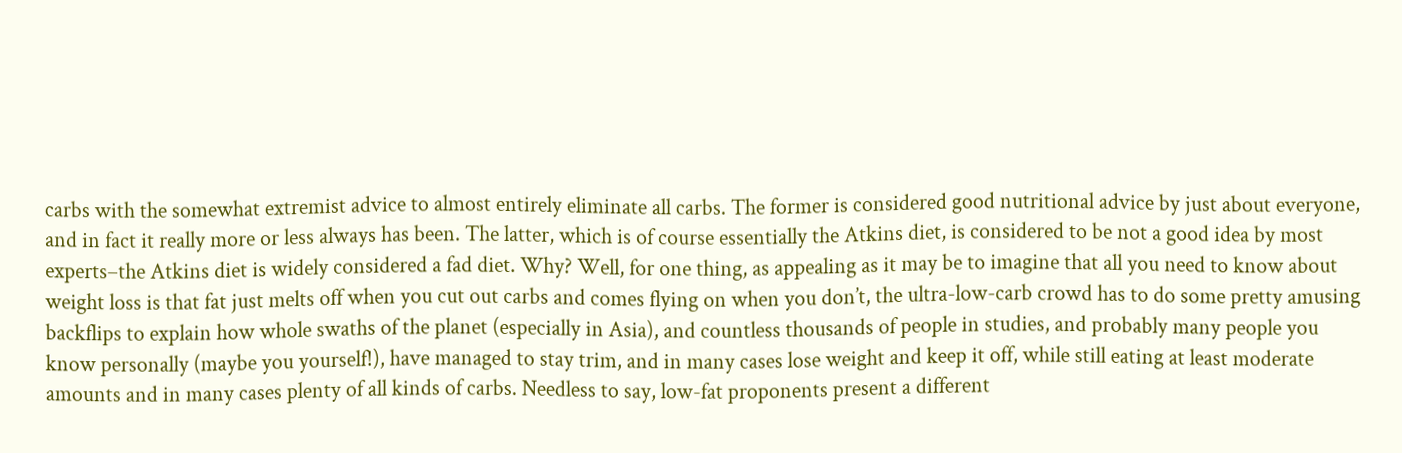carbs with the somewhat extremist advice to almost entirely eliminate all carbs. The former is considered good nutritional advice by just about everyone, and in fact it really more or less always has been. The latter, which is of course essentially the Atkins diet, is considered to be not a good idea by most experts–the Atkins diet is widely considered a fad diet. Why? Well, for one thing, as appealing as it may be to imagine that all you need to know about weight loss is that fat just melts off when you cut out carbs and comes flying on when you don’t, the ultra-low-carb crowd has to do some pretty amusing backflips to explain how whole swaths of the planet (especially in Asia), and countless thousands of people in studies, and probably many people you know personally (maybe you yourself!), have managed to stay trim, and in many cases lose weight and keep it off, while still eating at least moderate amounts and in many cases plenty of all kinds of carbs. Needless to say, low-fat proponents present a different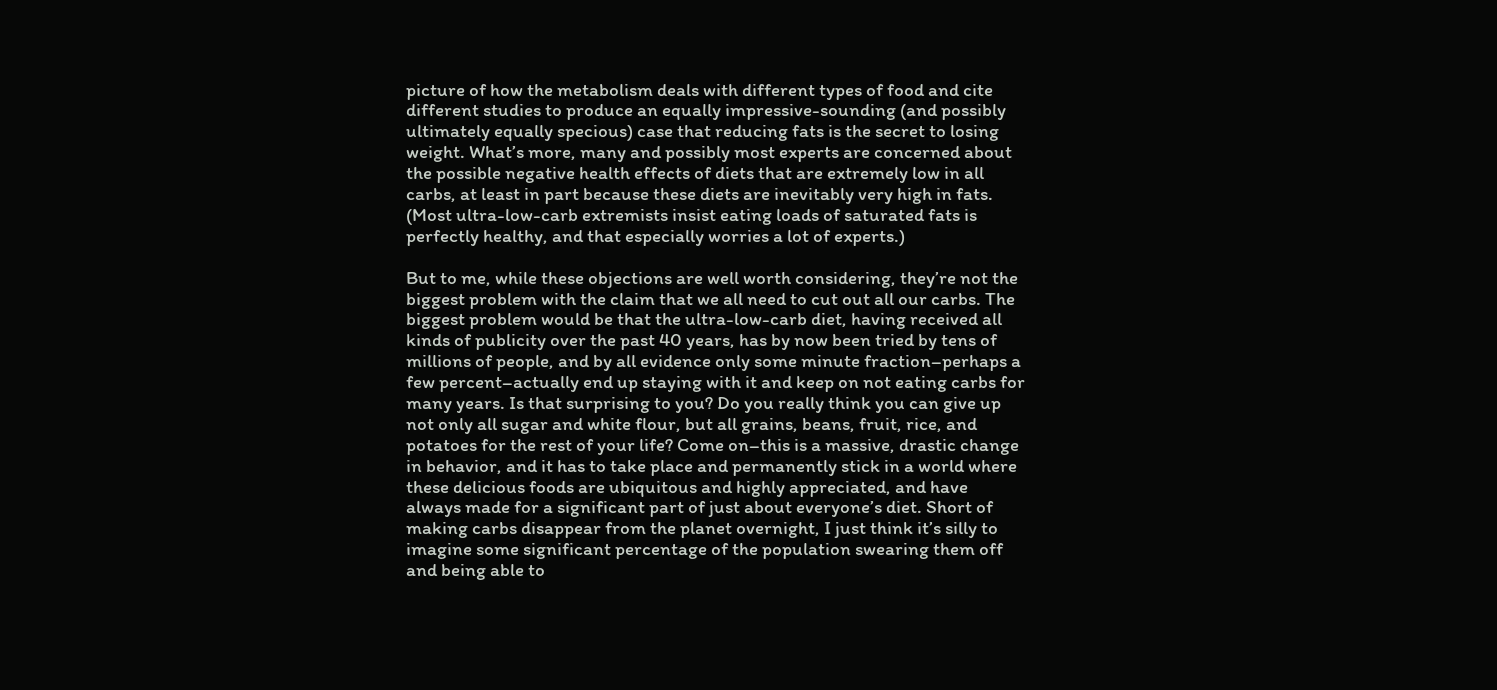picture of how the metabolism deals with different types of food and cite different studies to produce an equally impressive-sounding (and possibly ultimately equally specious) case that reducing fats is the secret to losing weight. What’s more, many and possibly most experts are concerned about the possible negative health effects of diets that are extremely low in all carbs, at least in part because these diets are inevitably very high in fats. (Most ultra-low-carb extremists insist eating loads of saturated fats is perfectly healthy, and that especially worries a lot of experts.)

But to me, while these objections are well worth considering, they’re not the biggest problem with the claim that we all need to cut out all our carbs. The biggest problem would be that the ultra-low-carb diet, having received all kinds of publicity over the past 40 years, has by now been tried by tens of millions of people, and by all evidence only some minute fraction–perhaps a few percent–actually end up staying with it and keep on not eating carbs for many years. Is that surprising to you? Do you really think you can give up not only all sugar and white flour, but all grains, beans, fruit, rice, and potatoes for the rest of your life? Come on–this is a massive, drastic change in behavior, and it has to take place and permanently stick in a world where these delicious foods are ubiquitous and highly appreciated, and have always made for a significant part of just about everyone’s diet. Short of making carbs disappear from the planet overnight, I just think it’s silly to imagine some significant percentage of the population swearing them off and being able to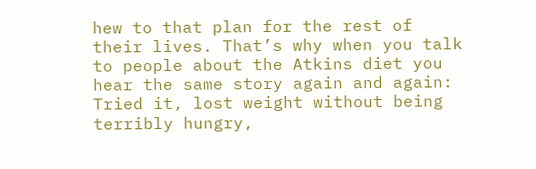hew to that plan for the rest of their lives. That’s why when you talk to people about the Atkins diet you hear the same story again and again: Tried it, lost weight without being terribly hungry,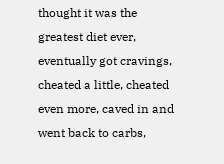thought it was the greatest diet ever, eventually got cravings, cheated a little, cheated even more, caved in and went back to carbs,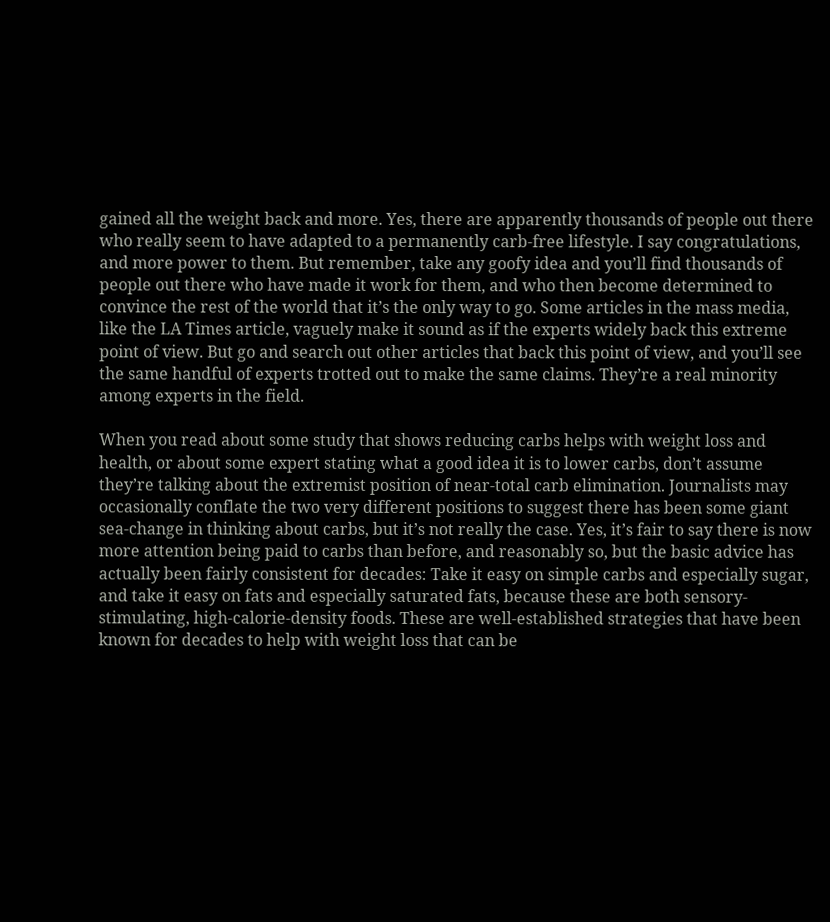gained all the weight back and more. Yes, there are apparently thousands of people out there who really seem to have adapted to a permanently carb-free lifestyle. I say congratulations, and more power to them. But remember, take any goofy idea and you’ll find thousands of people out there who have made it work for them, and who then become determined to convince the rest of the world that it’s the only way to go. Some articles in the mass media, like the LA Times article, vaguely make it sound as if the experts widely back this extreme point of view. But go and search out other articles that back this point of view, and you’ll see the same handful of experts trotted out to make the same claims. They’re a real minority among experts in the field.

When you read about some study that shows reducing carbs helps with weight loss and health, or about some expert stating what a good idea it is to lower carbs, don’t assume they’re talking about the extremist position of near-total carb elimination. Journalists may occasionally conflate the two very different positions to suggest there has been some giant sea-change in thinking about carbs, but it’s not really the case. Yes, it’s fair to say there is now more attention being paid to carbs than before, and reasonably so, but the basic advice has actually been fairly consistent for decades: Take it easy on simple carbs and especially sugar, and take it easy on fats and especially saturated fats, because these are both sensory-stimulating, high-calorie-density foods. These are well-established strategies that have been known for decades to help with weight loss that can be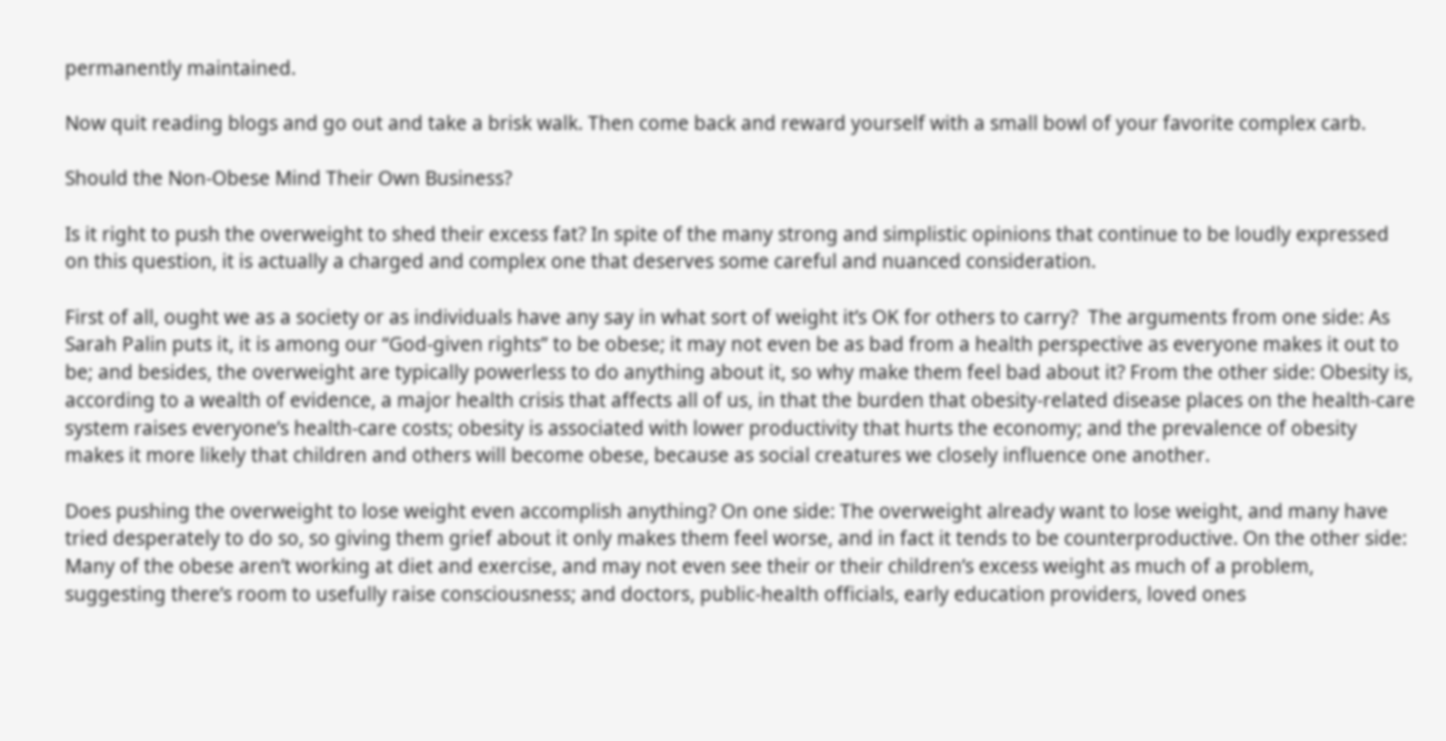permanently maintained.

Now quit reading blogs and go out and take a brisk walk. Then come back and reward yourself with a small bowl of your favorite complex carb.

Should the Non-Obese Mind Their Own Business?

Is it right to push the overweight to shed their excess fat? In spite of the many strong and simplistic opinions that continue to be loudly expressed on this question, it is actually a charged and complex one that deserves some careful and nuanced consideration.

First of all, ought we as a society or as individuals have any say in what sort of weight it’s OK for others to carry?  The arguments from one side: As Sarah Palin puts it, it is among our “God-given rights” to be obese; it may not even be as bad from a health perspective as everyone makes it out to be; and besides, the overweight are typically powerless to do anything about it, so why make them feel bad about it? From the other side: Obesity is, according to a wealth of evidence, a major health crisis that affects all of us, in that the burden that obesity-related disease places on the health-care system raises everyone’s health-care costs; obesity is associated with lower productivity that hurts the economy; and the prevalence of obesity makes it more likely that children and others will become obese, because as social creatures we closely influence one another.

Does pushing the overweight to lose weight even accomplish anything? On one side: The overweight already want to lose weight, and many have tried desperately to do so, so giving them grief about it only makes them feel worse, and in fact it tends to be counterproductive. On the other side: Many of the obese aren’t working at diet and exercise, and may not even see their or their children’s excess weight as much of a problem, suggesting there’s room to usefully raise consciousness; and doctors, public-health officials, early education providers, loved ones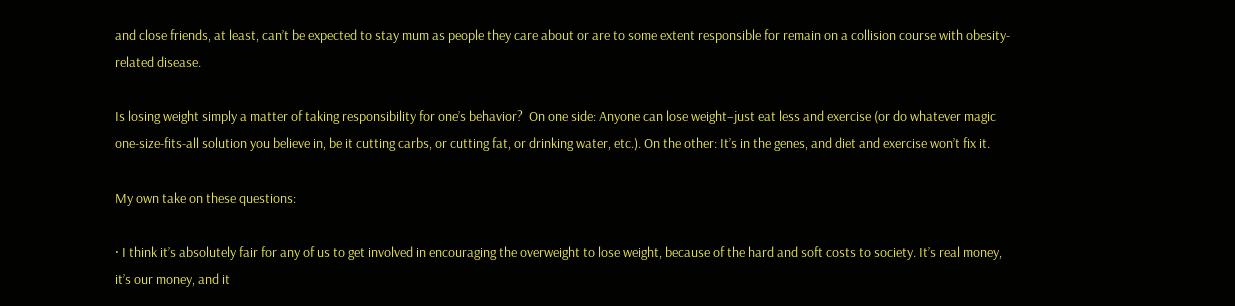and close friends, at least, can’t be expected to stay mum as people they care about or are to some extent responsible for remain on a collision course with obesity-related disease.

Is losing weight simply a matter of taking responsibility for one’s behavior?  On one side: Anyone can lose weight–just eat less and exercise (or do whatever magic one-size-fits-all solution you believe in, be it cutting carbs, or cutting fat, or drinking water, etc.). On the other: It’s in the genes, and diet and exercise won’t fix it.

My own take on these questions:

· I think it’s absolutely fair for any of us to get involved in encouraging the overweight to lose weight, because of the hard and soft costs to society. It’s real money, it’s our money, and it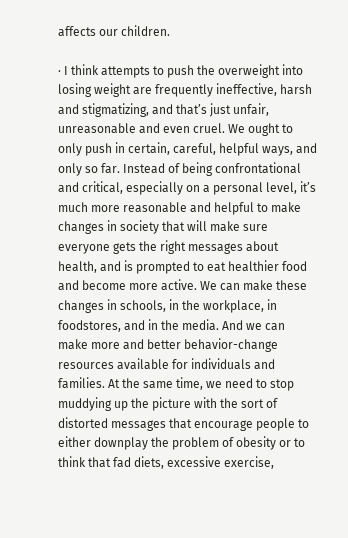affects our children.

· I think attempts to push the overweight into losing weight are frequently ineffective, harsh and stigmatizing, and that’s just unfair, unreasonable and even cruel. We ought to only push in certain, careful, helpful ways, and only so far. Instead of being confrontational and critical, especially on a personal level, it’s much more reasonable and helpful to make changes in society that will make sure everyone gets the right messages about health, and is prompted to eat healthier food and become more active. We can make these changes in schools, in the workplace, in foodstores, and in the media. And we can make more and better behavior-change resources available for individuals and families. At the same time, we need to stop muddying up the picture with the sort of distorted messages that encourage people to either downplay the problem of obesity or to think that fad diets, excessive exercise,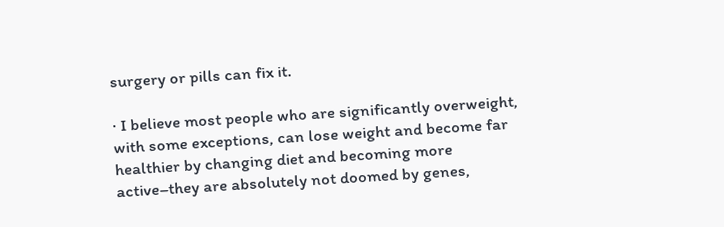surgery or pills can fix it.

· I believe most people who are significantly overweight, with some exceptions, can lose weight and become far healthier by changing diet and becoming more active–they are absolutely not doomed by genes,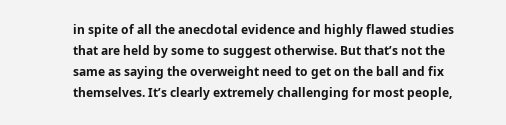in spite of all the anecdotal evidence and highly flawed studies that are held by some to suggest otherwise. But that’s not the same as saying the overweight need to get on the ball and fix themselves. It’s clearly extremely challenging for most people,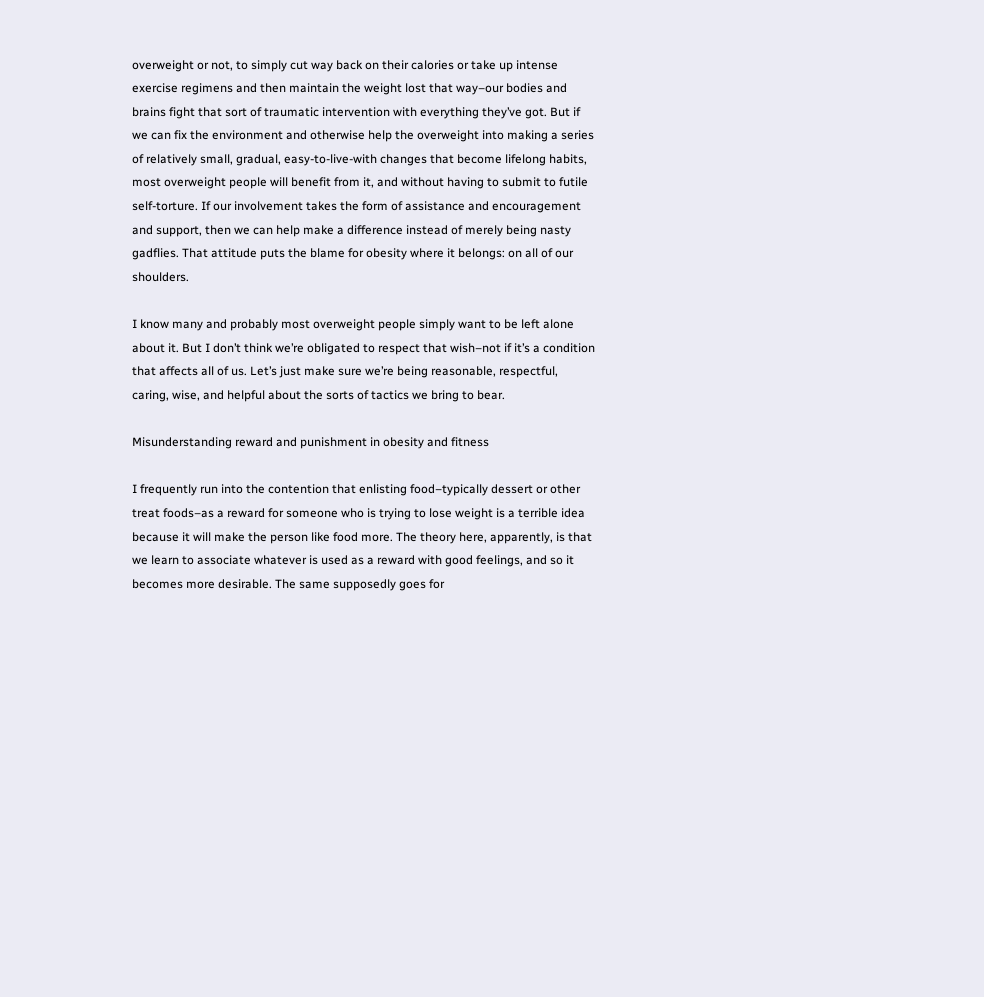overweight or not, to simply cut way back on their calories or take up intense exercise regimens and then maintain the weight lost that way–our bodies and brains fight that sort of traumatic intervention with everything they’ve got. But if we can fix the environment and otherwise help the overweight into making a series of relatively small, gradual, easy-to-live-with changes that become lifelong habits, most overweight people will benefit from it, and without having to submit to futile self-torture. If our involvement takes the form of assistance and encouragement and support, then we can help make a difference instead of merely being nasty gadflies. That attitude puts the blame for obesity where it belongs: on all of our shoulders.

I know many and probably most overweight people simply want to be left alone about it. But I don’t think we’re obligated to respect that wish–not if it’s a condition that affects all of us. Let’s just make sure we’re being reasonable, respectful, caring, wise, and helpful about the sorts of tactics we bring to bear.

Misunderstanding reward and punishment in obesity and fitness

I frequently run into the contention that enlisting food–typically dessert or other treat foods–as a reward for someone who is trying to lose weight is a terrible idea because it will make the person like food more. The theory here, apparently, is that we learn to associate whatever is used as a reward with good feelings, and so it becomes more desirable. The same supposedly goes for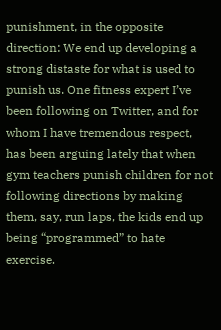punishment, in the opposite direction: We end up developing a strong distaste for what is used to punish us. One fitness expert I’ve been following on Twitter, and for whom I have tremendous respect, has been arguing lately that when gym teachers punish children for not following directions by making them, say, run laps, the kids end up being “programmed” to hate exercise.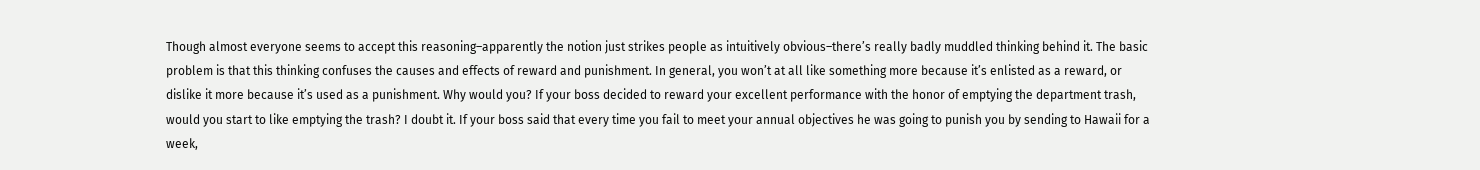Though almost everyone seems to accept this reasoning–apparently the notion just strikes people as intuitively obvious–there’s really badly muddled thinking behind it. The basic problem is that this thinking confuses the causes and effects of reward and punishment. In general, you won’t at all like something more because it’s enlisted as a reward, or dislike it more because it’s used as a punishment. Why would you? If your boss decided to reward your excellent performance with the honor of emptying the department trash, would you start to like emptying the trash? I doubt it. If your boss said that every time you fail to meet your annual objectives he was going to punish you by sending to Hawaii for a week,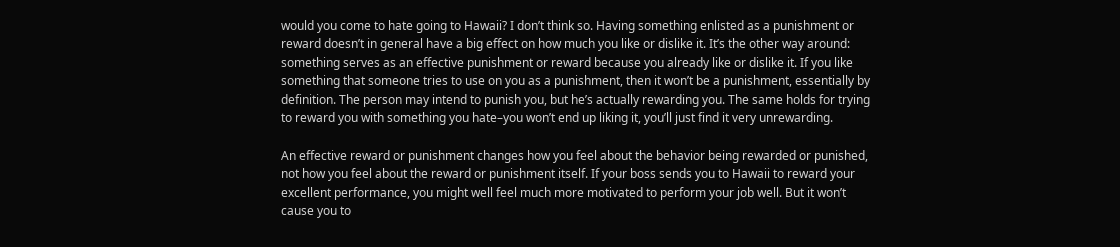would you come to hate going to Hawaii? I don’t think so. Having something enlisted as a punishment or reward doesn’t in general have a big effect on how much you like or dislike it. It’s the other way around: something serves as an effective punishment or reward because you already like or dislike it. If you like something that someone tries to use on you as a punishment, then it won’t be a punishment, essentially by definition. The person may intend to punish you, but he’s actually rewarding you. The same holds for trying to reward you with something you hate–you won’t end up liking it, you’ll just find it very unrewarding.

An effective reward or punishment changes how you feel about the behavior being rewarded or punished, not how you feel about the reward or punishment itself. If your boss sends you to Hawaii to reward your excellent performance, you might well feel much more motivated to perform your job well. But it won’t cause you to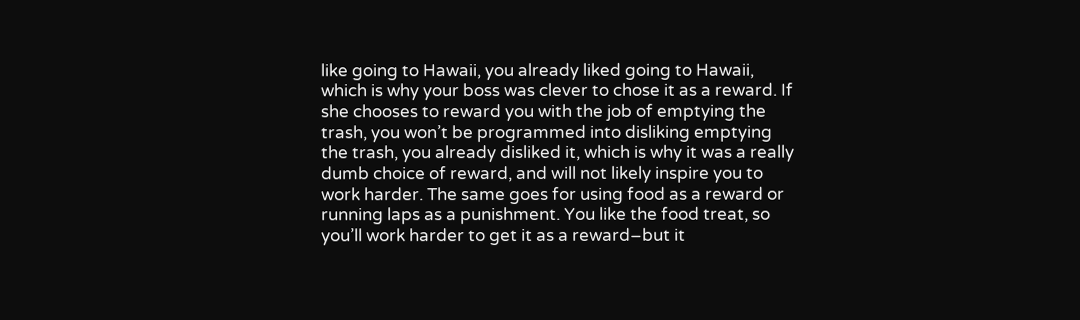like going to Hawaii, you already liked going to Hawaii, which is why your boss was clever to chose it as a reward. If she chooses to reward you with the job of emptying the trash, you won’t be programmed into disliking emptying the trash, you already disliked it, which is why it was a really dumb choice of reward, and will not likely inspire you to work harder. The same goes for using food as a reward or running laps as a punishment. You like the food treat, so you’ll work harder to get it as a reward–but it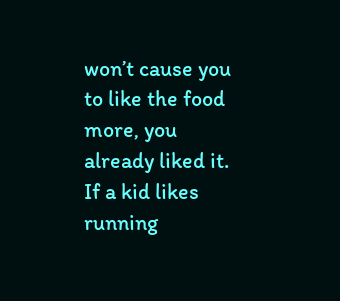won’t cause you to like the food more, you already liked it. If a kid likes running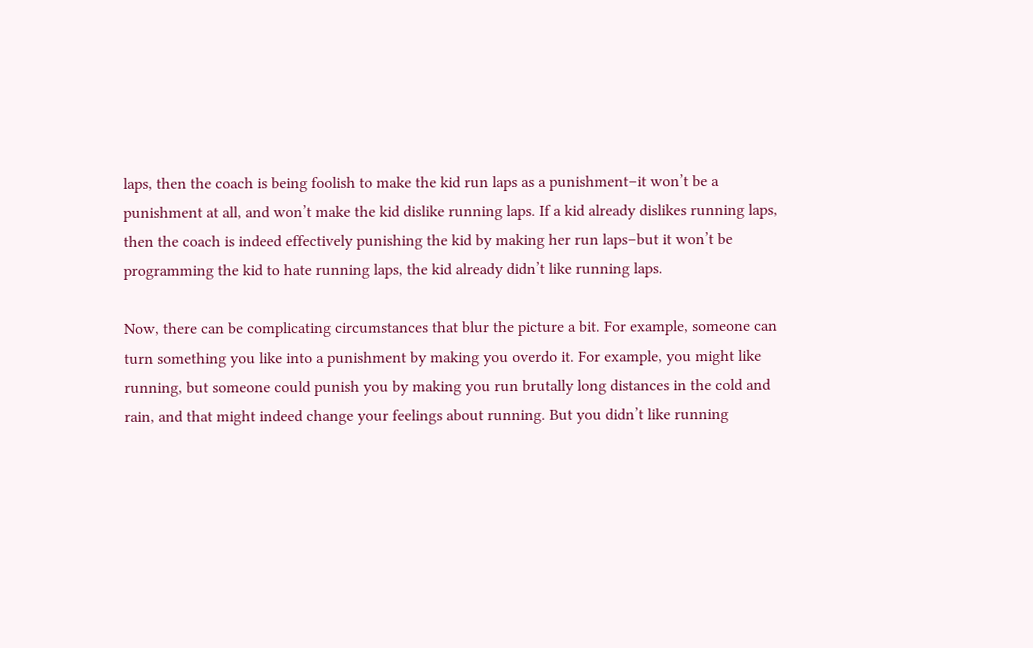laps, then the coach is being foolish to make the kid run laps as a punishment–it won’t be a punishment at all, and won’t make the kid dislike running laps. If a kid already dislikes running laps, then the coach is indeed effectively punishing the kid by making her run laps–but it won’t be programming the kid to hate running laps, the kid already didn’t like running laps.

Now, there can be complicating circumstances that blur the picture a bit. For example, someone can turn something you like into a punishment by making you overdo it. For example, you might like running, but someone could punish you by making you run brutally long distances in the cold and rain, and that might indeed change your feelings about running. But you didn’t like running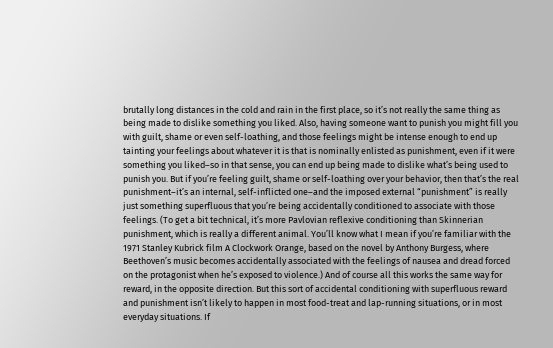brutally long distances in the cold and rain in the first place, so it’s not really the same thing as being made to dislike something you liked. Also, having someone want to punish you might fill you with guilt, shame or even self-loathing, and those feelings might be intense enough to end up tainting your feelings about whatever it is that is nominally enlisted as punishment, even if it were something you liked–so in that sense, you can end up being made to dislike what’s being used to punish you. But if you’re feeling guilt, shame or self-loathing over your behavior, then that’s the real punishment–it’s an internal, self-inflicted one–and the imposed external “punishment” is really just something superfluous that you’re being accidentally conditioned to associate with those feelings. (To get a bit technical, it’s more Pavlovian reflexive conditioning than Skinnerian punishment, which is really a different animal. You’ll know what I mean if you’re familiar with the 1971 Stanley Kubrick film A Clockwork Orange, based on the novel by Anthony Burgess, where Beethoven’s music becomes accidentally associated with the feelings of nausea and dread forced on the protagonist when he’s exposed to violence.) And of course all this works the same way for reward, in the opposite direction. But this sort of accidental conditioning with superfluous reward and punishment isn’t likely to happen in most food-treat and lap-running situations, or in most everyday situations. If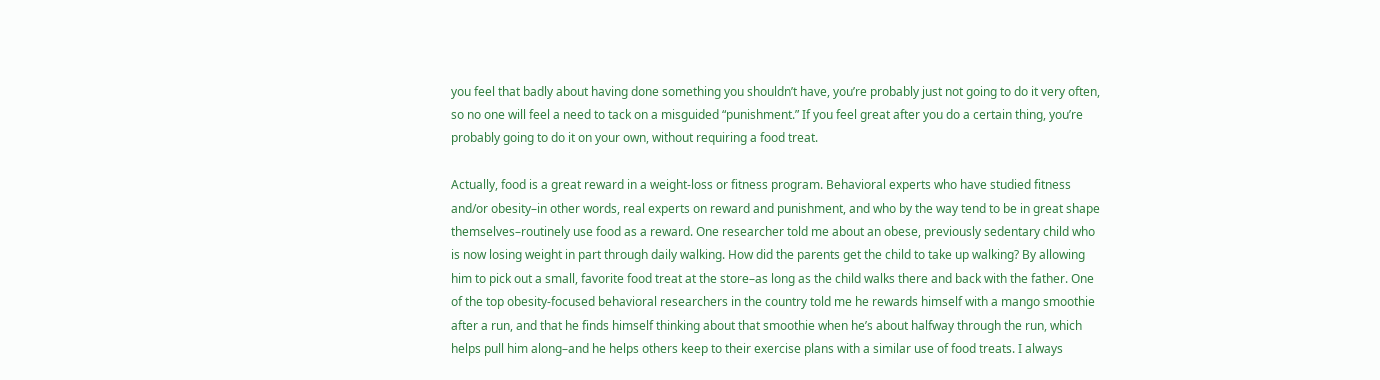you feel that badly about having done something you shouldn’t have, you’re probably just not going to do it very often, so no one will feel a need to tack on a misguided “punishment.” If you feel great after you do a certain thing, you’re probably going to do it on your own, without requiring a food treat.

Actually, food is a great reward in a weight-loss or fitness program. Behavioral experts who have studied fitness and/or obesity–in other words, real experts on reward and punishment, and who by the way tend to be in great shape themselves–routinely use food as a reward. One researcher told me about an obese, previously sedentary child who is now losing weight in part through daily walking. How did the parents get the child to take up walking? By allowing him to pick out a small, favorite food treat at the store–as long as the child walks there and back with the father. One of the top obesity-focused behavioral researchers in the country told me he rewards himself with a mango smoothie after a run, and that he finds himself thinking about that smoothie when he’s about halfway through the run, which helps pull him along–and he helps others keep to their exercise plans with a similar use of food treats. I always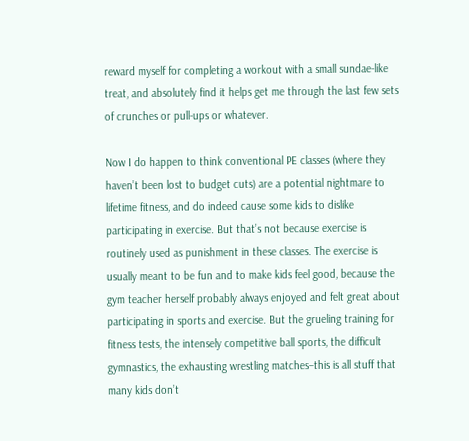reward myself for completing a workout with a small sundae-like treat, and absolutely find it helps get me through the last few sets of crunches or pull-ups or whatever.

Now I do happen to think conventional PE classes (where they haven’t been lost to budget cuts) are a potential nightmare to lifetime fitness, and do indeed cause some kids to dislike participating in exercise. But that’s not because exercise is routinely used as punishment in these classes. The exercise is usually meant to be fun and to make kids feel good, because the gym teacher herself probably always enjoyed and felt great about participating in sports and exercise. But the grueling training for fitness tests, the intensely competitive ball sports, the difficult gymnastics, the exhausting wrestling matches–this is all stuff that many kids don’t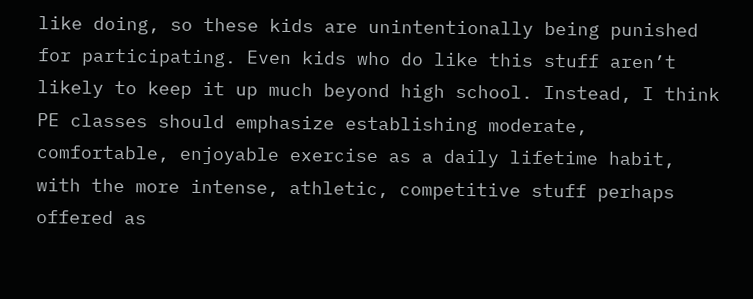like doing, so these kids are unintentionally being punished for participating. Even kids who do like this stuff aren’t likely to keep it up much beyond high school. Instead, I think PE classes should emphasize establishing moderate, comfortable, enjoyable exercise as a daily lifetime habit, with the more intense, athletic, competitive stuff perhaps offered as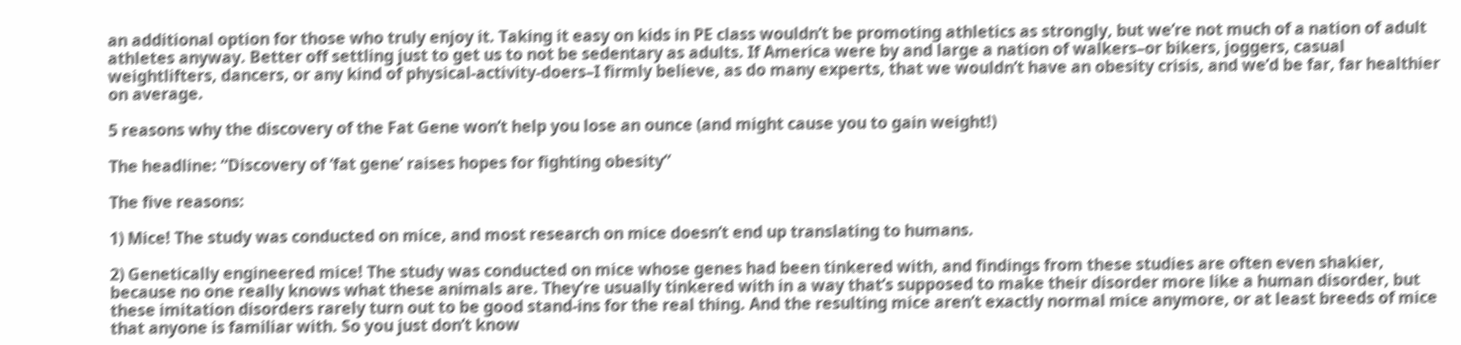an additional option for those who truly enjoy it. Taking it easy on kids in PE class wouldn’t be promoting athletics as strongly, but we’re not much of a nation of adult athletes anyway. Better off settling just to get us to not be sedentary as adults. If America were by and large a nation of walkers–or bikers, joggers, casual weightlifters, dancers, or any kind of physical-activity-doers–I firmly believe, as do many experts, that we wouldn’t have an obesity crisis, and we’d be far, far healthier on average.

5 reasons why the discovery of the Fat Gene won’t help you lose an ounce (and might cause you to gain weight!)

The headline: “Discovery of ‘fat gene’ raises hopes for fighting obesity”

The five reasons:

1) Mice! The study was conducted on mice, and most research on mice doesn’t end up translating to humans.

2) Genetically engineered mice! The study was conducted on mice whose genes had been tinkered with, and findings from these studies are often even shakier, because no one really knows what these animals are. They’re usually tinkered with in a way that’s supposed to make their disorder more like a human disorder, but these imitation disorders rarely turn out to be good stand-ins for the real thing. And the resulting mice aren’t exactly normal mice anymore, or at least breeds of mice that anyone is familiar with. So you just don’t know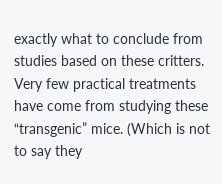exactly what to conclude from studies based on these critters. Very few practical treatments have come from studying these “transgenic” mice. (Which is not to say they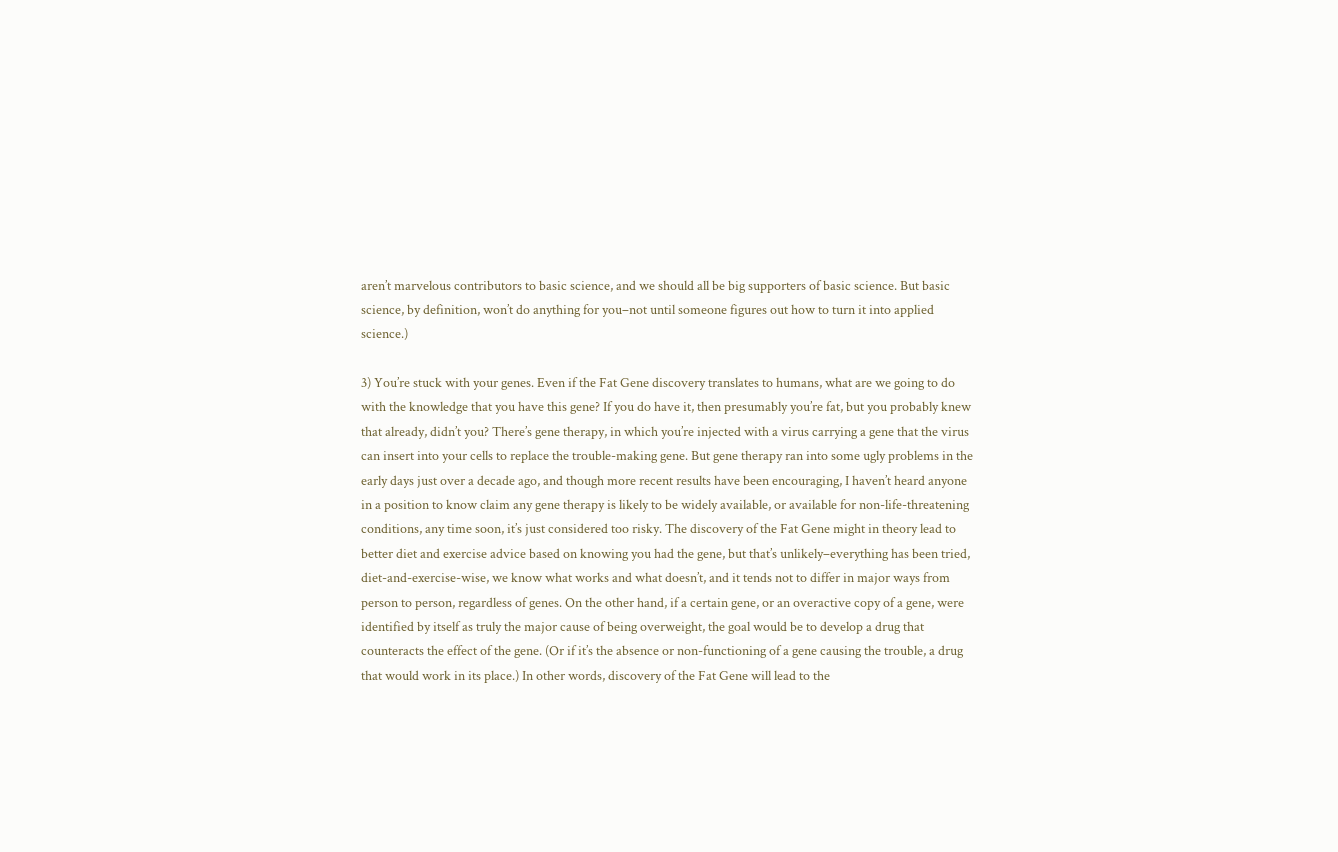aren’t marvelous contributors to basic science, and we should all be big supporters of basic science. But basic science, by definition, won’t do anything for you–not until someone figures out how to turn it into applied science.)

3) You’re stuck with your genes. Even if the Fat Gene discovery translates to humans, what are we going to do with the knowledge that you have this gene? If you do have it, then presumably you’re fat, but you probably knew that already, didn’t you? There’s gene therapy, in which you’re injected with a virus carrying a gene that the virus can insert into your cells to replace the trouble-making gene. But gene therapy ran into some ugly problems in the early days just over a decade ago, and though more recent results have been encouraging, I haven’t heard anyone in a position to know claim any gene therapy is likely to be widely available, or available for non-life-threatening conditions, any time soon, it’s just considered too risky. The discovery of the Fat Gene might in theory lead to better diet and exercise advice based on knowing you had the gene, but that’s unlikely–everything has been tried, diet-and-exercise-wise, we know what works and what doesn’t, and it tends not to differ in major ways from person to person, regardless of genes. On the other hand, if a certain gene, or an overactive copy of a gene, were identified by itself as truly the major cause of being overweight, the goal would be to develop a drug that counteracts the effect of the gene. (Or if it’s the absence or non-functioning of a gene causing the trouble, a drug that would work in its place.) In other words, discovery of the Fat Gene will lead to the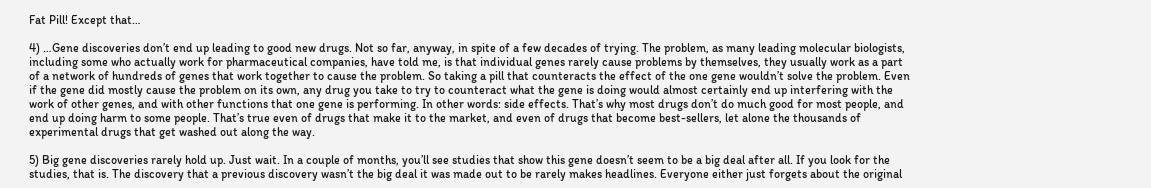Fat Pill! Except that…

4) …Gene discoveries don’t end up leading to good new drugs. Not so far, anyway, in spite of a few decades of trying. The problem, as many leading molecular biologists, including some who actually work for pharmaceutical companies, have told me, is that individual genes rarely cause problems by themselves, they usually work as a part of a network of hundreds of genes that work together to cause the problem. So taking a pill that counteracts the effect of the one gene wouldn’t solve the problem. Even if the gene did mostly cause the problem on its own, any drug you take to try to counteract what the gene is doing would almost certainly end up interfering with the work of other genes, and with other functions that one gene is performing. In other words: side effects. That’s why most drugs don’t do much good for most people, and end up doing harm to some people. That’s true even of drugs that make it to the market, and even of drugs that become best-sellers, let alone the thousands of experimental drugs that get washed out along the way.

5) Big gene discoveries rarely hold up. Just wait. In a couple of months, you’ll see studies that show this gene doesn’t seem to be a big deal after all. If you look for the studies, that is. The discovery that a previous discovery wasn’t the big deal it was made out to be rarely makes headlines. Everyone either just forgets about the original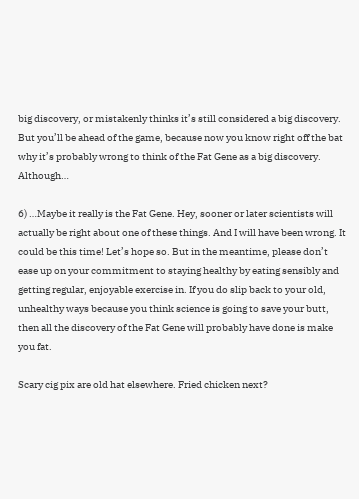big discovery, or mistakenly thinks it’s still considered a big discovery. But you’ll be ahead of the game, because now you know right off the bat why it’s probably wrong to think of the Fat Gene as a big discovery. Although…

6) …Maybe it really is the Fat Gene. Hey, sooner or later scientists will actually be right about one of these things. And I will have been wrong. It could be this time! Let’s hope so. But in the meantime, please don’t ease up on your commitment to staying healthy by eating sensibly and getting regular, enjoyable exercise in. If you do slip back to your old, unhealthy ways because you think science is going to save your butt, then all the discovery of the Fat Gene will probably have done is make you fat.

Scary cig pix are old hat elsewhere. Fried chicken next?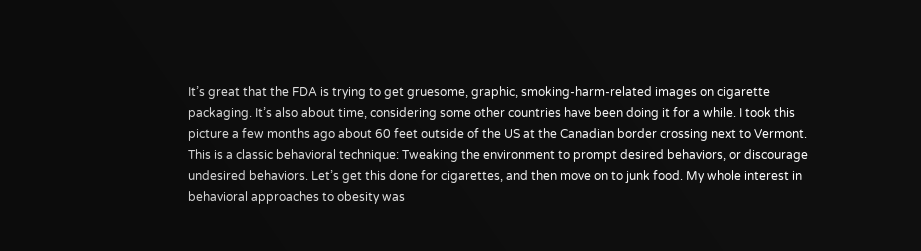It’s great that the FDA is trying to get gruesome, graphic, smoking-harm-related images on cigarette packaging. It’s also about time, considering some other countries have been doing it for a while. I took this picture a few months ago about 60 feet outside of the US at the Canadian border crossing next to Vermont. This is a classic behavioral technique: Tweaking the environment to prompt desired behaviors, or discourage undesired behaviors. Let’s get this done for cigarettes, and then move on to junk food. My whole interest in behavioral approaches to obesity was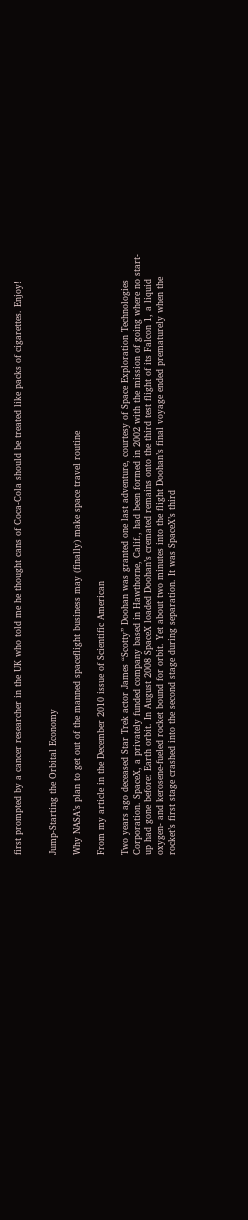first prompted by a cancer researcher in the UK who told me he thought cans of Coca-Cola should be treated like packs of cigarettes. Enjoy!


Jump-Starting the Orbital Economy

Why NASA’s plan to get out of the manned spaceflight business may (finally) make space travel routine

From my article in the December 2010 issue of Scientific American

Two years ago deceased Star Trek actor James “Scotty” Doohan was granted one last adventure, courtesy of Space Exploration Technologies Corporation. SpaceX, a privately funded company based in Hawthorne, Calif., had been formed in 2002 with the mission of going where no start-up had gone before: Earth orbit. In August 2008 SpaceX loaded Doohan’s cremated remains onto the third test flight of its Falcon 1, a liquid oxygen- and kerosene-fueled rocket bound for orbit. Yet about two minutes into the flight Doohan’s final voyage ended prematurely when the rocket’s first stage crashed into the second stage during separation. It was SpaceX’s third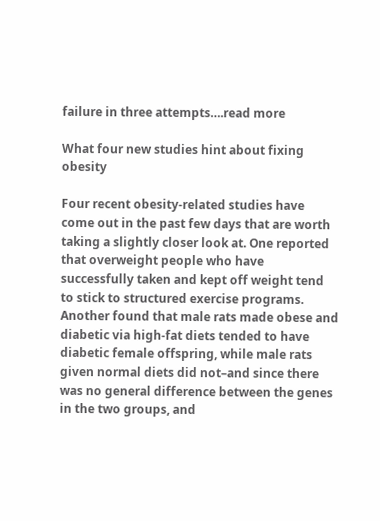failure in three attempts….read more

What four new studies hint about fixing obesity

Four recent obesity-related studies have come out in the past few days that are worth taking a slightly closer look at. One reported that overweight people who have successfully taken and kept off weight tend to stick to structured exercise programs. Another found that male rats made obese and diabetic via high-fat diets tended to have diabetic female offspring, while male rats given normal diets did not–and since there was no general difference between the genes in the two groups, and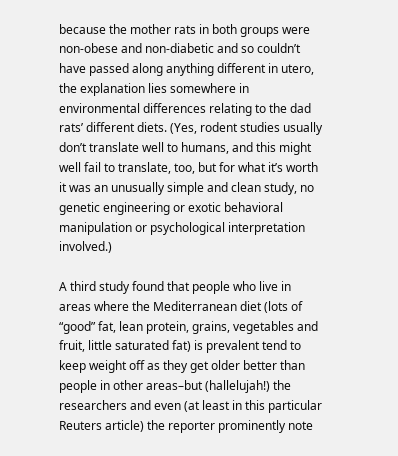because the mother rats in both groups were non-obese and non-diabetic and so couldn’t have passed along anything different in utero, the explanation lies somewhere in environmental differences relating to the dad rats’ different diets. (Yes, rodent studies usually don’t translate well to humans, and this might well fail to translate, too, but for what it’s worth it was an unusually simple and clean study, no genetic engineering or exotic behavioral manipulation or psychological interpretation involved.)

A third study found that people who live in areas where the Mediterranean diet (lots of “good” fat, lean protein, grains, vegetables and fruit, little saturated fat) is prevalent tend to keep weight off as they get older better than people in other areas–but (hallelujah!) the researchers and even (at least in this particular Reuters article) the reporter prominently note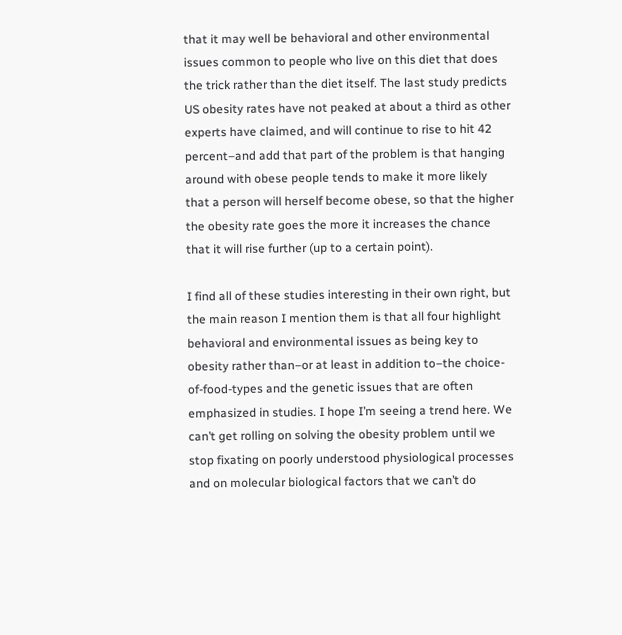that it may well be behavioral and other environmental issues common to people who live on this diet that does the trick rather than the diet itself. The last study predicts US obesity rates have not peaked at about a third as other experts have claimed, and will continue to rise to hit 42 percent–and add that part of the problem is that hanging around with obese people tends to make it more likely that a person will herself become obese, so that the higher the obesity rate goes the more it increases the chance that it will rise further (up to a certain point).

I find all of these studies interesting in their own right, but the main reason I mention them is that all four highlight behavioral and environmental issues as being key to obesity rather than–or at least in addition to–the choice-of-food-types and the genetic issues that are often emphasized in studies. I hope I’m seeing a trend here. We can’t get rolling on solving the obesity problem until we stop fixating on poorly understood physiological processes and on molecular biological factors that we can’t do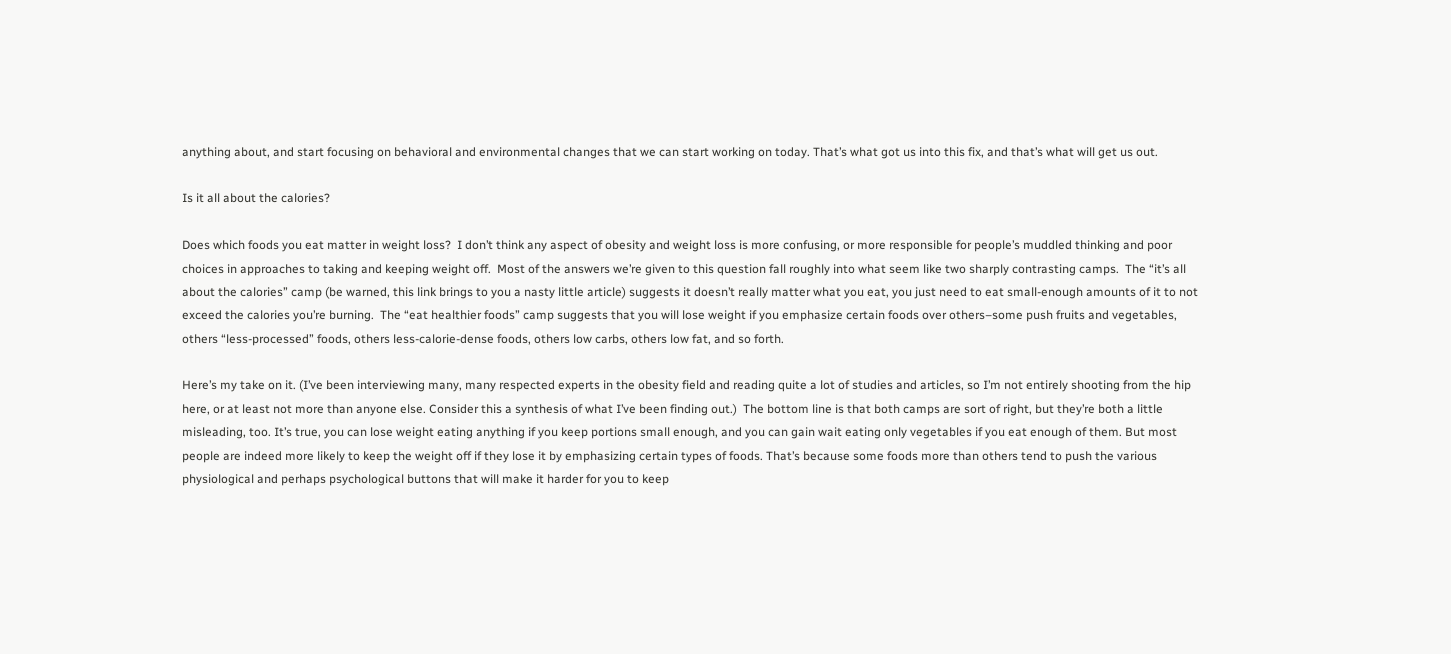anything about, and start focusing on behavioral and environmental changes that we can start working on today. That’s what got us into this fix, and that’s what will get us out.

Is it all about the calories?

Does which foods you eat matter in weight loss?  I don’t think any aspect of obesity and weight loss is more confusing, or more responsible for people’s muddled thinking and poor choices in approaches to taking and keeping weight off.  Most of the answers we’re given to this question fall roughly into what seem like two sharply contrasting camps.  The “it’s all about the calories” camp (be warned, this link brings to you a nasty little article) suggests it doesn’t really matter what you eat, you just need to eat small-enough amounts of it to not exceed the calories you’re burning.  The “eat healthier foods” camp suggests that you will lose weight if you emphasize certain foods over others–some push fruits and vegetables, others “less-processed” foods, others less-calorie-dense foods, others low carbs, others low fat, and so forth.

Here’s my take on it. (I’ve been interviewing many, many respected experts in the obesity field and reading quite a lot of studies and articles, so I’m not entirely shooting from the hip here, or at least not more than anyone else. Consider this a synthesis of what I’ve been finding out.)  The bottom line is that both camps are sort of right, but they’re both a little misleading, too. It’s true, you can lose weight eating anything if you keep portions small enough, and you can gain wait eating only vegetables if you eat enough of them. But most people are indeed more likely to keep the weight off if they lose it by emphasizing certain types of foods. That’s because some foods more than others tend to push the various physiological and perhaps psychological buttons that will make it harder for you to keep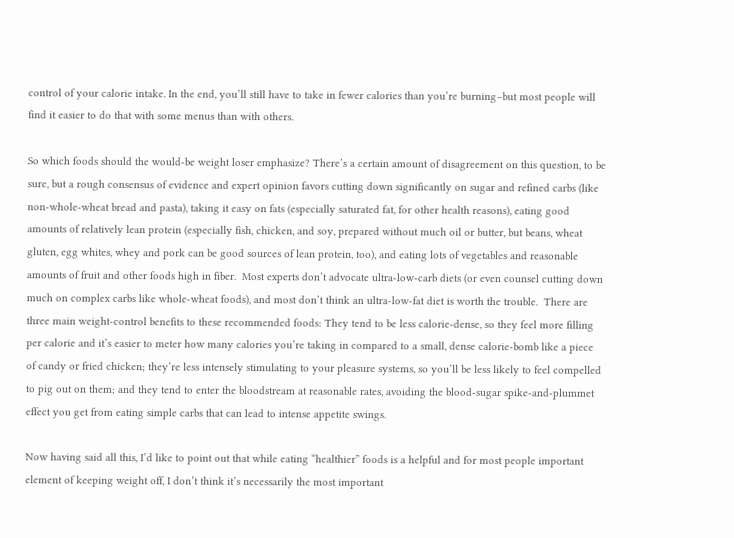control of your calorie intake. In the end, you’ll still have to take in fewer calories than you’re burning–but most people will find it easier to do that with some menus than with others.

So which foods should the would-be weight loser emphasize? There’s a certain amount of disagreement on this question, to be sure, but a rough consensus of evidence and expert opinion favors cutting down significantly on sugar and refined carbs (like non-whole-wheat bread and pasta), taking it easy on fats (especially saturated fat, for other health reasons), eating good amounts of relatively lean protein (especially fish, chicken, and soy, prepared without much oil or butter, but beans, wheat gluten, egg whites, whey and pork can be good sources of lean protein, too), and eating lots of vegetables and reasonable amounts of fruit and other foods high in fiber.  Most experts don’t advocate ultra-low-carb diets (or even counsel cutting down much on complex carbs like whole-wheat foods), and most don’t think an ultra-low-fat diet is worth the trouble.  There are three main weight-control benefits to these recommended foods: They tend to be less calorie-dense, so they feel more filling per calorie and it’s easier to meter how many calories you’re taking in compared to a small, dense calorie-bomb like a piece of candy or fried chicken; they’re less intensely stimulating to your pleasure systems, so you’ll be less likely to feel compelled to pig out on them; and they tend to enter the bloodstream at reasonable rates, avoiding the blood-sugar spike-and-plummet effect you get from eating simple carbs that can lead to intense appetite swings.

Now having said all this, I’d like to point out that while eating “healthier” foods is a helpful and for most people important element of keeping weight off, I don’t think it’s necessarily the most important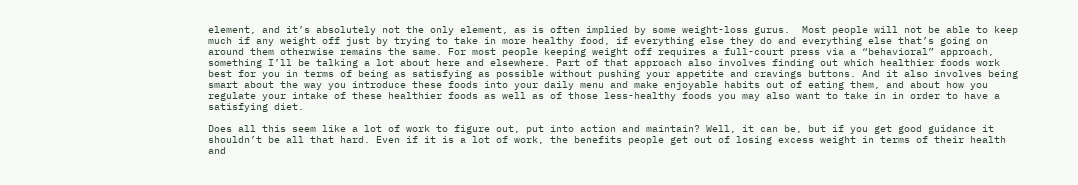element, and it’s absolutely not the only element, as is often implied by some weight-loss gurus.  Most people will not be able to keep much if any weight off just by trying to take in more healthy food, if everything else they do and everything else that’s going on around them otherwise remains the same. For most people keeping weight off requires a full-court press via a “behavioral” approach, something I’ll be talking a lot about here and elsewhere. Part of that approach also involves finding out which healthier foods work best for you in terms of being as satisfying as possible without pushing your appetite and cravings buttons. And it also involves being smart about the way you introduce these foods into your daily menu and make enjoyable habits out of eating them, and about how you regulate your intake of these healthier foods as well as of those less-healthy foods you may also want to take in in order to have a satisfying diet.

Does all this seem like a lot of work to figure out, put into action and maintain? Well, it can be, but if you get good guidance it shouldn’t be all that hard. Even if it is a lot of work, the benefits people get out of losing excess weight in terms of their health and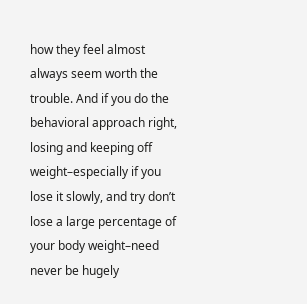how they feel almost always seem worth the trouble. And if you do the behavioral approach right, losing and keeping off weight–especially if you lose it slowly, and try don’t lose a large percentage of your body weight–need never be hugely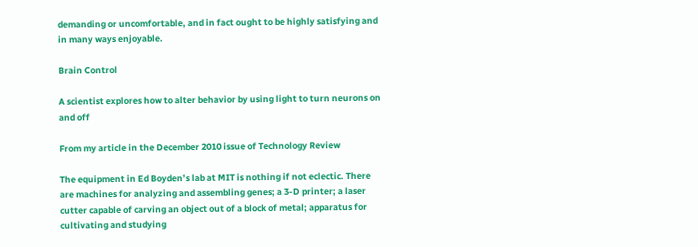demanding or uncomfortable, and in fact ought to be highly satisfying and in many ways enjoyable.

Brain Control

A scientist explores how to alter behavior by using light to turn neurons on and off

From my article in the December 2010 issue of Technology Review

The equipment in Ed Boyden’s lab at MIT is nothing if not eclectic. There are machines for analyzing and assembling genes; a 3-D printer; a laser cutter capable of carving an object out of a block of metal; apparatus for cultivating and studying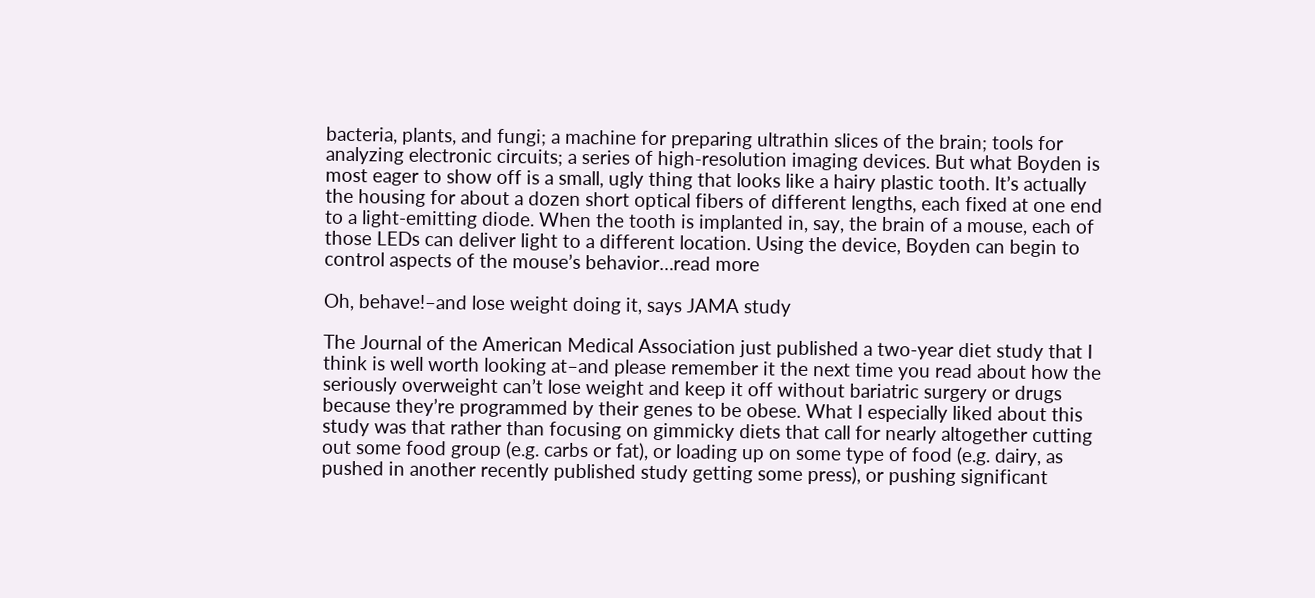bacteria, plants, and fungi; a machine for preparing ultrathin slices of the brain; tools for analyzing electronic circuits; a series of high-resolution imaging devices. But what Boyden is most eager to show off is a small, ugly thing that looks like a hairy plastic tooth. It’s actually the housing for about a dozen short optical fibers of different lengths, each fixed at one end to a light-emitting diode. When the tooth is implanted in, say, the brain of a mouse, each of those LEDs can deliver light to a different location. Using the device, Boyden can begin to control aspects of the mouse’s behavior…read more

Oh, behave!–and lose weight doing it, says JAMA study

The Journal of the American Medical Association just published a two-year diet study that I think is well worth looking at–and please remember it the next time you read about how the seriously overweight can’t lose weight and keep it off without bariatric surgery or drugs because they’re programmed by their genes to be obese. What I especially liked about this study was that rather than focusing on gimmicky diets that call for nearly altogether cutting out some food group (e.g. carbs or fat), or loading up on some type of food (e.g. dairy, as pushed in another recently published study getting some press), or pushing significant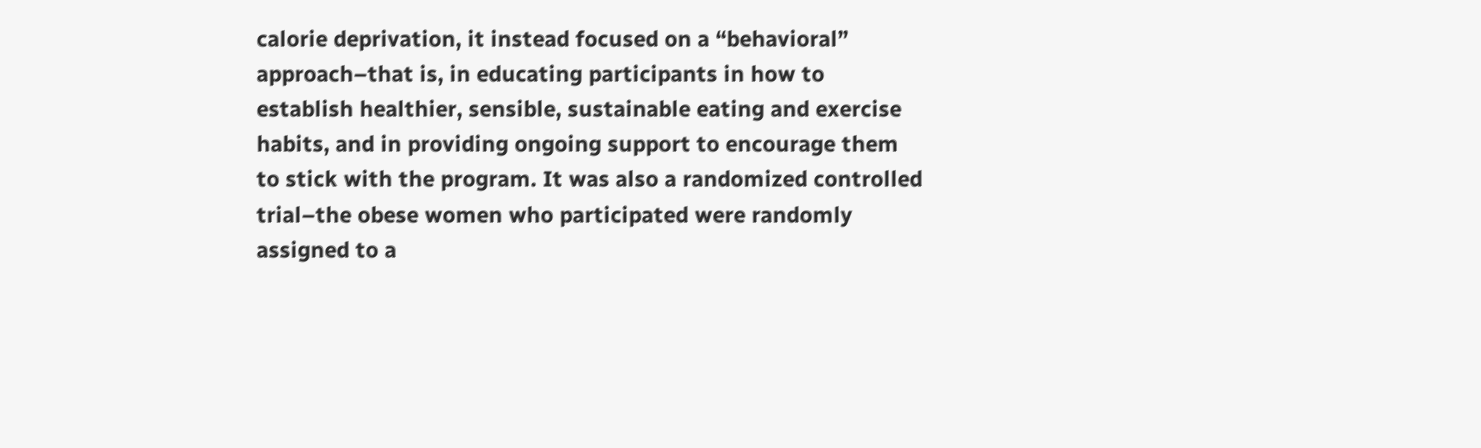calorie deprivation, it instead focused on a “behavioral” approach–that is, in educating participants in how to establish healthier, sensible, sustainable eating and exercise habits, and in providing ongoing support to encourage them to stick with the program. It was also a randomized controlled trial–the obese women who participated were randomly assigned to a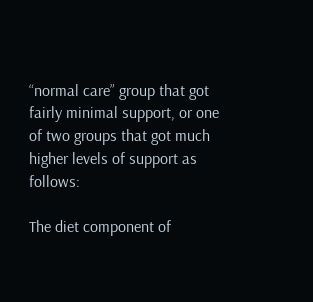“normal care” group that got fairly minimal support, or one of two groups that got much higher levels of support as follows:

The diet component of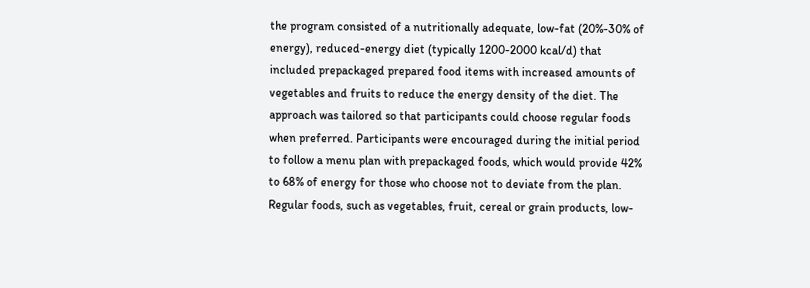the program consisted of a nutritionally adequate, low-fat (20%-30% of energy), reduced-energy diet (typically 1200-2000 kcal/d) that included prepackaged prepared food items with increased amounts of vegetables and fruits to reduce the energy density of the diet. The approach was tailored so that participants could choose regular foods when preferred. Participants were encouraged during the initial period to follow a menu plan with prepackaged foods, which would provide 42% to 68% of energy for those who choose not to deviate from the plan. Regular foods, such as vegetables, fruit, cereal or grain products, low-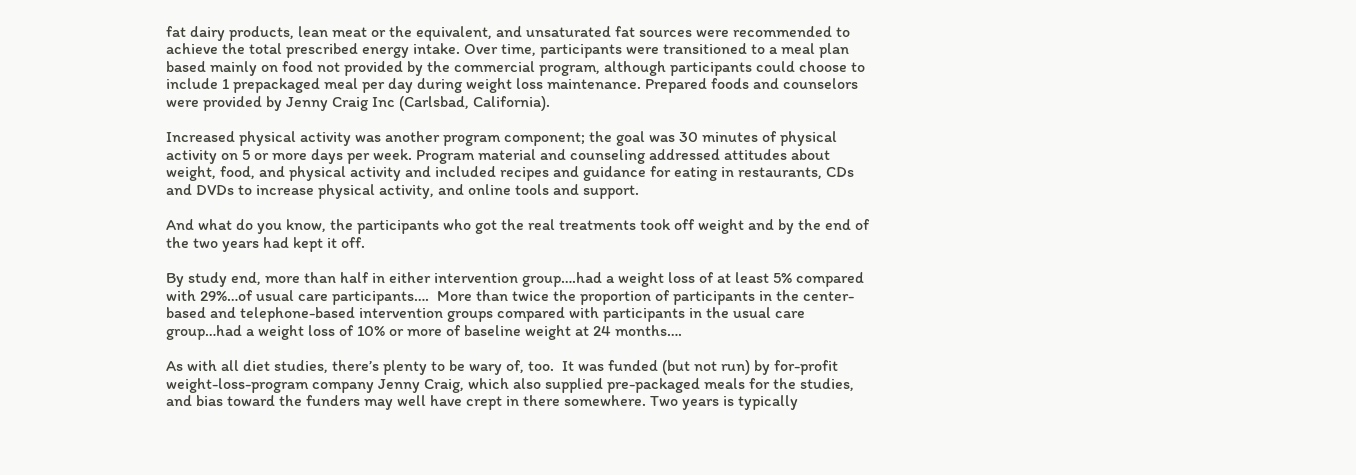fat dairy products, lean meat or the equivalent, and unsaturated fat sources were recommended to achieve the total prescribed energy intake. Over time, participants were transitioned to a meal plan based mainly on food not provided by the commercial program, although participants could choose to include 1 prepackaged meal per day during weight loss maintenance. Prepared foods and counselors were provided by Jenny Craig Inc (Carlsbad, California).

Increased physical activity was another program component; the goal was 30 minutes of physical activity on 5 or more days per week. Program material and counseling addressed attitudes about weight, food, and physical activity and included recipes and guidance for eating in restaurants, CDs and DVDs to increase physical activity, and online tools and support.

And what do you know, the participants who got the real treatments took off weight and by the end of the two years had kept it off.

By study end, more than half in either intervention group….had a weight loss of at least 5% compared with 29%…of usual care participants….  More than twice the proportion of participants in the center-based and telephone-based intervention groups compared with participants in the usual care group…had a weight loss of 10% or more of baseline weight at 24 months….

As with all diet studies, there’s plenty to be wary of, too.  It was funded (but not run) by for-profit weight-loss-program company Jenny Craig, which also supplied pre-packaged meals for the studies, and bias toward the funders may well have crept in there somewhere. Two years is typically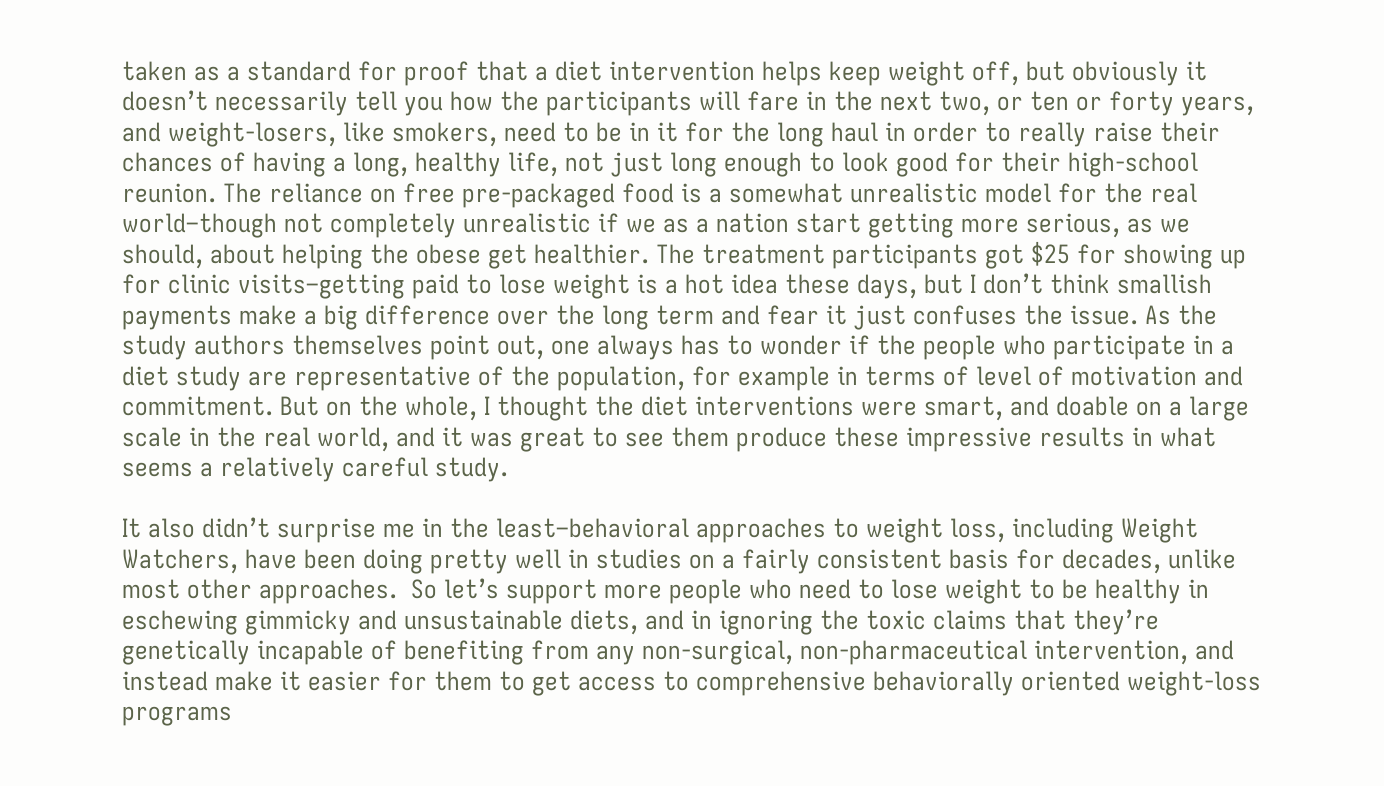taken as a standard for proof that a diet intervention helps keep weight off, but obviously it doesn’t necessarily tell you how the participants will fare in the next two, or ten or forty years, and weight-losers, like smokers, need to be in it for the long haul in order to really raise their chances of having a long, healthy life, not just long enough to look good for their high-school reunion. The reliance on free pre-packaged food is a somewhat unrealistic model for the real world–though not completely unrealistic if we as a nation start getting more serious, as we should, about helping the obese get healthier. The treatment participants got $25 for showing up for clinic visits–getting paid to lose weight is a hot idea these days, but I don’t think smallish payments make a big difference over the long term and fear it just confuses the issue. As the study authors themselves point out, one always has to wonder if the people who participate in a diet study are representative of the population, for example in terms of level of motivation and commitment. But on the whole, I thought the diet interventions were smart, and doable on a large scale in the real world, and it was great to see them produce these impressive results in what seems a relatively careful study.

It also didn’t surprise me in the least–behavioral approaches to weight loss, including Weight Watchers, have been doing pretty well in studies on a fairly consistent basis for decades, unlike most other approaches.  So let’s support more people who need to lose weight to be healthy in eschewing gimmicky and unsustainable diets, and in ignoring the toxic claims that they’re genetically incapable of benefiting from any non-surgical, non-pharmaceutical intervention, and instead make it easier for them to get access to comprehensive behaviorally oriented weight-loss programs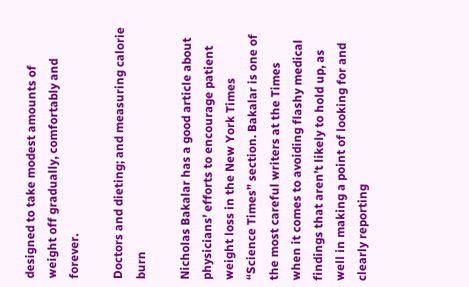designed to take modest amounts of weight off gradually, comfortably and forever.

Doctors and dieting; and measuring calorie burn

Nicholas Bakalar has a good article about physicians’ efforts to encourage patient weight loss in the New York Times “Science Times” section. Bakalar is one of the most careful writers at the Times when it comes to avoiding flashy medical findings that aren’t likely to hold up, as well in making a point of looking for and clearly reporting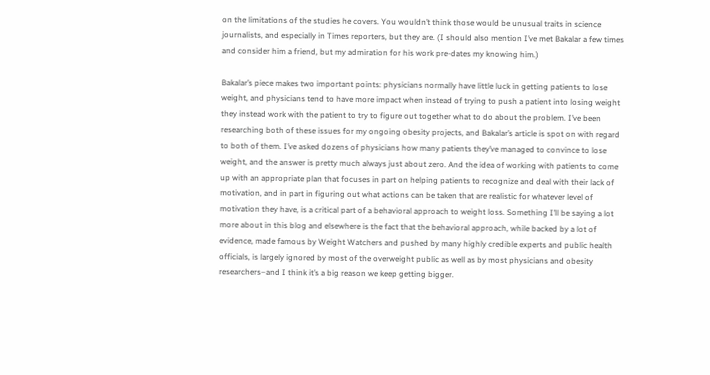on the limitations of the studies he covers. You wouldn’t think those would be unusual traits in science journalists, and especially in Times reporters, but they are. (I should also mention I’ve met Bakalar a few times and consider him a friend, but my admiration for his work pre-dates my knowing him.)

Bakalar’s piece makes two important points: physicians normally have little luck in getting patients to lose weight, and physicians tend to have more impact when instead of trying to push a patient into losing weight they instead work with the patient to try to figure out together what to do about the problem. I’ve been researching both of these issues for my ongoing obesity projects, and Bakalar’s article is spot on with regard to both of them. I’ve asked dozens of physicians how many patients they’ve managed to convince to lose weight, and the answer is pretty much always just about zero. And the idea of working with patients to come up with an appropriate plan that focuses in part on helping patients to recognize and deal with their lack of motivation, and in part in figuring out what actions can be taken that are realistic for whatever level of motivation they have, is a critical part of a behavioral approach to weight loss. Something I’ll be saying a lot more about in this blog and elsewhere is the fact that the behavioral approach, while backed by a lot of evidence, made famous by Weight Watchers and pushed by many highly credible experts and public health officials, is largely ignored by most of the overweight public as well as by most physicians and obesity researchers–and I think it’s a big reason we keep getting bigger.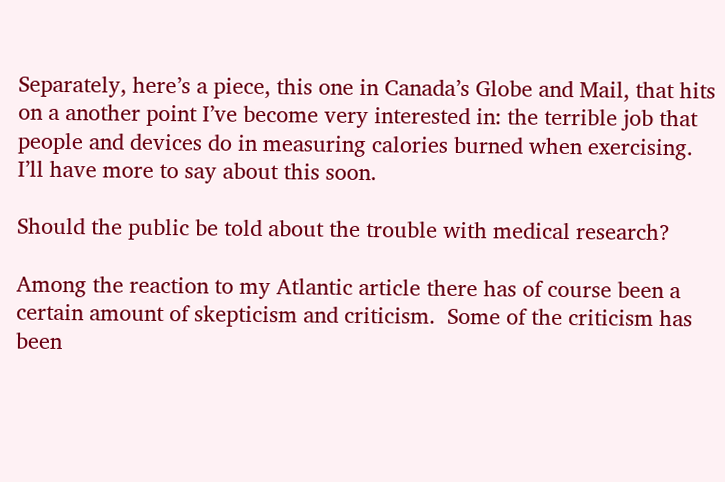Separately, here’s a piece, this one in Canada’s Globe and Mail, that hits on a another point I’ve become very interested in: the terrible job that people and devices do in measuring calories burned when exercising.  I’ll have more to say about this soon.

Should the public be told about the trouble with medical research?

Among the reaction to my Atlantic article there has of course been a certain amount of skepticism and criticism.  Some of the criticism has been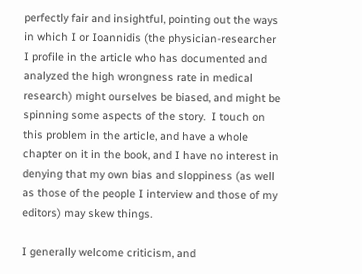perfectly fair and insightful, pointing out the ways in which I or Ioannidis (the physician-researcher I profile in the article who has documented and analyzed the high wrongness rate in medical research) might ourselves be biased, and might be spinning some aspects of the story.  I touch on this problem in the article, and have a whole chapter on it in the book, and I have no interest in denying that my own bias and sloppiness (as well as those of the people I interview and those of my editors) may skew things.

I generally welcome criticism, and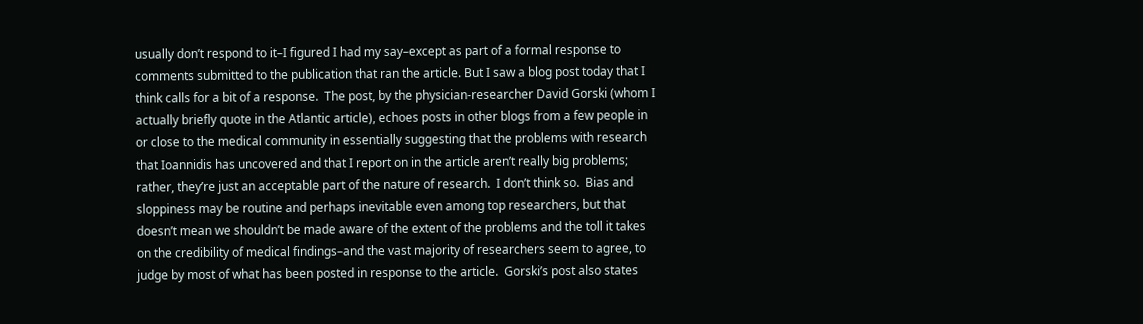usually don’t respond to it–I figured I had my say–except as part of a formal response to comments submitted to the publication that ran the article. But I saw a blog post today that I think calls for a bit of a response.  The post, by the physician-researcher David Gorski (whom I actually briefly quote in the Atlantic article), echoes posts in other blogs from a few people in or close to the medical community in essentially suggesting that the problems with research that Ioannidis has uncovered and that I report on in the article aren’t really big problems; rather, they’re just an acceptable part of the nature of research.  I don’t think so.  Bias and sloppiness may be routine and perhaps inevitable even among top researchers, but that doesn’t mean we shouldn’t be made aware of the extent of the problems and the toll it takes on the credibility of medical findings–and the vast majority of researchers seem to agree, to judge by most of what has been posted in response to the article.  Gorski’s post also states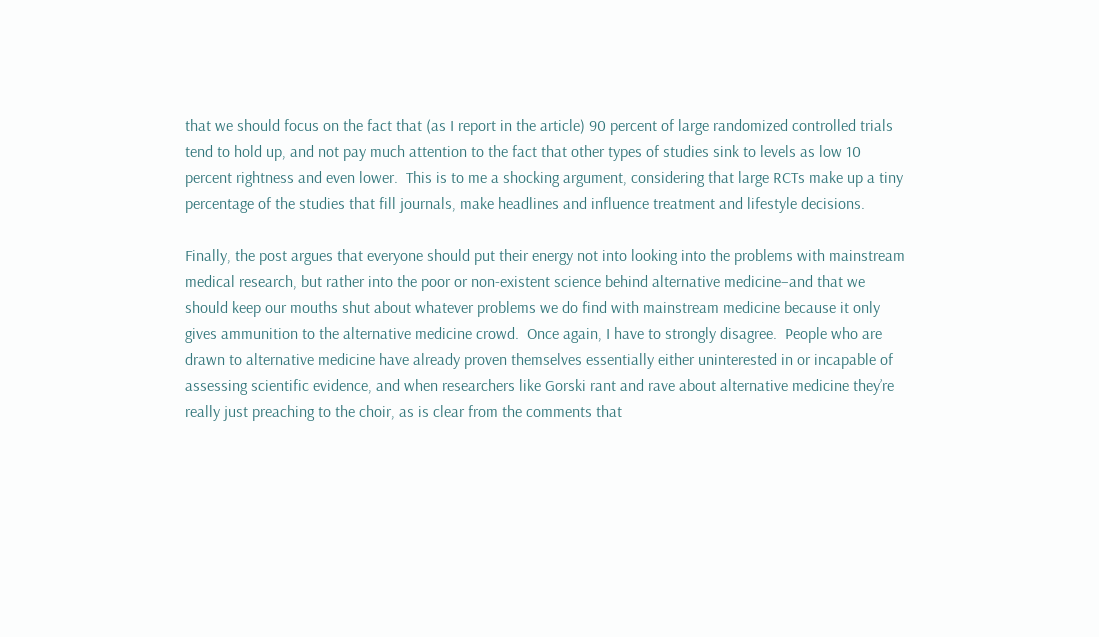that we should focus on the fact that (as I report in the article) 90 percent of large randomized controlled trials tend to hold up, and not pay much attention to the fact that other types of studies sink to levels as low 10 percent rightness and even lower.  This is to me a shocking argument, considering that large RCTs make up a tiny percentage of the studies that fill journals, make headlines and influence treatment and lifestyle decisions.

Finally, the post argues that everyone should put their energy not into looking into the problems with mainstream medical research, but rather into the poor or non-existent science behind alternative medicine–and that we should keep our mouths shut about whatever problems we do find with mainstream medicine because it only gives ammunition to the alternative medicine crowd.  Once again, I have to strongly disagree.  People who are drawn to alternative medicine have already proven themselves essentially either uninterested in or incapable of assessing scientific evidence, and when researchers like Gorski rant and rave about alternative medicine they’re really just preaching to the choir, as is clear from the comments that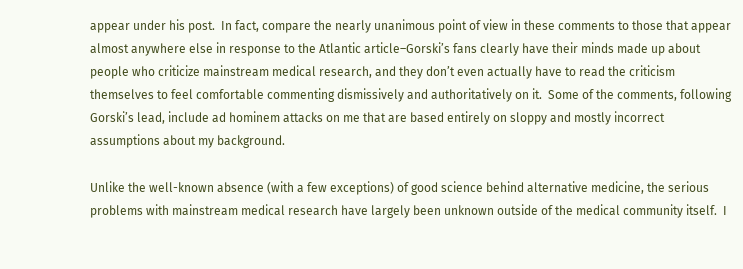appear under his post.  In fact, compare the nearly unanimous point of view in these comments to those that appear almost anywhere else in response to the Atlantic article–Gorski’s fans clearly have their minds made up about people who criticize mainstream medical research, and they don’t even actually have to read the criticism themselves to feel comfortable commenting dismissively and authoritatively on it.  Some of the comments, following Gorski’s lead, include ad hominem attacks on me that are based entirely on sloppy and mostly incorrect assumptions about my background.

Unlike the well-known absence (with a few exceptions) of good science behind alternative medicine, the serious problems with mainstream medical research have largely been unknown outside of the medical community itself.  I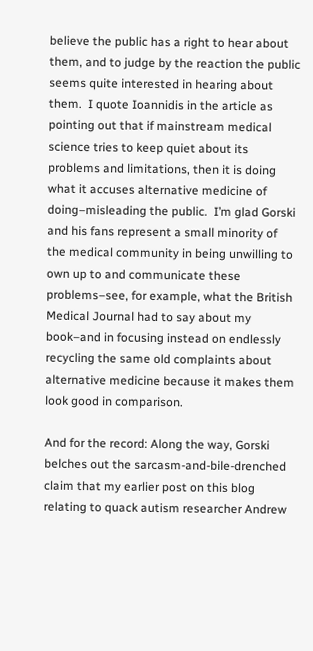believe the public has a right to hear about them, and to judge by the reaction the public seems quite interested in hearing about them.  I quote Ioannidis in the article as pointing out that if mainstream medical science tries to keep quiet about its problems and limitations, then it is doing what it accuses alternative medicine of doing–misleading the public.  I’m glad Gorski and his fans represent a small minority of the medical community in being unwilling to own up to and communicate these problems–see, for example, what the British Medical Journal had to say about my book–and in focusing instead on endlessly recycling the same old complaints about alternative medicine because it makes them look good in comparison.

And for the record: Along the way, Gorski belches out the sarcasm-and-bile-drenched claim that my earlier post on this blog relating to quack autism researcher Andrew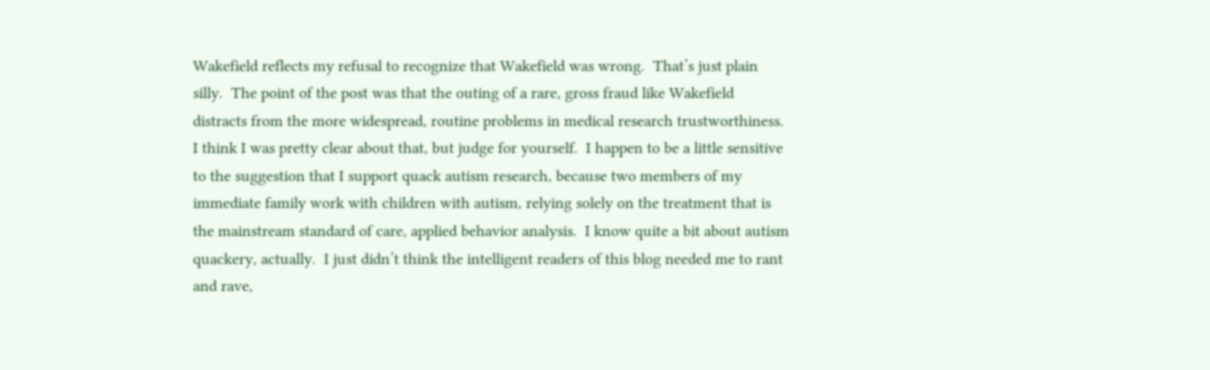Wakefield reflects my refusal to recognize that Wakefield was wrong.  That’s just plain silly.  The point of the post was that the outing of a rare, gross fraud like Wakefield distracts from the more widespread, routine problems in medical research trustworthiness.  I think I was pretty clear about that, but judge for yourself.  I happen to be a little sensitive to the suggestion that I support quack autism research, because two members of my immediate family work with children with autism, relying solely on the treatment that is the mainstream standard of care, applied behavior analysis.  I know quite a bit about autism quackery, actually.  I just didn’t think the intelligent readers of this blog needed me to rant and rave,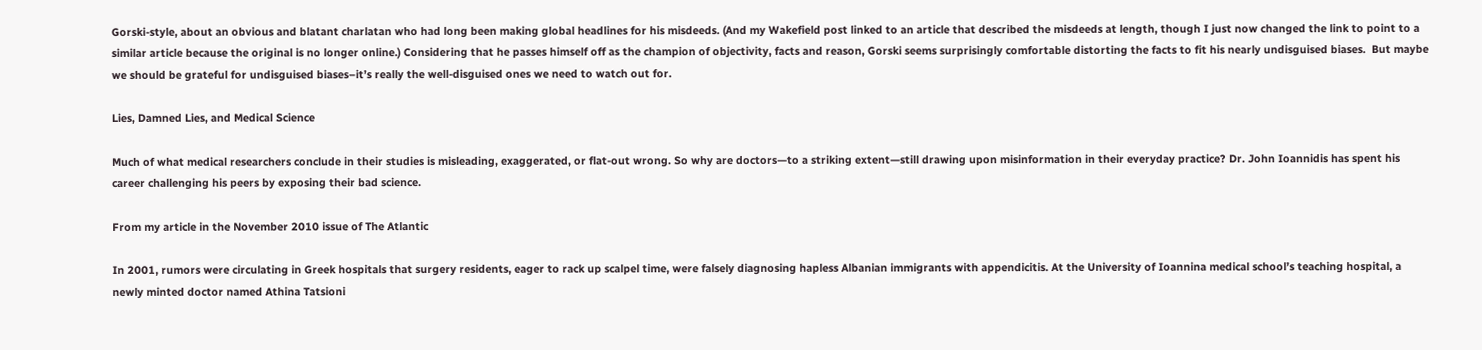Gorski-style, about an obvious and blatant charlatan who had long been making global headlines for his misdeeds. (And my Wakefield post linked to an article that described the misdeeds at length, though I just now changed the link to point to a similar article because the original is no longer online.) Considering that he passes himself off as the champion of objectivity, facts and reason, Gorski seems surprisingly comfortable distorting the facts to fit his nearly undisguised biases.  But maybe we should be grateful for undisguised biases–it’s really the well-disguised ones we need to watch out for.

Lies, Damned Lies, and Medical Science

Much of what medical researchers conclude in their studies is misleading, exaggerated, or flat-out wrong. So why are doctors—to a striking extent—still drawing upon misinformation in their everyday practice? Dr. John Ioannidis has spent his career challenging his peers by exposing their bad science.

From my article in the November 2010 issue of The Atlantic

In 2001, rumors were circulating in Greek hospitals that surgery residents, eager to rack up scalpel time, were falsely diagnosing hapless Albanian immigrants with appendicitis. At the University of Ioannina medical school’s teaching hospital, a newly minted doctor named Athina Tatsioni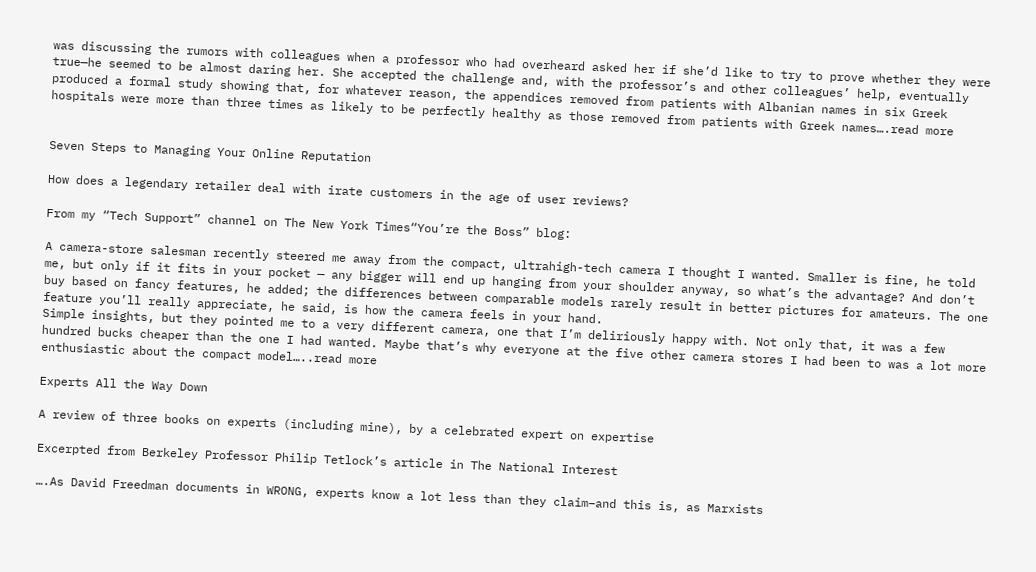was discussing the rumors with colleagues when a professor who had overheard asked her if she’d like to try to prove whether they were true—he seemed to be almost daring her. She accepted the challenge and, with the professor’s and other colleagues’ help, eventually produced a formal study showing that, for whatever reason, the appendices removed from patients with Albanian names in six Greek hospitals were more than three times as likely to be perfectly healthy as those removed from patients with Greek names….read more


Seven Steps to Managing Your Online Reputation

How does a legendary retailer deal with irate customers in the age of user reviews?

From my “Tech Support” channel on The New York Times“You’re the Boss” blog:

A camera-store salesman recently steered me away from the compact, ultrahigh-tech camera I thought I wanted. Smaller is fine, he told me, but only if it fits in your pocket — any bigger will end up hanging from your shoulder anyway, so what’s the advantage? And don’t buy based on fancy features, he added; the differences between comparable models rarely result in better pictures for amateurs. The one feature you’ll really appreciate, he said, is how the camera feels in your hand.
Simple insights, but they pointed me to a very different camera, one that I’m deliriously happy with. Not only that, it was a few hundred bucks cheaper than the one I had wanted. Maybe that’s why everyone at the five other camera stores I had been to was a lot more enthusiastic about the compact model…..read more

Experts All the Way Down

A review of three books on experts (including mine), by a celebrated expert on expertise

Excerpted from Berkeley Professor Philip Tetlock’s article in The National Interest

….As David Freedman documents in WRONG, experts know a lot less than they claim–and this is, as Marxists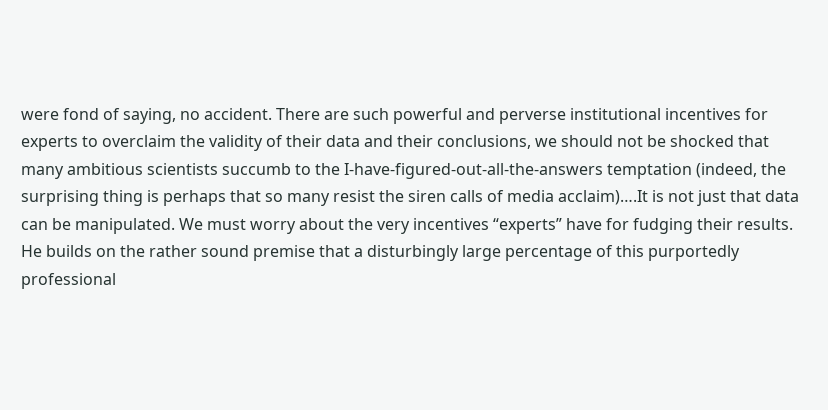were fond of saying, no accident. There are such powerful and perverse institutional incentives for experts to overclaim the validity of their data and their conclusions, we should not be shocked that many ambitious scientists succumb to the I-have-figured-out-all-the-answers temptation (indeed, the surprising thing is perhaps that so many resist the siren calls of media acclaim)….It is not just that data can be manipulated. We must worry about the very incentives “experts” have for fudging their results. He builds on the rather sound premise that a disturbingly large percentage of this purportedly professional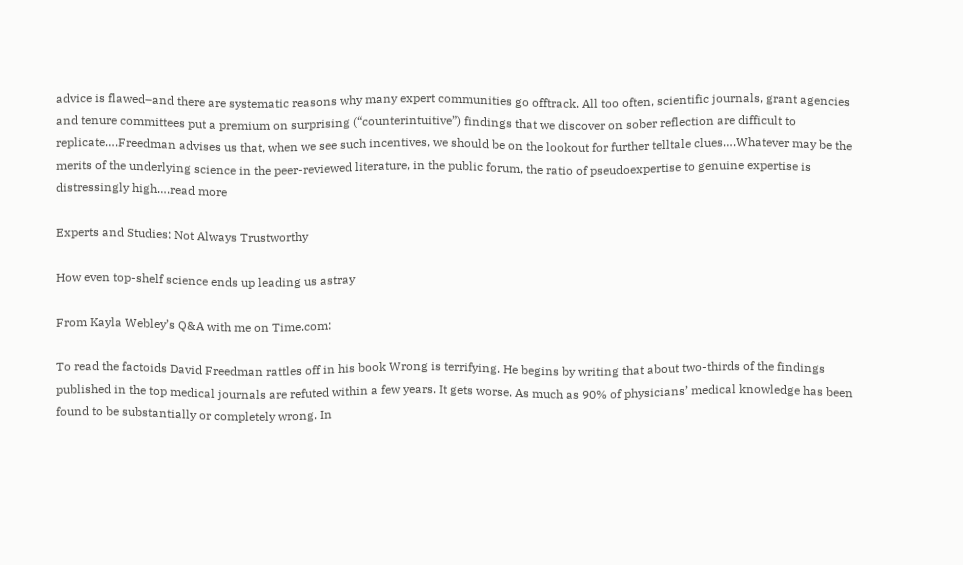advice is flawed–and there are systematic reasons why many expert communities go offtrack. All too often, scientific journals, grant agencies and tenure committees put a premium on surprising (“counterintuitive”) findings that we discover on sober reflection are difficult to replicate….Freedman advises us that, when we see such incentives, we should be on the lookout for further telltale clues….Whatever may be the merits of the underlying science in the peer-reviewed literature, in the public forum, the ratio of pseudoexpertise to genuine expertise is distressingly high….read more

Experts and Studies: Not Always Trustworthy

How even top-shelf science ends up leading us astray

From Kayla Webley’s Q&A with me on Time.com:

To read the factoids David Freedman rattles off in his book Wrong is terrifying. He begins by writing that about two-thirds of the findings published in the top medical journals are refuted within a few years. It gets worse. As much as 90% of physicians’ medical knowledge has been found to be substantially or completely wrong. In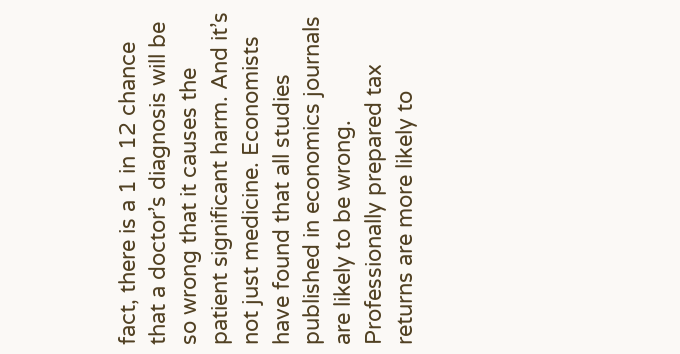fact, there is a 1 in 12 chance that a doctor’s diagnosis will be so wrong that it causes the patient significant harm. And it’s not just medicine. Economists have found that all studies published in economics journals are likely to be wrong. Professionally prepared tax returns are more likely to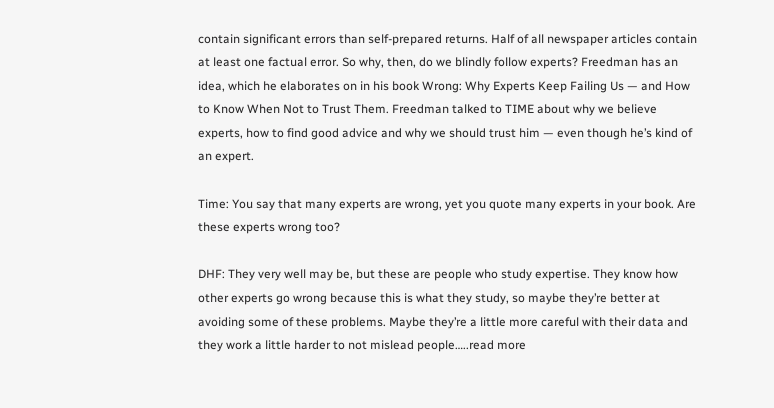contain significant errors than self-prepared returns. Half of all newspaper articles contain at least one factual error. So why, then, do we blindly follow experts? Freedman has an idea, which he elaborates on in his book Wrong: Why Experts Keep Failing Us — and How to Know When Not to Trust Them. Freedman talked to TIME about why we believe experts, how to find good advice and why we should trust him — even though he’s kind of an expert.

Time: You say that many experts are wrong, yet you quote many experts in your book. Are these experts wrong too?

DHF: They very well may be, but these are people who study expertise. They know how other experts go wrong because this is what they study, so maybe they’re better at avoiding some of these problems. Maybe they’re a little more careful with their data and they work a little harder to not mislead people…..read more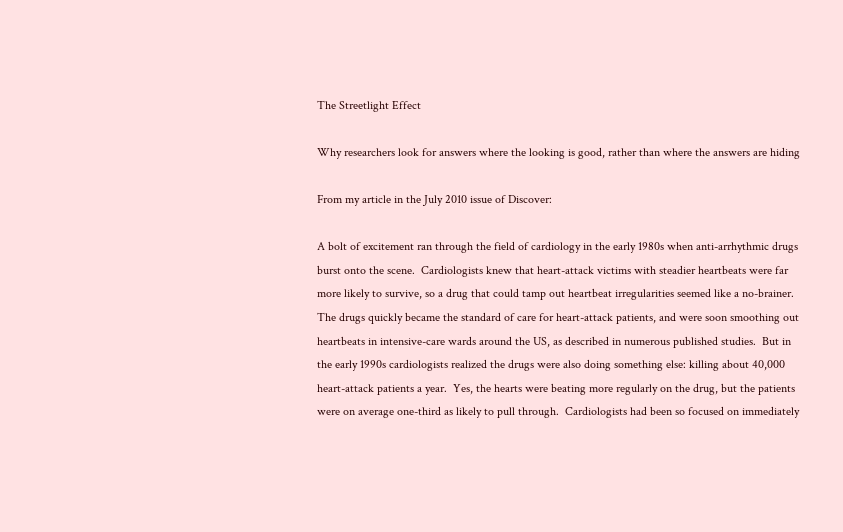The Streetlight Effect

Why researchers look for answers where the looking is good, rather than where the answers are hiding

From my article in the July 2010 issue of Discover:

A bolt of excitement ran through the field of cardiology in the early 1980s when anti-arrhythmic drugs burst onto the scene.  Cardiologists knew that heart-attack victims with steadier heartbeats were far more likely to survive, so a drug that could tamp out heartbeat irregularities seemed like a no-brainer.  The drugs quickly became the standard of care for heart-attack patients, and were soon smoothing out heartbeats in intensive-care wards around the US, as described in numerous published studies.  But in the early 1990s cardiologists realized the drugs were also doing something else: killing about 40,000 heart-attack patients a year.  Yes, the hearts were beating more regularly on the drug, but the patients were on average one-third as likely to pull through.  Cardiologists had been so focused on immediately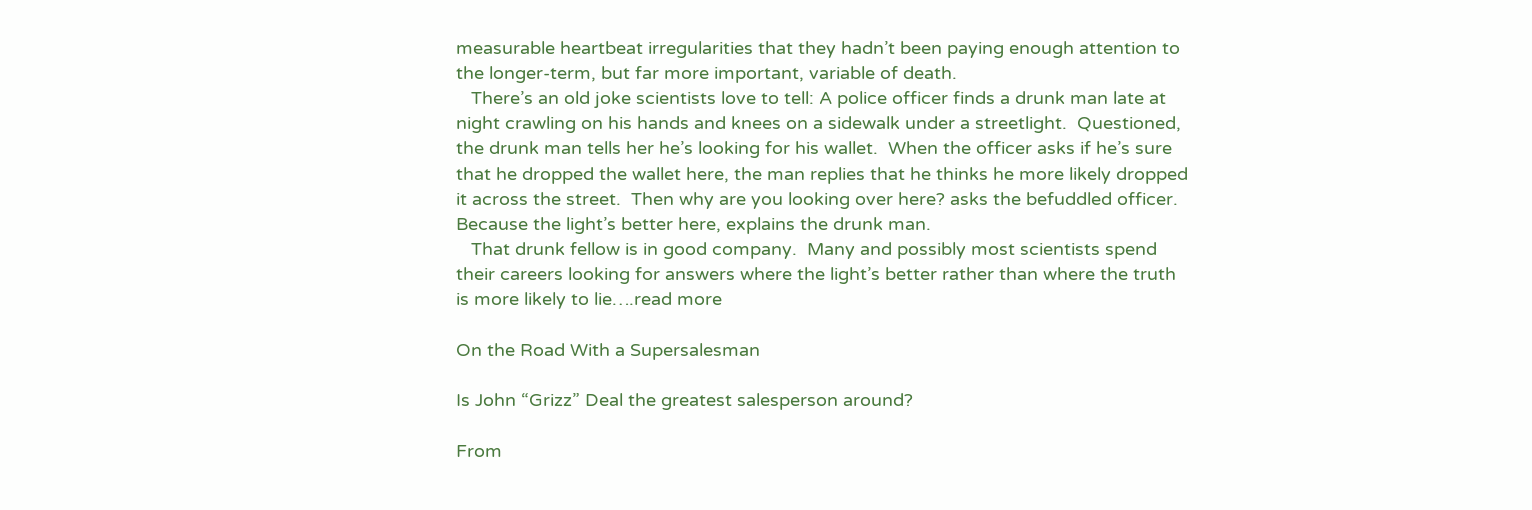measurable heartbeat irregularities that they hadn’t been paying enough attention to the longer-term, but far more important, variable of death.
   There’s an old joke scientists love to tell: A police officer finds a drunk man late at night crawling on his hands and knees on a sidewalk under a streetlight.  Questioned, the drunk man tells her he’s looking for his wallet.  When the officer asks if he’s sure that he dropped the wallet here, the man replies that he thinks he more likely dropped it across the street.  Then why are you looking over here? asks the befuddled officer.  Because the light’s better here, explains the drunk man.
   That drunk fellow is in good company.  Many and possibly most scientists spend their careers looking for answers where the light’s better rather than where the truth is more likely to lie….read more

On the Road With a Supersalesman

Is John “Grizz” Deal the greatest salesperson around?

From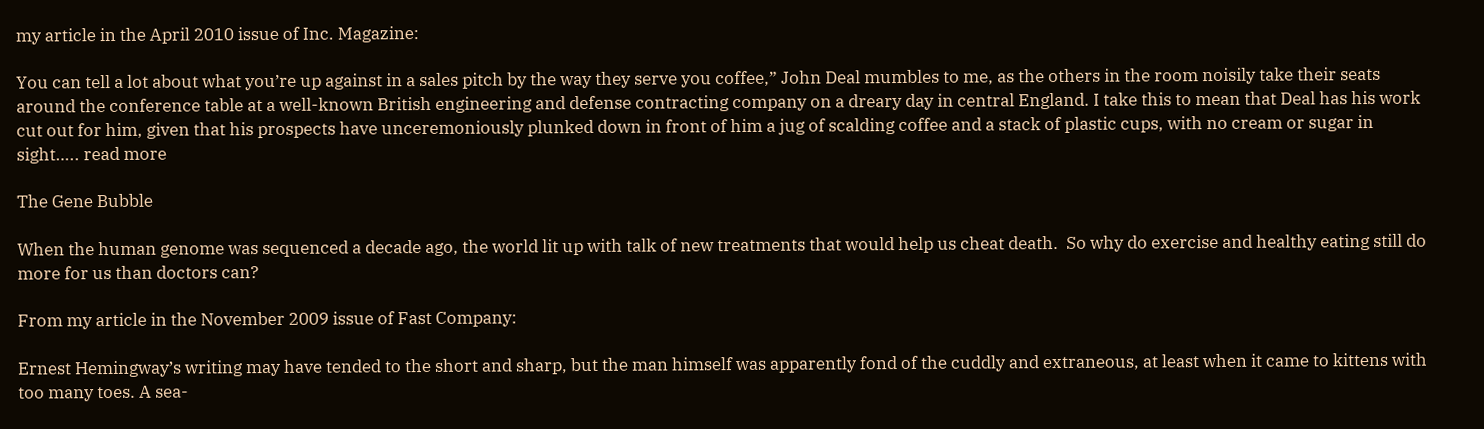my article in the April 2010 issue of Inc. Magazine:

You can tell a lot about what you’re up against in a sales pitch by the way they serve you coffee,” John Deal mumbles to me, as the others in the room noisily take their seats around the conference table at a well-known British engineering and defense contracting company on a dreary day in central England. I take this to mean that Deal has his work cut out for him, given that his prospects have unceremoniously plunked down in front of him a jug of scalding coffee and a stack of plastic cups, with no cream or sugar in sight….. read more

The Gene Bubble

When the human genome was sequenced a decade ago, the world lit up with talk of new treatments that would help us cheat death.  So why do exercise and healthy eating still do more for us than doctors can?

From my article in the November 2009 issue of Fast Company:

Ernest Hemingway’s writing may have tended to the short and sharp, but the man himself was apparently fond of the cuddly and extraneous, at least when it came to kittens with too many toes. A sea-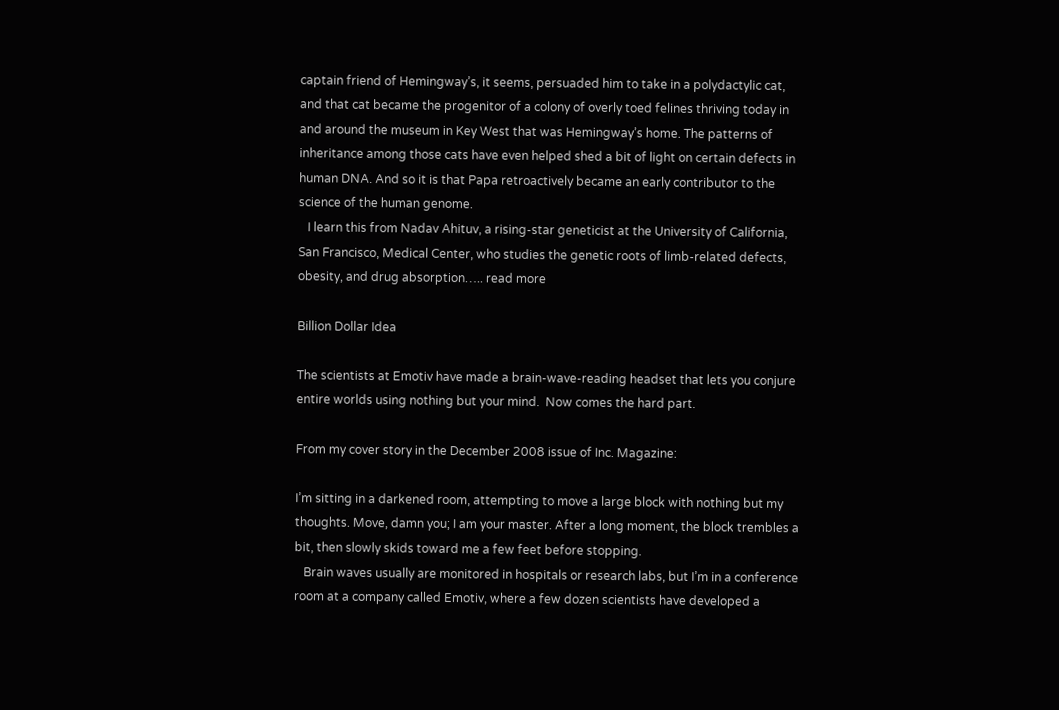captain friend of Hemingway’s, it seems, persuaded him to take in a polydactylic cat, and that cat became the progenitor of a colony of overly toed felines thriving today in and around the museum in Key West that was Hemingway’s home. The patterns of inheritance among those cats have even helped shed a bit of light on certain defects in human DNA. And so it is that Papa retroactively became an early contributor to the science of the human genome.
   I learn this from Nadav Ahituv, a rising-star geneticist at the University of California, San Francisco, Medical Center, who studies the genetic roots of limb-related defects, obesity, and drug absorption….. read more

Billion Dollar Idea

The scientists at Emotiv have made a brain-wave-reading headset that lets you conjure entire worlds using nothing but your mind.  Now comes the hard part.

From my cover story in the December 2008 issue of Inc. Magazine:

I’m sitting in a darkened room, attempting to move a large block with nothing but my thoughts. Move, damn you; I am your master. After a long moment, the block trembles a bit, then slowly skids toward me a few feet before stopping.
   Brain waves usually are monitored in hospitals or research labs, but I’m in a conference room at a company called Emotiv, where a few dozen scientists have developed a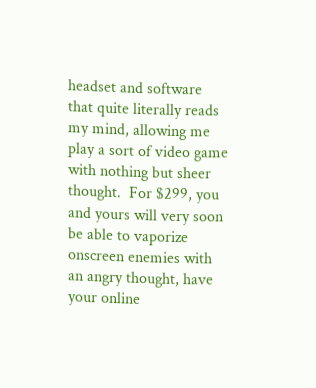headset and software that quite literally reads my mind, allowing me play a sort of video game with nothing but sheer thought.  For $299, you and yours will very soon be able to vaporize onscreen enemies with an angry thought, have your online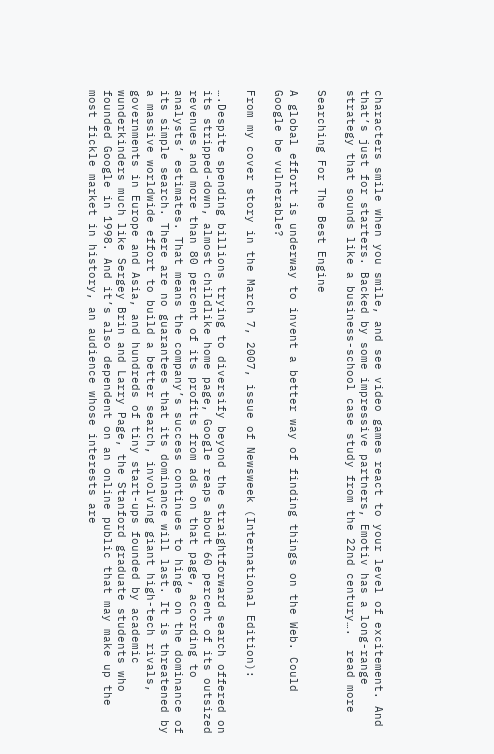characters smile when you smile, and see video games react to your level of excitement. And that’s just for starters. Backed by some impressive partners, Emotiv has a long-range strategy that sounds like a business-school case study from the 22nd century….  read more

Searching For The Best Engine

A global effort is underway to invent a better way of finding things on the Web. Could Google be vulnerable?

From my cover story in the March 7, 2007, issue of Newsweek (International Edition):

….Despite spending billions trying to diversify beyond the straightforward search offered on its stripped-down, almost childlike home page, Google reaps about 60 percent of its outsized revenues and more than 80 percent of its profits from ads on that page, according to analysts’ estimates. That means the company’s success continues to hinge on the dominance of its simple search. There are no guarantees that its dominance will last. It is threatened by a massive worldwide effort to build a better search, involving giant high-tech rivals, governments in Europe and Asia, and hundreds of tiny start-ups founded by academic wunderkinders much like Sergey Brin and Larry Page, the Stanford graduate students who founded Google in 1998. And it’s also dependent on an online public that may make up the most fickle market in history, an audience whose interests are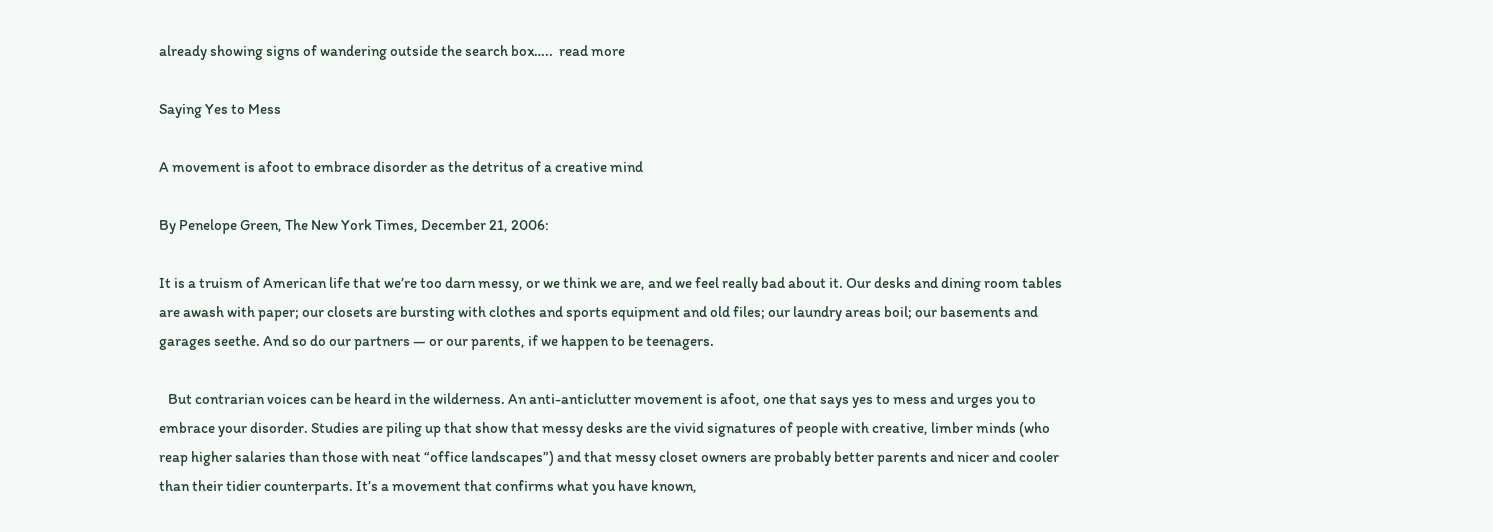already showing signs of wandering outside the search box…..  read more

Saying Yes to Mess

A movement is afoot to embrace disorder as the detritus of a creative mind

By Penelope Green, The New York Times, December 21, 2006:

It is a truism of American life that we’re too darn messy, or we think we are, and we feel really bad about it. Our desks and dining room tables are awash with paper; our closets are bursting with clothes and sports equipment and old files; our laundry areas boil; our basements and garages seethe. And so do our partners — or our parents, if we happen to be teenagers.

   But contrarian voices can be heard in the wilderness. An anti-anticlutter movement is afoot, one that says yes to mess and urges you to embrace your disorder. Studies are piling up that show that messy desks are the vivid signatures of people with creative, limber minds (who reap higher salaries than those with neat “office landscapes”) and that messy closet owners are probably better parents and nicer and cooler than their tidier counterparts. It’s a movement that confirms what you have known,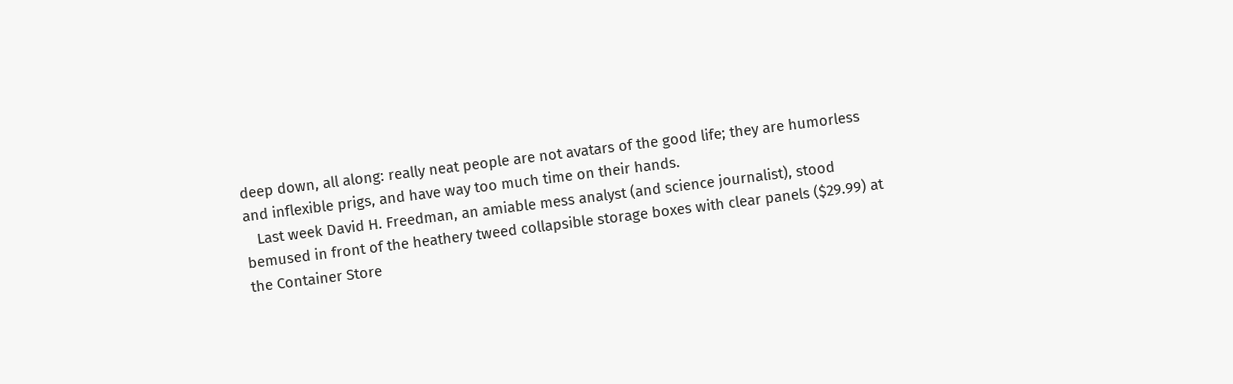deep down, all along: really neat people are not avatars of the good life; they are humorless and inflexible prigs, and have way too much time on their hands.
   Last week David H. Freedman, an amiable mess analyst (and science journalist), stood bemused in front of the heathery tweed collapsible storage boxes with clear panels ($29.99) at the Container Store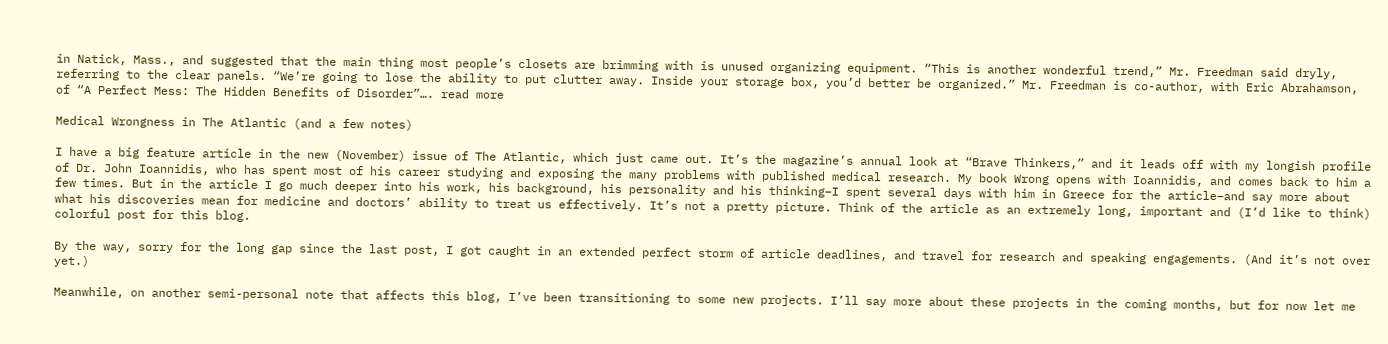in Natick, Mass., and suggested that the main thing most people’s closets are brimming with is unused organizing equipment. “This is another wonderful trend,” Mr. Freedman said dryly, referring to the clear panels. “We’re going to lose the ability to put clutter away. Inside your storage box, you’d better be organized.” Mr. Freedman is co-author, with Eric Abrahamson, of “A Perfect Mess: The Hidden Benefits of Disorder”…. read more

Medical Wrongness in The Atlantic (and a few notes)

I have a big feature article in the new (November) issue of The Atlantic, which just came out. It’s the magazine’s annual look at “Brave Thinkers,” and it leads off with my longish profile of Dr. John Ioannidis, who has spent most of his career studying and exposing the many problems with published medical research. My book Wrong opens with Ioannidis, and comes back to him a few times. But in the article I go much deeper into his work, his background, his personality and his thinking–I spent several days with him in Greece for the article–and say more about what his discoveries mean for medicine and doctors’ ability to treat us effectively. It’s not a pretty picture. Think of the article as an extremely long, important and (I’d like to think) colorful post for this blog.

By the way, sorry for the long gap since the last post, I got caught in an extended perfect storm of article deadlines, and travel for research and speaking engagements. (And it’s not over yet.)

Meanwhile, on another semi-personal note that affects this blog, I’ve been transitioning to some new projects. I’ll say more about these projects in the coming months, but for now let me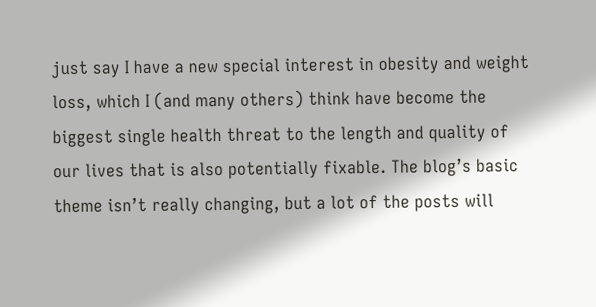just say I have a new special interest in obesity and weight loss, which I (and many others) think have become the biggest single health threat to the length and quality of our lives that is also potentially fixable. The blog’s basic theme isn’t really changing, but a lot of the posts will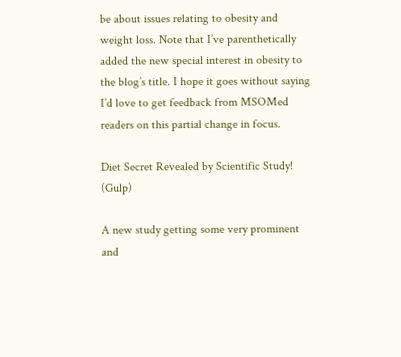be about issues relating to obesity and weight loss. Note that I’ve parenthetically added the new special interest in obesity to the blog’s title. I hope it goes without saying I’d love to get feedback from MSOMed readers on this partial change in focus.

Diet Secret Revealed by Scientific Study! (Gulp)

A new study getting some very prominent and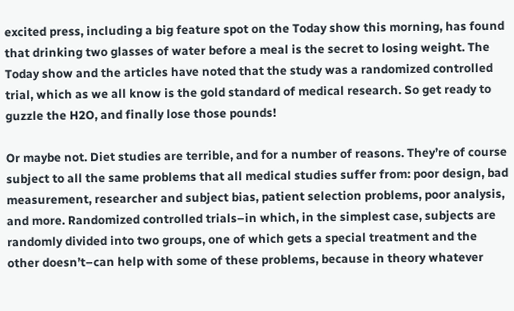excited press, including a big feature spot on the Today show this morning, has found that drinking two glasses of water before a meal is the secret to losing weight. The Today show and the articles have noted that the study was a randomized controlled trial, which as we all know is the gold standard of medical research. So get ready to guzzle the H2O, and finally lose those pounds!

Or maybe not. Diet studies are terrible, and for a number of reasons. They’re of course subject to all the same problems that all medical studies suffer from: poor design, bad measurement, researcher and subject bias, patient selection problems, poor analysis, and more. Randomized controlled trials–in which, in the simplest case, subjects are randomly divided into two groups, one of which gets a special treatment and the other doesn’t–can help with some of these problems, because in theory whatever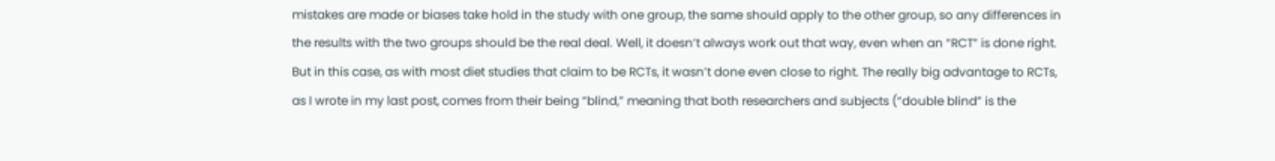mistakes are made or biases take hold in the study with one group, the same should apply to the other group, so any differences in the results with the two groups should be the real deal. Well, it doesn’t always work out that way, even when an “RCT” is done right. But in this case, as with most diet studies that claim to be RCTs, it wasn’t done even close to right. The really big advantage to RCTs, as I wrote in my last post, comes from their being “blind,” meaning that both researchers and subjects (“double blind” is the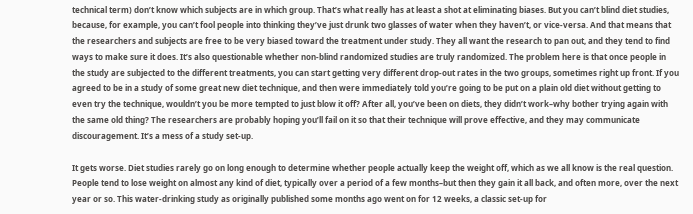technical term) don’t know which subjects are in which group. That’s what really has at least a shot at eliminating biases. But you can’t blind diet studies, because, for example, you can’t fool people into thinking they’ve just drunk two glasses of water when they haven’t, or vice-versa. And that means that the researchers and subjects are free to be very biased toward the treatment under study. They all want the research to pan out, and they tend to find ways to make sure it does. It’s also questionable whether non-blind randomized studies are truly randomized. The problem here is that once people in the study are subjected to the different treatments, you can start getting very different drop-out rates in the two groups, sometimes right up front. If you agreed to be in a study of some great new diet technique, and then were immediately told you’re going to be put on a plain old diet without getting to even try the technique, wouldn’t you be more tempted to just blow it off? After all, you’ve been on diets, they didn’t work–why bother trying again with the same old thing? The researchers are probably hoping you’ll fail on it so that their technique will prove effective, and they may communicate discouragement. It’s a mess of a study set-up.

It gets worse. Diet studies rarely go on long enough to determine whether people actually keep the weight off, which as we all know is the real question. People tend to lose weight on almost any kind of diet, typically over a period of a few months–but then they gain it all back, and often more, over the next year or so. This water-drinking study as originally published some months ago went on for 12 weeks, a classic set-up for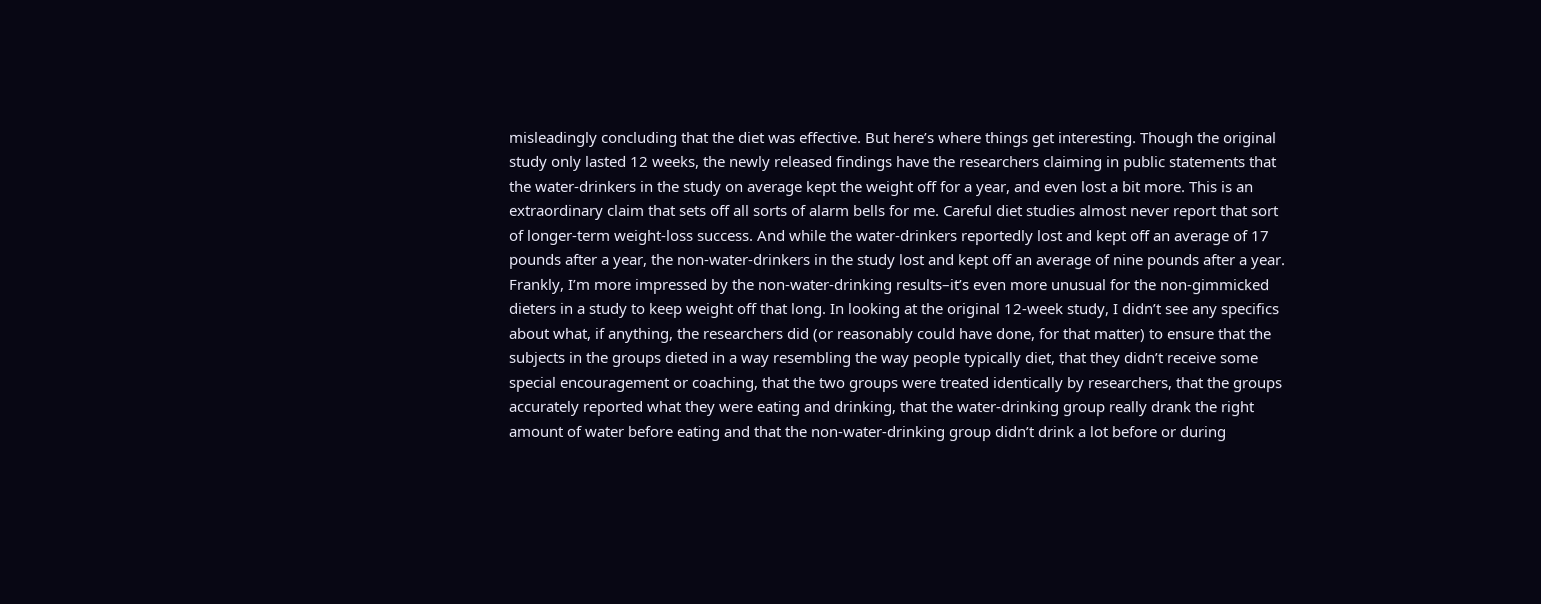misleadingly concluding that the diet was effective. But here’s where things get interesting. Though the original study only lasted 12 weeks, the newly released findings have the researchers claiming in public statements that the water-drinkers in the study on average kept the weight off for a year, and even lost a bit more. This is an extraordinary claim that sets off all sorts of alarm bells for me. Careful diet studies almost never report that sort of longer-term weight-loss success. And while the water-drinkers reportedly lost and kept off an average of 17 pounds after a year, the non-water-drinkers in the study lost and kept off an average of nine pounds after a year. Frankly, I’m more impressed by the non-water-drinking results–it’s even more unusual for the non-gimmicked dieters in a study to keep weight off that long. In looking at the original 12-week study, I didn’t see any specifics about what, if anything, the researchers did (or reasonably could have done, for that matter) to ensure that the subjects in the groups dieted in a way resembling the way people typically diet, that they didn’t receive some special encouragement or coaching, that the two groups were treated identically by researchers, that the groups accurately reported what they were eating and drinking, that the water-drinking group really drank the right amount of water before eating and that the non-water-drinking group didn’t drink a lot before or during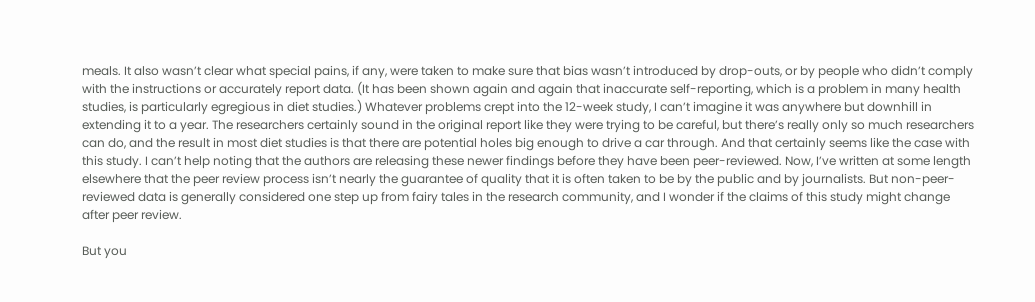meals. It also wasn’t clear what special pains, if any, were taken to make sure that bias wasn’t introduced by drop-outs, or by people who didn’t comply with the instructions or accurately report data. (It has been shown again and again that inaccurate self-reporting, which is a problem in many health studies, is particularly egregious in diet studies.) Whatever problems crept into the 12-week study, I can’t imagine it was anywhere but downhill in extending it to a year. The researchers certainly sound in the original report like they were trying to be careful, but there’s really only so much researchers can do, and the result in most diet studies is that there are potential holes big enough to drive a car through. And that certainly seems like the case with this study. I can’t help noting that the authors are releasing these newer findings before they have been peer-reviewed. Now, I’ve written at some length elsewhere that the peer review process isn’t nearly the guarantee of quality that it is often taken to be by the public and by journalists. But non-peer-reviewed data is generally considered one step up from fairy tales in the research community, and I wonder if the claims of this study might change after peer review.

But you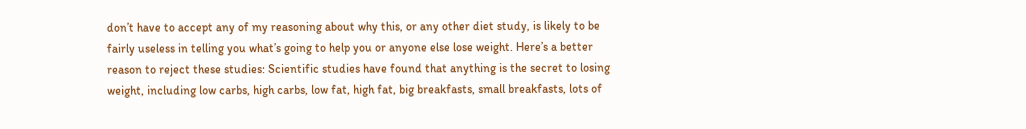don’t have to accept any of my reasoning about why this, or any other diet study, is likely to be fairly useless in telling you what’s going to help you or anyone else lose weight. Here’s a better reason to reject these studies: Scientific studies have found that anything is the secret to losing weight, including low carbs, high carbs, low fat, high fat, big breakfasts, small breakfasts, lots of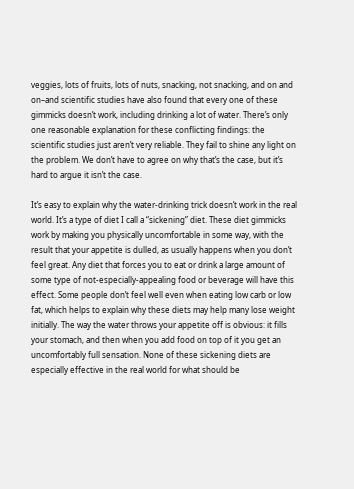veggies, lots of fruits, lots of nuts, snacking, not snacking, and on and on–and scientific studies have also found that every one of these gimmicks doesn’t work, including drinking a lot of water. There’s only one reasonable explanation for these conflicting findings: the scientific studies just aren’t very reliable. They fail to shine any light on the problem. We don’t have to agree on why that’s the case, but it’s hard to argue it isn’t the case.

It’s easy to explain why the water-drinking trick doesn’t work in the real world. It’s a type of diet I call a “sickening” diet. These diet gimmicks work by making you physically uncomfortable in some way, with the result that your appetite is dulled, as usually happens when you don’t feel great. Any diet that forces you to eat or drink a large amount of some type of not-especially-appealing food or beverage will have this effect. Some people don’t feel well even when eating low carb or low fat, which helps to explain why these diets may help many lose weight initially. The way the water throws your appetite off is obvious: it fills your stomach, and then when you add food on top of it you get an uncomfortably full sensation. None of these sickening diets are especially effective in the real world for what should be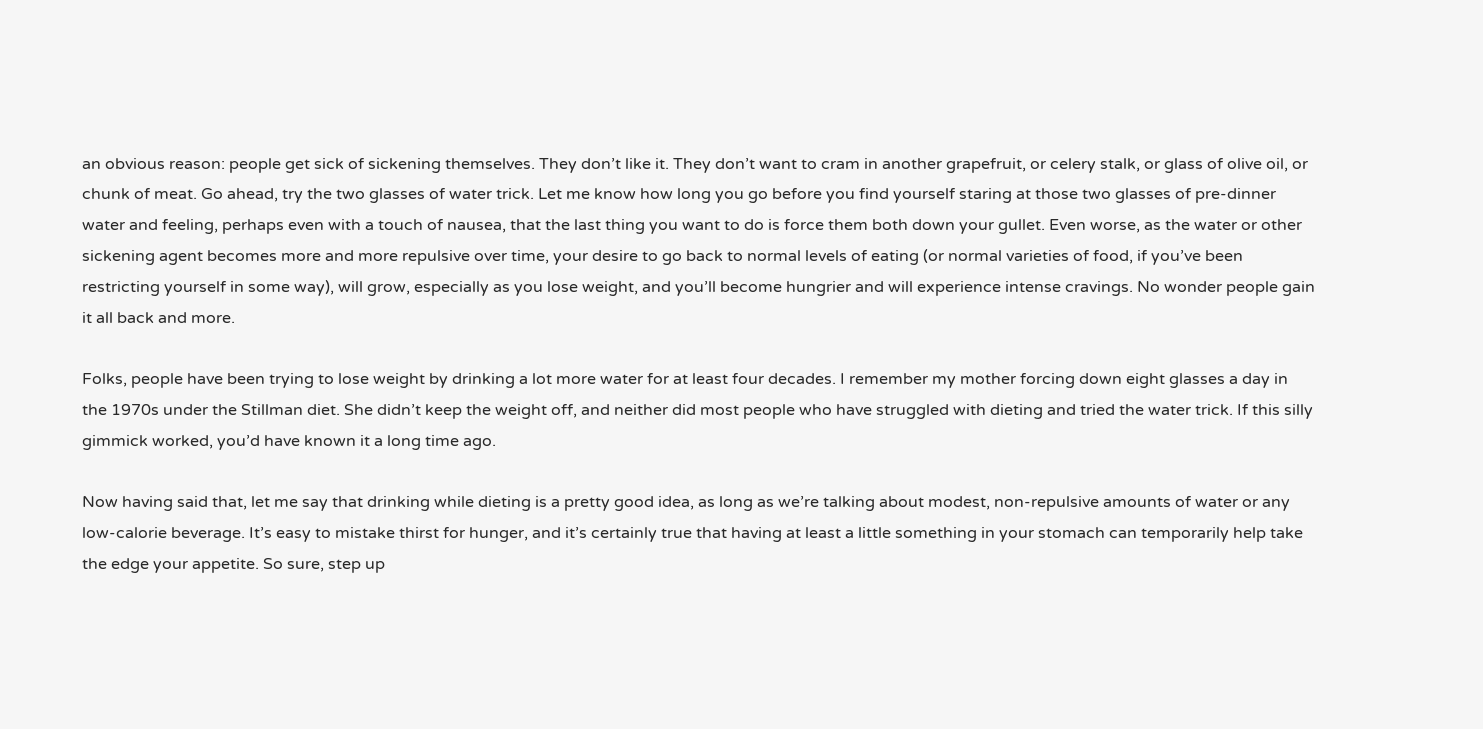an obvious reason: people get sick of sickening themselves. They don’t like it. They don’t want to cram in another grapefruit, or celery stalk, or glass of olive oil, or chunk of meat. Go ahead, try the two glasses of water trick. Let me know how long you go before you find yourself staring at those two glasses of pre-dinner water and feeling, perhaps even with a touch of nausea, that the last thing you want to do is force them both down your gullet. Even worse, as the water or other sickening agent becomes more and more repulsive over time, your desire to go back to normal levels of eating (or normal varieties of food, if you’ve been restricting yourself in some way), will grow, especially as you lose weight, and you’ll become hungrier and will experience intense cravings. No wonder people gain it all back and more.

Folks, people have been trying to lose weight by drinking a lot more water for at least four decades. I remember my mother forcing down eight glasses a day in the 1970s under the Stillman diet. She didn’t keep the weight off, and neither did most people who have struggled with dieting and tried the water trick. If this silly gimmick worked, you’d have known it a long time ago.

Now having said that, let me say that drinking while dieting is a pretty good idea, as long as we’re talking about modest, non-repulsive amounts of water or any low-calorie beverage. It’s easy to mistake thirst for hunger, and it’s certainly true that having at least a little something in your stomach can temporarily help take the edge your appetite. So sure, step up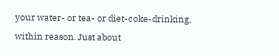your water- or tea- or diet-coke-drinking, within reason. Just about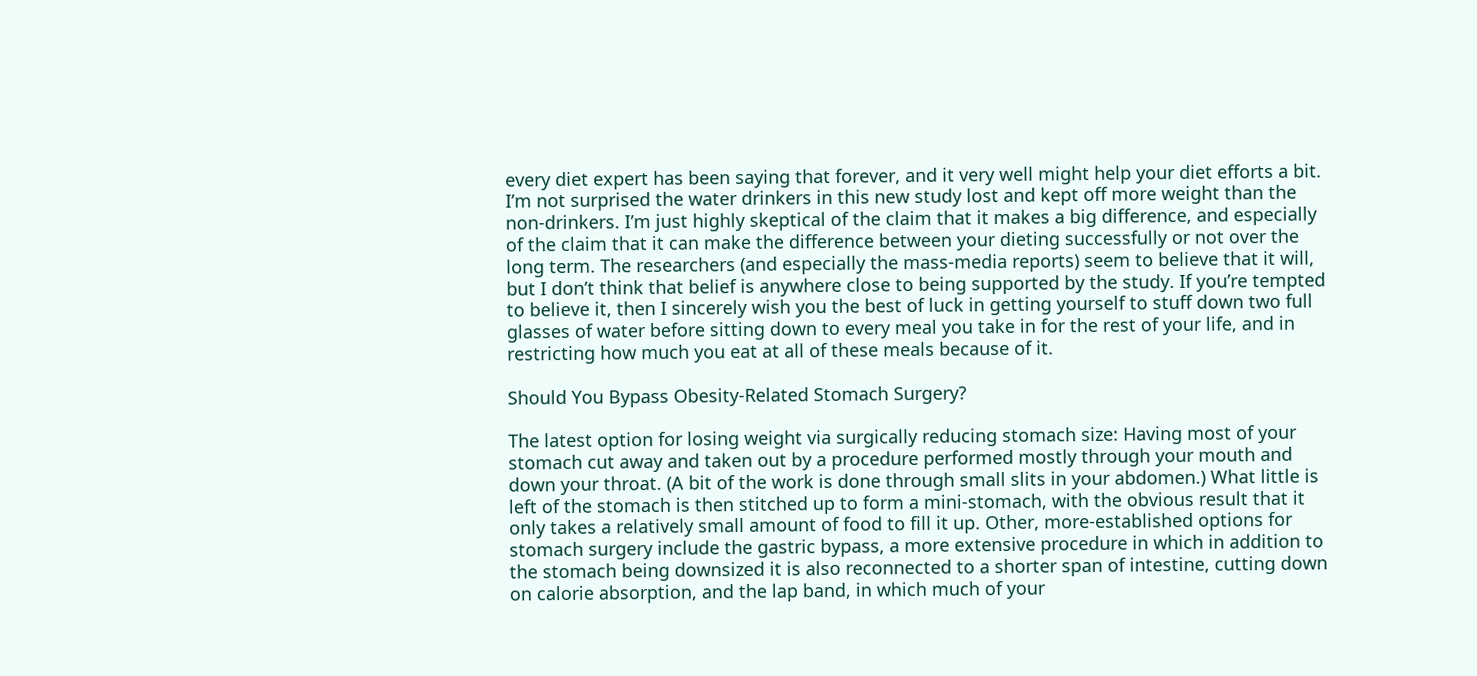every diet expert has been saying that forever, and it very well might help your diet efforts a bit. I’m not surprised the water drinkers in this new study lost and kept off more weight than the non-drinkers. I’m just highly skeptical of the claim that it makes a big difference, and especially of the claim that it can make the difference between your dieting successfully or not over the long term. The researchers (and especially the mass-media reports) seem to believe that it will, but I don’t think that belief is anywhere close to being supported by the study. If you’re tempted to believe it, then I sincerely wish you the best of luck in getting yourself to stuff down two full glasses of water before sitting down to every meal you take in for the rest of your life, and in restricting how much you eat at all of these meals because of it.

Should You Bypass Obesity-Related Stomach Surgery?

The latest option for losing weight via surgically reducing stomach size: Having most of your stomach cut away and taken out by a procedure performed mostly through your mouth and down your throat. (A bit of the work is done through small slits in your abdomen.) What little is left of the stomach is then stitched up to form a mini-stomach, with the obvious result that it only takes a relatively small amount of food to fill it up. Other, more-established options for stomach surgery include the gastric bypass, a more extensive procedure in which in addition to the stomach being downsized it is also reconnected to a shorter span of intestine, cutting down on calorie absorption, and the lap band, in which much of your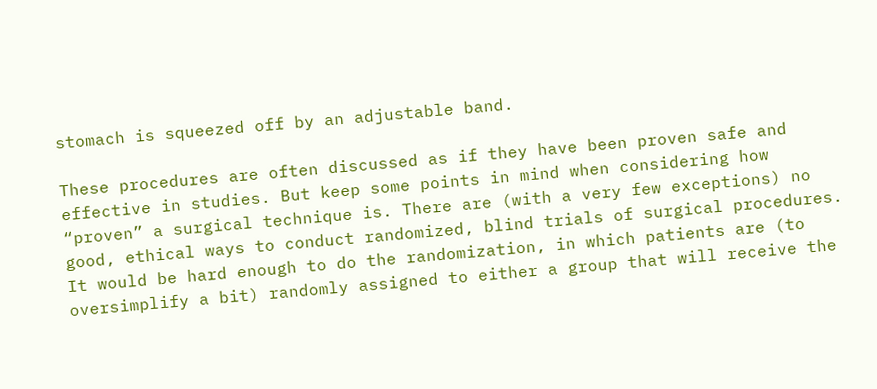stomach is squeezed off by an adjustable band.

These procedures are often discussed as if they have been proven safe and effective in studies. But keep some points in mind when considering how “proven” a surgical technique is. There are (with a very few exceptions) no good, ethical ways to conduct randomized, blind trials of surgical procedures. It would be hard enough to do the randomization, in which patients are (to oversimplify a bit) randomly assigned to either a group that will receive the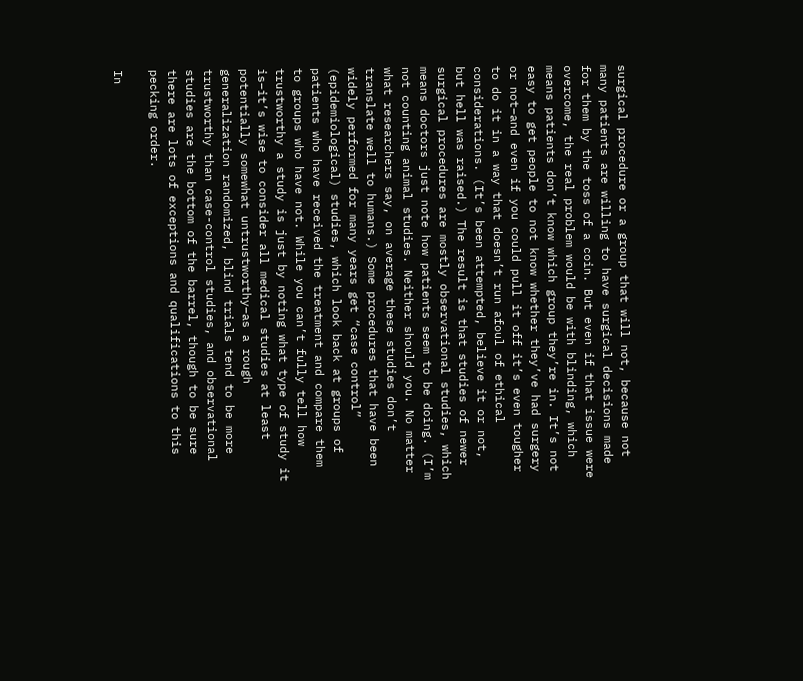surgical procedure or a group that will not, because not many patients are willing to have surgical decisions made for them by the toss of a coin. But even if that issue were overcome, the real problem would be with blinding, which means patients don’t know which group they’re in. It’s not easy to get people to not know whether they’ve had surgery or not–and even if you could pull it off it’s even tougher to do it in a way that doesn’t run afoul of ethical considerations. (It’s been attempted, believe it or not, but hell was raised.) The result is that studies of newer surgical procedures are mostly observational studies, which means doctors just note how patients seem to be doing. (I’m not counting animal studies. Neither should you. No matter what researchers say, on average these studies don’t translate well to humans.) Some procedures that have been widely performed for many years get “case control” (epidemiological) studies, which look back at groups of patients who have received the treatment and compare them to groups who have not. While you can’t fully tell how trustworthy a study is just by noting what type of study it is–it’s wise to consider all medical studies at least potentially somewhat untrustworthy–as a rough generalization randomized, blind trials tend to be more trustworthy than case-control studies, and observational studies are the bottom of the barrel, though to be sure there are lots of exceptions and qualifications to this pecking order.

In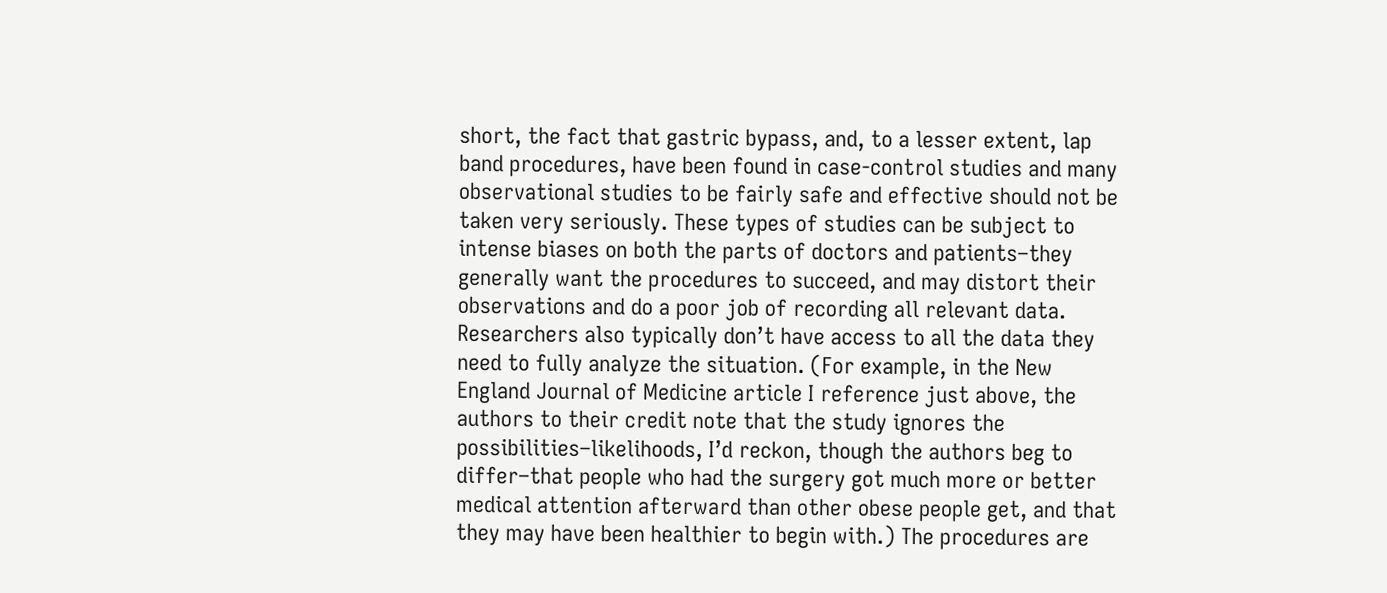short, the fact that gastric bypass, and, to a lesser extent, lap band procedures, have been found in case-control studies and many observational studies to be fairly safe and effective should not be taken very seriously. These types of studies can be subject to intense biases on both the parts of doctors and patients–they generally want the procedures to succeed, and may distort their observations and do a poor job of recording all relevant data. Researchers also typically don’t have access to all the data they need to fully analyze the situation. (For example, in the New England Journal of Medicine article I reference just above, the authors to their credit note that the study ignores the possibilities–likelihoods, I’d reckon, though the authors beg to differ–that people who had the surgery got much more or better medical attention afterward than other obese people get, and that they may have been healthier to begin with.) The procedures are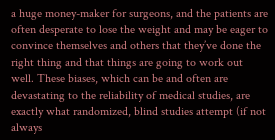a huge money-maker for surgeons, and the patients are often desperate to lose the weight and may be eager to convince themselves and others that they’ve done the right thing and that things are going to work out well. These biases, which can be and often are devastating to the reliability of medical studies, are exactly what randomized, blind studies attempt (if not always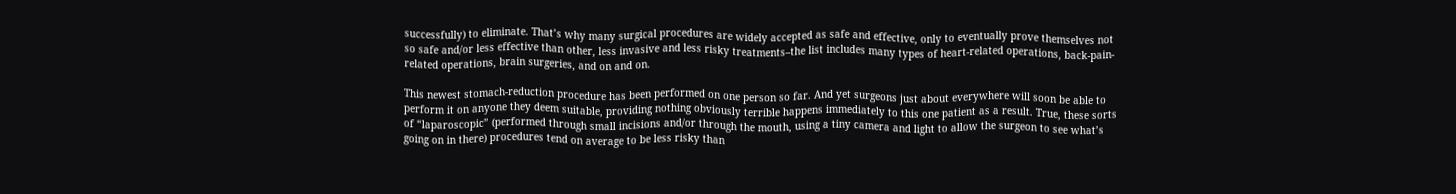successfully) to eliminate. That’s why many surgical procedures are widely accepted as safe and effective, only to eventually prove themselves not so safe and/or less effective than other, less invasive and less risky treatments–the list includes many types of heart-related operations, back-pain-related operations, brain surgeries, and on and on.

This newest stomach-reduction procedure has been performed on one person so far. And yet surgeons just about everywhere will soon be able to perform it on anyone they deem suitable, providing nothing obviously terrible happens immediately to this one patient as a result. True, these sorts of “laparoscopic” (performed through small incisions and/or through the mouth, using a tiny camera and light to allow the surgeon to see what’s going on in there) procedures tend on average to be less risky than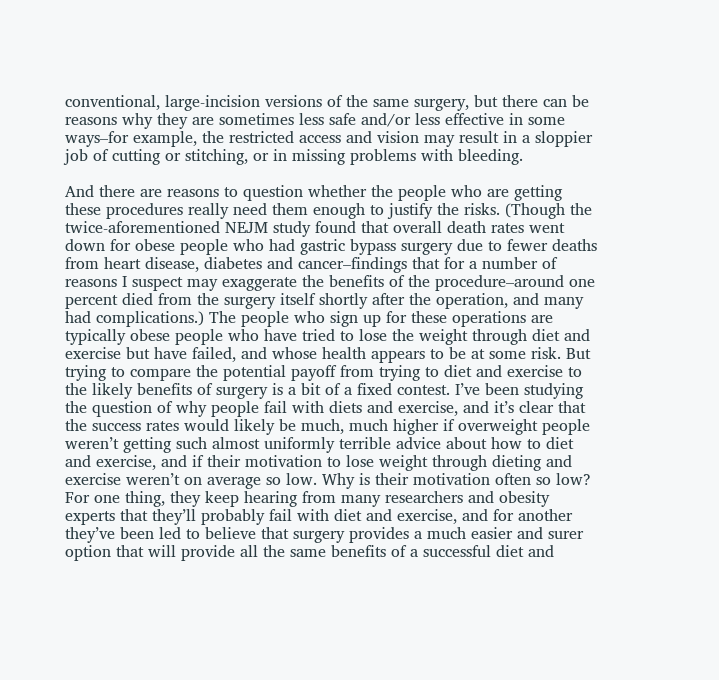conventional, large-incision versions of the same surgery, but there can be reasons why they are sometimes less safe and/or less effective in some ways–for example, the restricted access and vision may result in a sloppier job of cutting or stitching, or in missing problems with bleeding.

And there are reasons to question whether the people who are getting these procedures really need them enough to justify the risks. (Though the twice-aforementioned NEJM study found that overall death rates went down for obese people who had gastric bypass surgery due to fewer deaths from heart disease, diabetes and cancer–findings that for a number of reasons I suspect may exaggerate the benefits of the procedure–around one percent died from the surgery itself shortly after the operation, and many had complications.) The people who sign up for these operations are typically obese people who have tried to lose the weight through diet and exercise but have failed, and whose health appears to be at some risk. But trying to compare the potential payoff from trying to diet and exercise to the likely benefits of surgery is a bit of a fixed contest. I’ve been studying the question of why people fail with diets and exercise, and it’s clear that the success rates would likely be much, much higher if overweight people weren’t getting such almost uniformly terrible advice about how to diet and exercise, and if their motivation to lose weight through dieting and exercise weren’t on average so low. Why is their motivation often so low? For one thing, they keep hearing from many researchers and obesity experts that they’ll probably fail with diet and exercise, and for another they’ve been led to believe that surgery provides a much easier and surer option that will provide all the same benefits of a successful diet and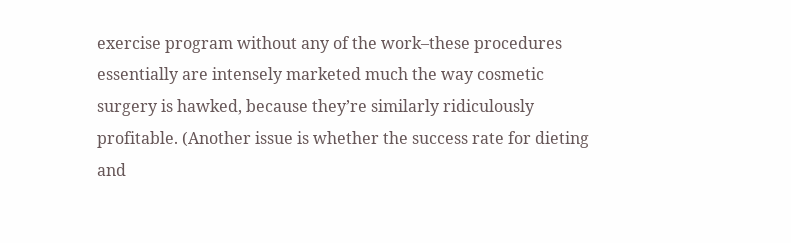exercise program without any of the work–these procedures essentially are intensely marketed much the way cosmetic surgery is hawked, because they’re similarly ridiculously profitable. (Another issue is whether the success rate for dieting and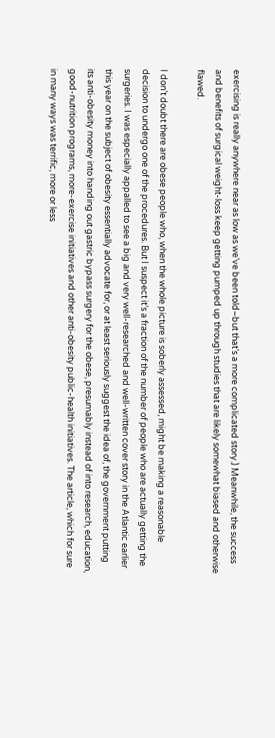exercising is really anywhere near as low as we’ve been told–but that’s a more complicated story.) Meanwhile, the success and benefits of surgical weight-loss keep getting pumped up through studies that are likely somewhat biased and otherwise flawed.

I don’t doubt there are obese people who, when the whole picture is soberly assessed, might be making a reasonable decision to undergo one of the procedures. But I suspect it’s a fraction of the number of people who are actually getting the surgeries. I was especially appalled to see a big and very well-researched and well-written cover story in the Atlantic earlier this year on the subject of obesity essentially advocate for, or at least seriously suggest the idea of, the government putting its anti-obesity money into handing out gastric bypass surgery for the obese, presumably instead of into research, education, good-nutrition programs, more-exercise initiatives and other anti-obesity public-health initiatives. The article, which for sure in many ways was terrific, more or less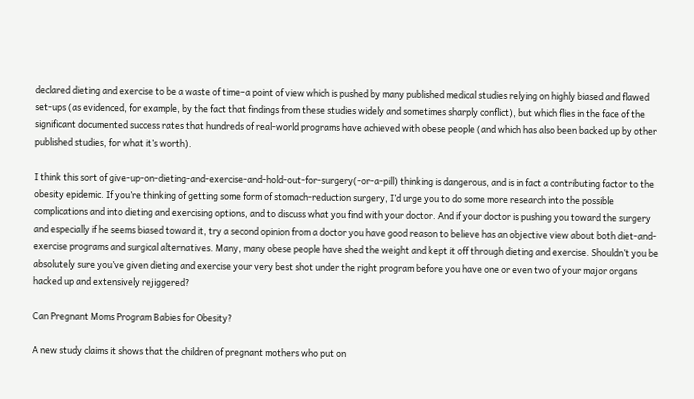declared dieting and exercise to be a waste of time–a point of view which is pushed by many published medical studies relying on highly biased and flawed set-ups (as evidenced, for example, by the fact that findings from these studies widely and sometimes sharply conflict), but which flies in the face of the significant documented success rates that hundreds of real-world programs have achieved with obese people (and which has also been backed up by other published studies, for what it’s worth).

I think this sort of give-up-on-dieting-and-exercise-and-hold-out-for-surgery(-or-a-pill) thinking is dangerous, and is in fact a contributing factor to the obesity epidemic. If you’re thinking of getting some form of stomach-reduction surgery, I’d urge you to do some more research into the possible complications and into dieting and exercising options, and to discuss what you find with your doctor. And if your doctor is pushing you toward the surgery and especially if he seems biased toward it, try a second opinion from a doctor you have good reason to believe has an objective view about both diet-and-exercise programs and surgical alternatives. Many, many obese people have shed the weight and kept it off through dieting and exercise. Shouldn’t you be absolutely sure you’ve given dieting and exercise your very best shot under the right program before you have one or even two of your major organs hacked up and extensively rejiggered?

Can Pregnant Moms Program Babies for Obesity?

A new study claims it shows that the children of pregnant mothers who put on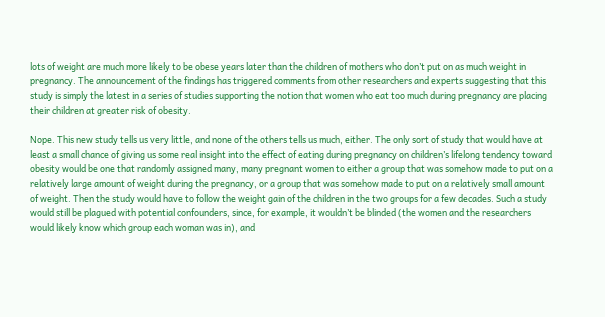lots of weight are much more likely to be obese years later than the children of mothers who don’t put on as much weight in pregnancy. The announcement of the findings has triggered comments from other researchers and experts suggesting that this study is simply the latest in a series of studies supporting the notion that women who eat too much during pregnancy are placing their children at greater risk of obesity.

Nope. This new study tells us very little, and none of the others tells us much, either. The only sort of study that would have at least a small chance of giving us some real insight into the effect of eating during pregnancy on children’s lifelong tendency toward obesity would be one that randomly assigned many, many pregnant women to either a group that was somehow made to put on a relatively large amount of weight during the pregnancy, or a group that was somehow made to put on a relatively small amount of weight. Then the study would have to follow the weight gain of the children in the two groups for a few decades. Such a study would still be plagued with potential confounders, since, for example, it wouldn’t be blinded (the women and the researchers would likely know which group each woman was in), and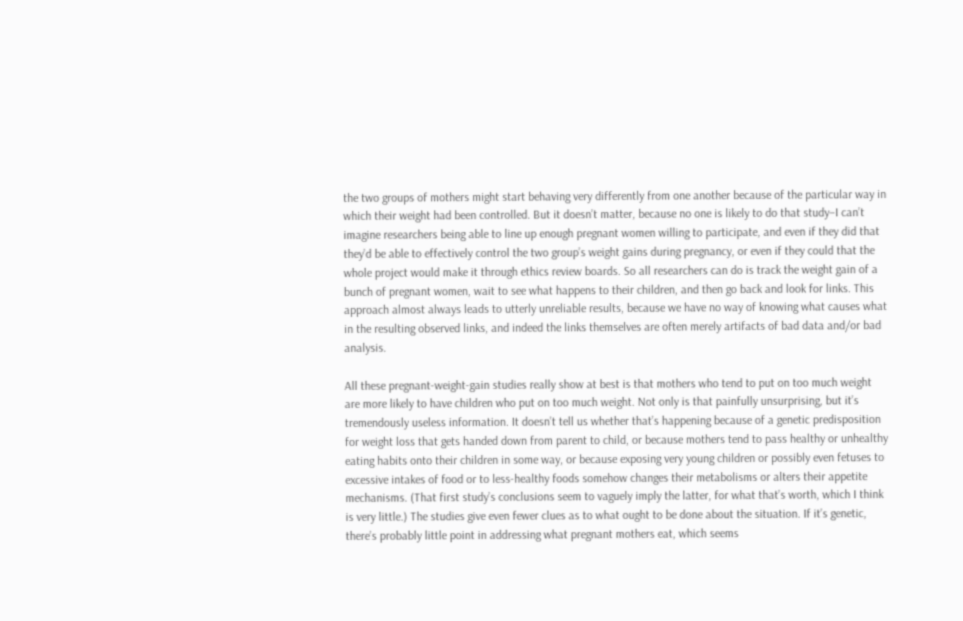the two groups of mothers might start behaving very differently from one another because of the particular way in which their weight had been controlled. But it doesn’t matter, because no one is likely to do that study–I can’t imagine researchers being able to line up enough pregnant women willing to participate, and even if they did that they’d be able to effectively control the two group’s weight gains during pregnancy, or even if they could that the whole project would make it through ethics review boards. So all researchers can do is track the weight gain of a bunch of pregnant women, wait to see what happens to their children, and then go back and look for links. This approach almost always leads to utterly unreliable results, because we have no way of knowing what causes what in the resulting observed links, and indeed the links themselves are often merely artifacts of bad data and/or bad analysis.

All these pregnant-weight-gain studies really show at best is that mothers who tend to put on too much weight are more likely to have children who put on too much weight. Not only is that painfully unsurprising, but it’s tremendously useless information. It doesn’t tell us whether that’s happening because of a genetic predisposition for weight loss that gets handed down from parent to child, or because mothers tend to pass healthy or unhealthy eating habits onto their children in some way, or because exposing very young children or possibly even fetuses to excessive intakes of food or to less-healthy foods somehow changes their metabolisms or alters their appetite mechanisms. (That first study’s conclusions seem to vaguely imply the latter, for what that’s worth, which I think is very little.) The studies give even fewer clues as to what ought to be done about the situation. If it’s genetic, there’s probably little point in addressing what pregnant mothers eat, which seems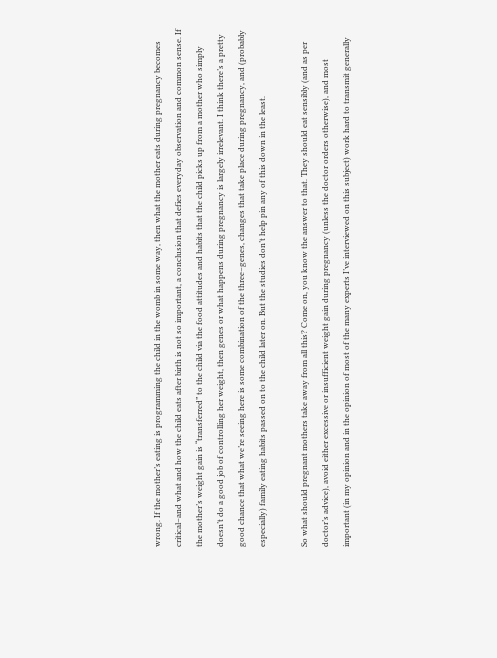wrong. If the mother’s eating is programming the child in the womb in some way, then what the mother eats during pregnancy becomes critical–and what and how the child eats after birth is not so important, a conclusion that defies everyday observation and common sense. If the mother’s weight gain is “transferred” to the child via the food attitudes and habits that the child picks up from a mother who simply doesn’t do a good job of controlling her weight, then genes or what happens during pregnancy is largely irrelevant. I think there’s a pretty good chance that what we’re seeing here is some combination of the three–genes, changes that take place during pregnancy, and (probably especially) family eating habits passed on to the child later on. But the studies don’t help pin any of this down in the least.

So what should pregnant mothers take away from all this? Come on, you know the answer to that. They should eat sensibly (and as per doctor’s advice), avoid either excessive or insufficient weight gain during pregnancy (unless the doctor orders otherwise), and most important (in my opinion and in the opinion of most of the many experts I’ve interviewed on this subject) work hard to transmit generally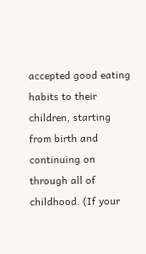accepted good eating habits to their children, starting from birth and continuing on through all of childhood. (If your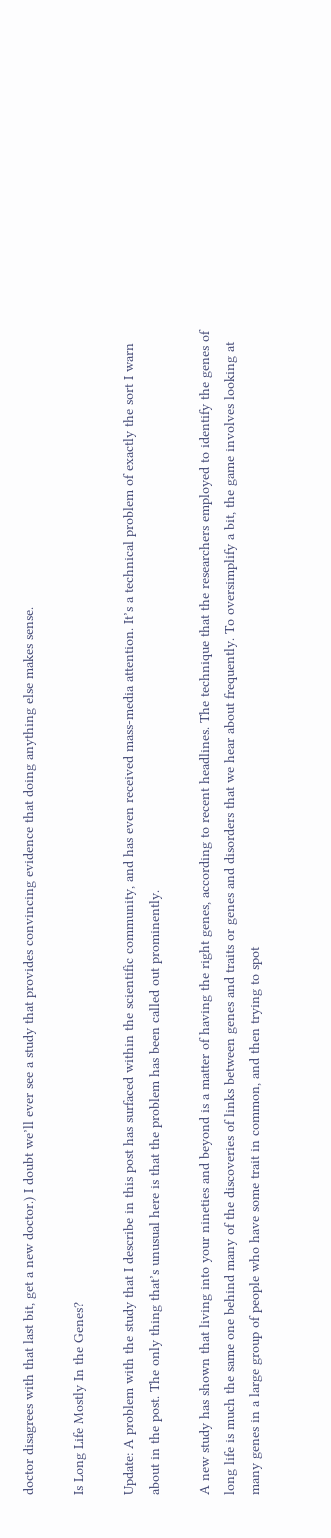doctor disagrees with that last bit, get a new doctor.) I doubt we’ll ever see a study that provides convincing evidence that doing anything else makes sense.

Is Long Life Mostly In the Genes?

Update: A problem with the study that I describe in this post has surfaced within the scientific community, and has even received mass-media attention. It’s a technical problem of exactly the sort I warn about in the post. The only thing that’s unusual here is that the problem has been called out prominently.

A new study has shown that living into your nineties and beyond is a matter of having the right genes, according to recent headlines. The technique that the researchers employed to identify the genes of long life is much the same one behind many of the discoveries of links between genes and traits or genes and disorders that we hear about frequently. To oversimplify a bit, the game involves looking at many genes in a large group of people who have some trait in common, and then trying to spot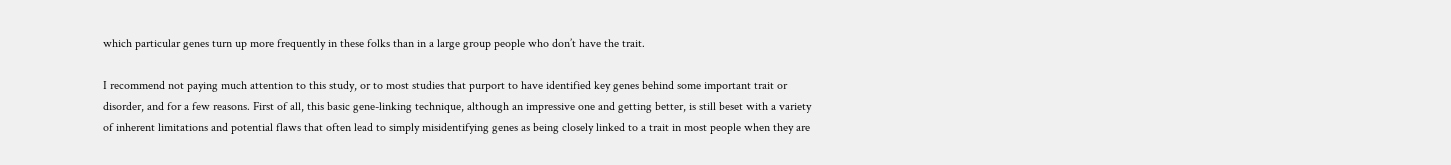which particular genes turn up more frequently in these folks than in a large group people who don’t have the trait.

I recommend not paying much attention to this study, or to most studies that purport to have identified key genes behind some important trait or disorder, and for a few reasons. First of all, this basic gene-linking technique, although an impressive one and getting better, is still beset with a variety of inherent limitations and potential flaws that often lead to simply misidentifying genes as being closely linked to a trait in most people when they are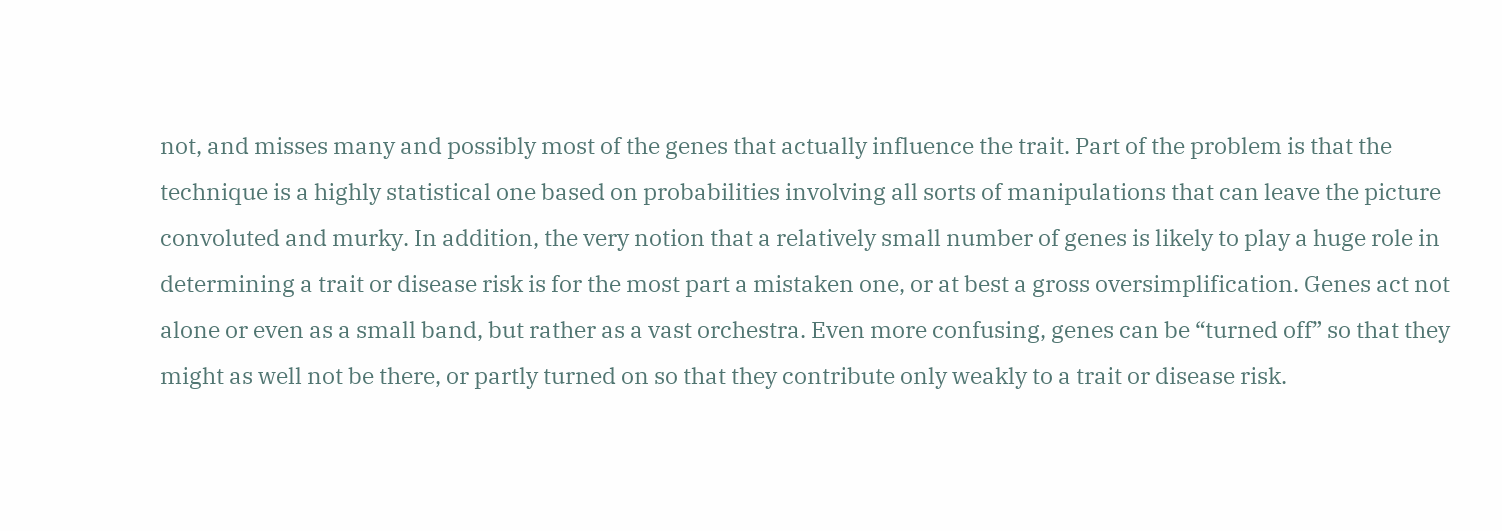not, and misses many and possibly most of the genes that actually influence the trait. Part of the problem is that the technique is a highly statistical one based on probabilities involving all sorts of manipulations that can leave the picture convoluted and murky. In addition, the very notion that a relatively small number of genes is likely to play a huge role in determining a trait or disease risk is for the most part a mistaken one, or at best a gross oversimplification. Genes act not alone or even as a small band, but rather as a vast orchestra. Even more confusing, genes can be “turned off” so that they might as well not be there, or partly turned on so that they contribute only weakly to a trait or disease risk.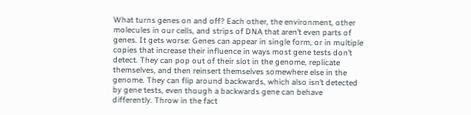What turns genes on and off? Each other, the environment, other molecules in our cells, and strips of DNA that aren’t even parts of genes. It gets worse: Genes can appear in single form, or in multiple copies that increase their influence in ways most gene tests don’t detect. They can pop out of their slot in the genome, replicate themselves, and then reinsert themselves somewhere else in the genome. They can flip around backwards, which also isn’t detected by gene tests, even though a backwards gene can behave differently. Throw in the fact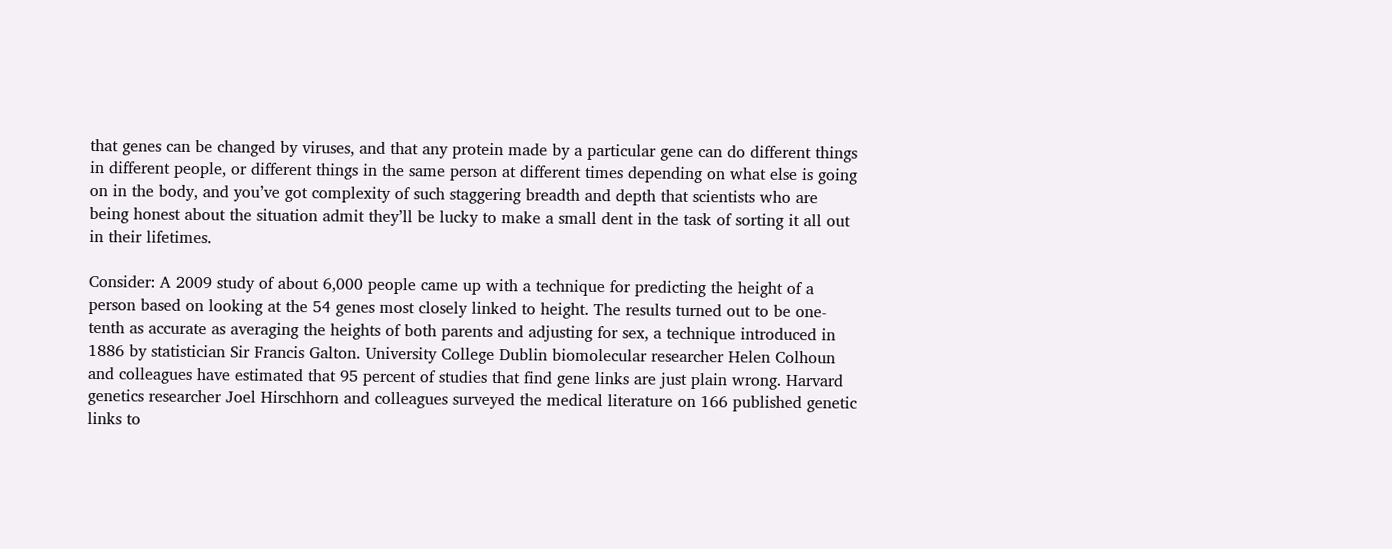that genes can be changed by viruses, and that any protein made by a particular gene can do different things in different people, or different things in the same person at different times depending on what else is going on in the body, and you’ve got complexity of such staggering breadth and depth that scientists who are being honest about the situation admit they’ll be lucky to make a small dent in the task of sorting it all out in their lifetimes.

Consider: A 2009 study of about 6,000 people came up with a technique for predicting the height of a person based on looking at the 54 genes most closely linked to height. The results turned out to be one-tenth as accurate as averaging the heights of both parents and adjusting for sex, a technique introduced in 1886 by statistician Sir Francis Galton. University College Dublin biomolecular researcher Helen Colhoun and colleagues have estimated that 95 percent of studies that find gene links are just plain wrong. Harvard genetics researcher Joel Hirschhorn and colleagues surveyed the medical literature on 166 published genetic links to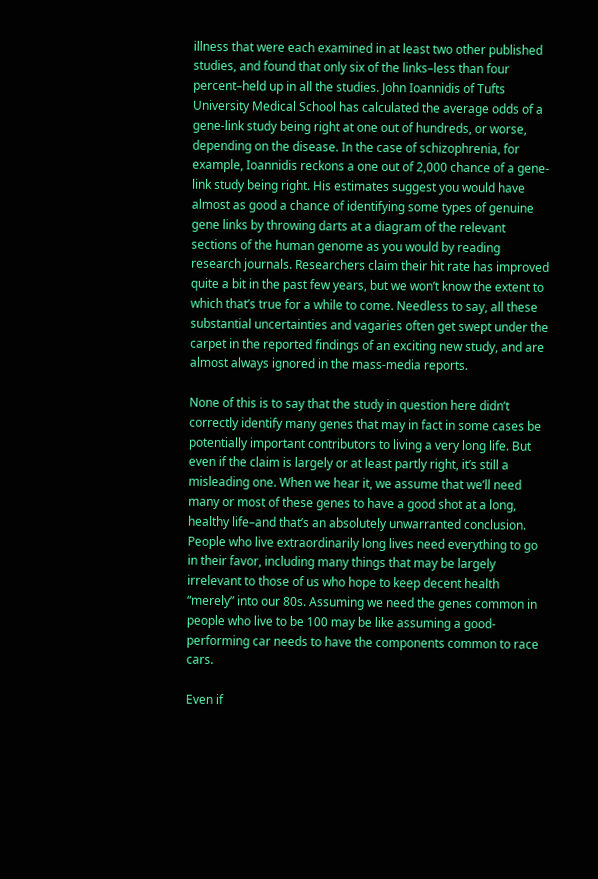illness that were each examined in at least two other published studies, and found that only six of the links–less than four percent–held up in all the studies. John Ioannidis of Tufts University Medical School has calculated the average odds of a gene-link study being right at one out of hundreds, or worse, depending on the disease. In the case of schizophrenia, for example, Ioannidis reckons a one out of 2,000 chance of a gene-link study being right. His estimates suggest you would have almost as good a chance of identifying some types of genuine gene links by throwing darts at a diagram of the relevant sections of the human genome as you would by reading research journals. Researchers claim their hit rate has improved quite a bit in the past few years, but we won’t know the extent to which that’s true for a while to come. Needless to say, all these substantial uncertainties and vagaries often get swept under the carpet in the reported findings of an exciting new study, and are almost always ignored in the mass-media reports.

None of this is to say that the study in question here didn’t correctly identify many genes that may in fact in some cases be potentially important contributors to living a very long life. But even if the claim is largely or at least partly right, it’s still a misleading one. When we hear it, we assume that we’ll need many or most of these genes to have a good shot at a long, healthy life–and that’s an absolutely unwarranted conclusion. People who live extraordinarily long lives need everything to go in their favor, including many things that may be largely irrelevant to those of us who hope to keep decent health “merely” into our 80s. Assuming we need the genes common in people who live to be 100 may be like assuming a good-performing car needs to have the components common to race cars.

Even if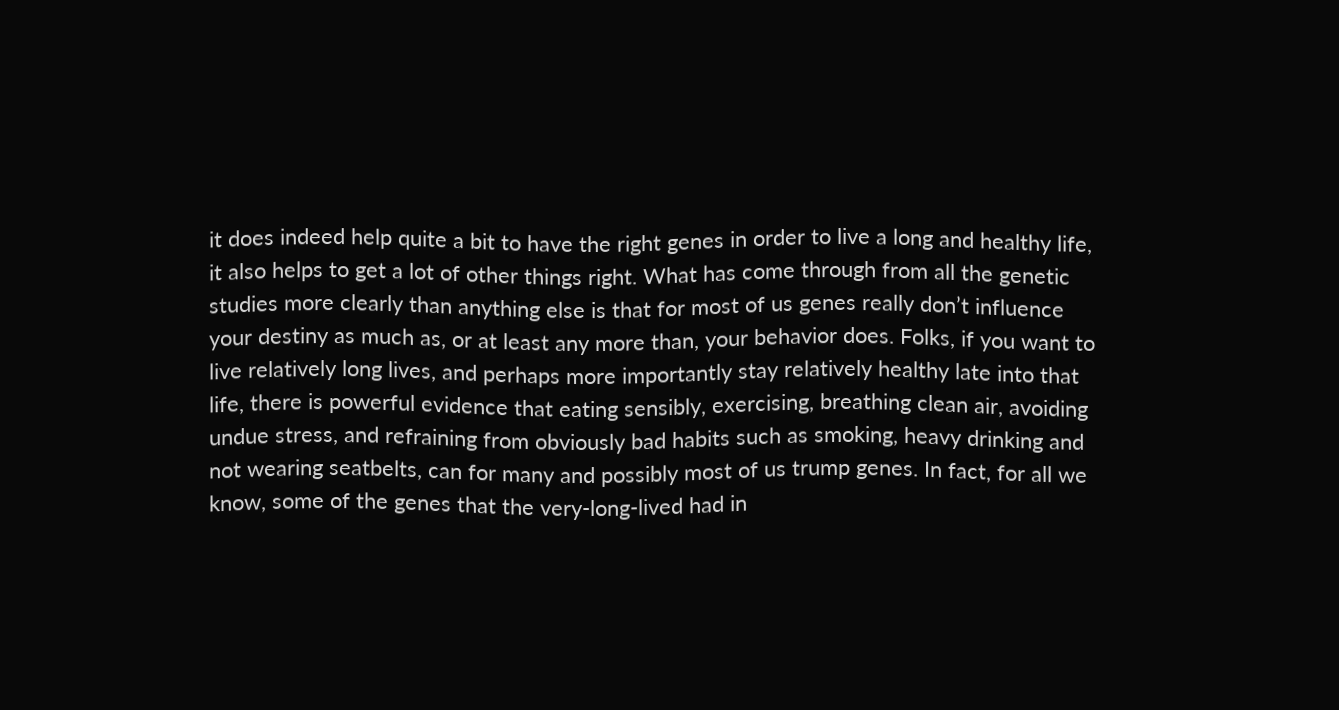it does indeed help quite a bit to have the right genes in order to live a long and healthy life, it also helps to get a lot of other things right. What has come through from all the genetic studies more clearly than anything else is that for most of us genes really don’t influence your destiny as much as, or at least any more than, your behavior does. Folks, if you want to live relatively long lives, and perhaps more importantly stay relatively healthy late into that life, there is powerful evidence that eating sensibly, exercising, breathing clean air, avoiding undue stress, and refraining from obviously bad habits such as smoking, heavy drinking and not wearing seatbelts, can for many and possibly most of us trump genes. In fact, for all we know, some of the genes that the very-long-lived had in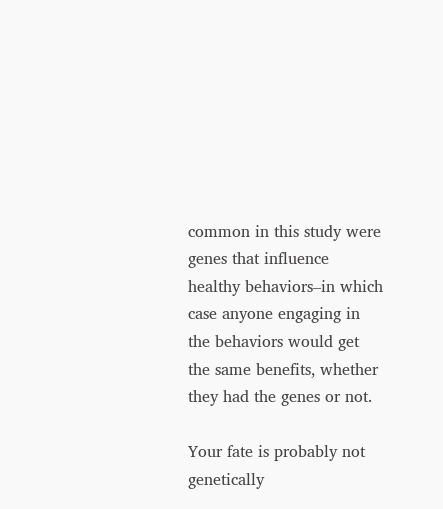common in this study were genes that influence healthy behaviors–in which case anyone engaging in the behaviors would get the same benefits, whether they had the genes or not.

Your fate is probably not genetically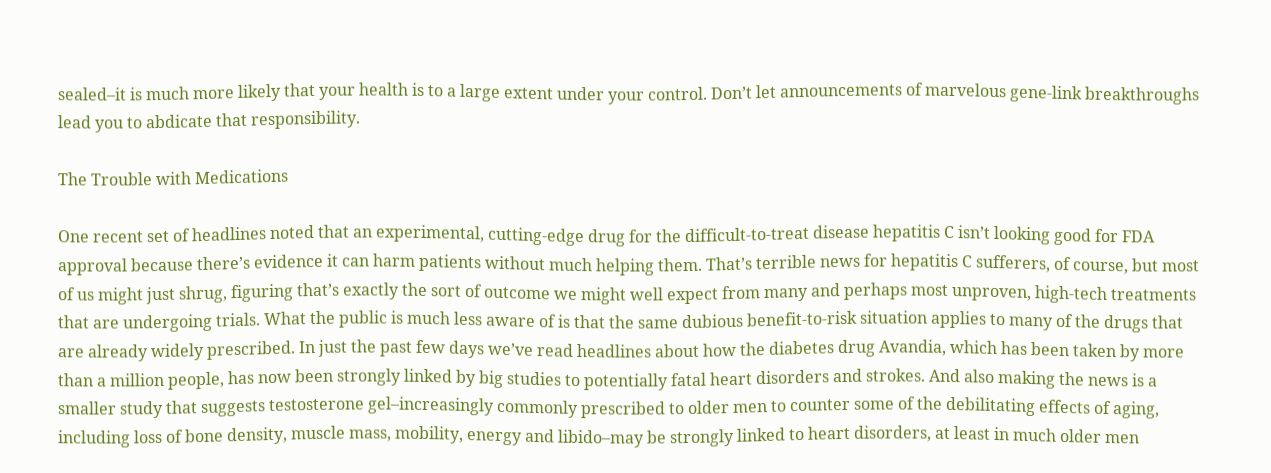sealed–it is much more likely that your health is to a large extent under your control. Don’t let announcements of marvelous gene-link breakthroughs lead you to abdicate that responsibility.

The Trouble with Medications

One recent set of headlines noted that an experimental, cutting-edge drug for the difficult-to-treat disease hepatitis C isn’t looking good for FDA approval because there’s evidence it can harm patients without much helping them. That’s terrible news for hepatitis C sufferers, of course, but most of us might just shrug, figuring that’s exactly the sort of outcome we might well expect from many and perhaps most unproven, high-tech treatments that are undergoing trials. What the public is much less aware of is that the same dubious benefit-to-risk situation applies to many of the drugs that are already widely prescribed. In just the past few days we’ve read headlines about how the diabetes drug Avandia, which has been taken by more than a million people, has now been strongly linked by big studies to potentially fatal heart disorders and strokes. And also making the news is a smaller study that suggests testosterone gel–increasingly commonly prescribed to older men to counter some of the debilitating effects of aging, including loss of bone density, muscle mass, mobility, energy and libido–may be strongly linked to heart disorders, at least in much older men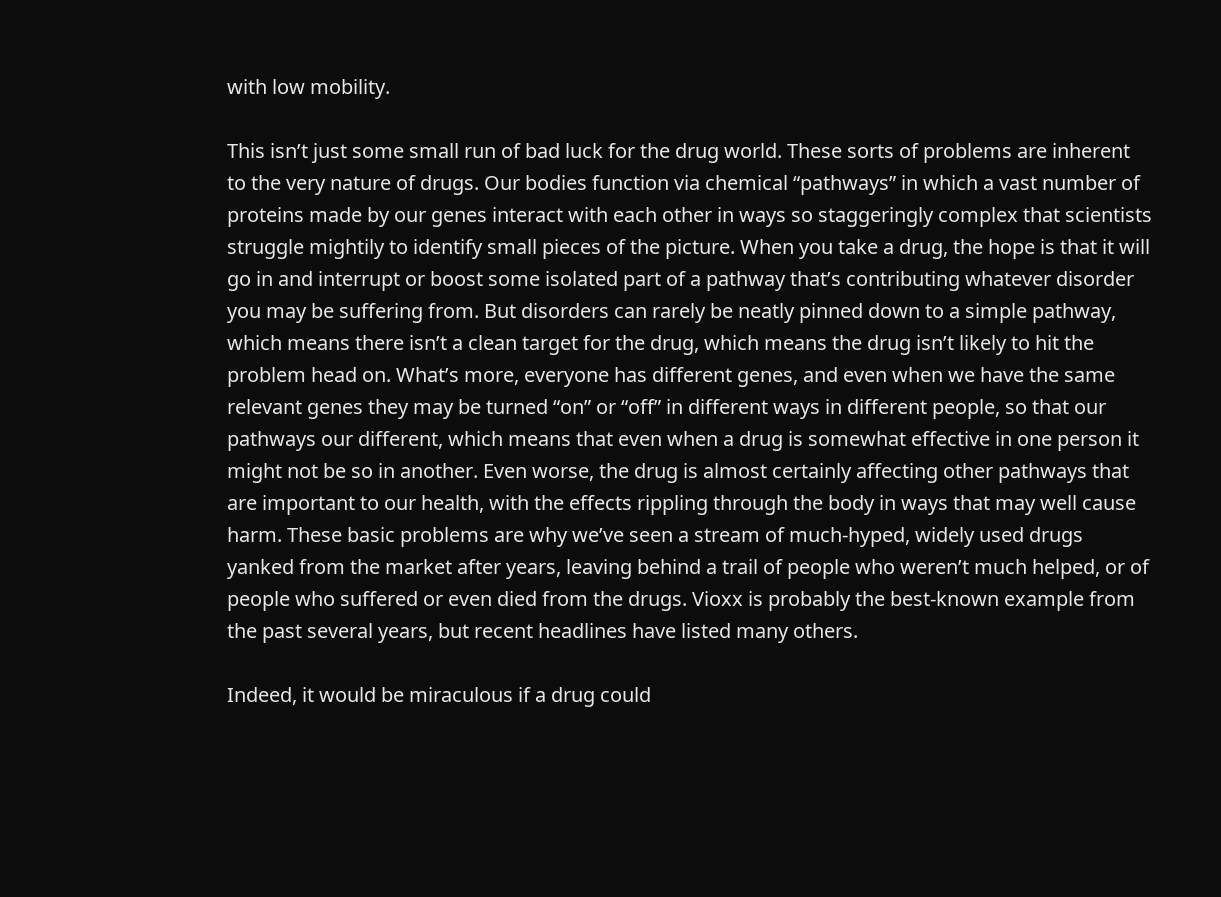with low mobility.

This isn’t just some small run of bad luck for the drug world. These sorts of problems are inherent to the very nature of drugs. Our bodies function via chemical “pathways” in which a vast number of proteins made by our genes interact with each other in ways so staggeringly complex that scientists struggle mightily to identify small pieces of the picture. When you take a drug, the hope is that it will go in and interrupt or boost some isolated part of a pathway that’s contributing whatever disorder you may be suffering from. But disorders can rarely be neatly pinned down to a simple pathway, which means there isn’t a clean target for the drug, which means the drug isn’t likely to hit the problem head on. What’s more, everyone has different genes, and even when we have the same relevant genes they may be turned “on” or “off” in different ways in different people, so that our pathways our different, which means that even when a drug is somewhat effective in one person it might not be so in another. Even worse, the drug is almost certainly affecting other pathways that are important to our health, with the effects rippling through the body in ways that may well cause harm. These basic problems are why we’ve seen a stream of much-hyped, widely used drugs yanked from the market after years, leaving behind a trail of people who weren’t much helped, or of people who suffered or even died from the drugs. Vioxx is probably the best-known example from the past several years, but recent headlines have listed many others.

Indeed, it would be miraculous if a drug could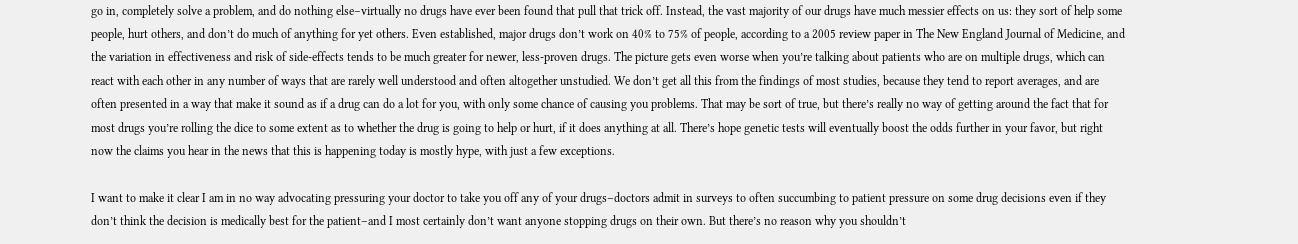go in, completely solve a problem, and do nothing else–virtually no drugs have ever been found that pull that trick off. Instead, the vast majority of our drugs have much messier effects on us: they sort of help some people, hurt others, and don’t do much of anything for yet others. Even established, major drugs don’t work on 40% to 75% of people, according to a 2005 review paper in The New England Journal of Medicine, and the variation in effectiveness and risk of side-effects tends to be much greater for newer, less-proven drugs. The picture gets even worse when you’re talking about patients who are on multiple drugs, which can react with each other in any number of ways that are rarely well understood and often altogether unstudied. We don’t get all this from the findings of most studies, because they tend to report averages, and are often presented in a way that make it sound as if a drug can do a lot for you, with only some chance of causing you problems. That may be sort of true, but there’s really no way of getting around the fact that for most drugs you’re rolling the dice to some extent as to whether the drug is going to help or hurt, if it does anything at all. There’s hope genetic tests will eventually boost the odds further in your favor, but right now the claims you hear in the news that this is happening today is mostly hype, with just a few exceptions.

I want to make it clear I am in no way advocating pressuring your doctor to take you off any of your drugs–doctors admit in surveys to often succumbing to patient pressure on some drug decisions even if they don’t think the decision is medically best for the patient–and I most certainly don’t want anyone stopping drugs on their own. But there’s no reason why you shouldn’t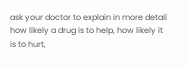ask your doctor to explain in more detail how likely a drug is to help, how likely it is to hurt,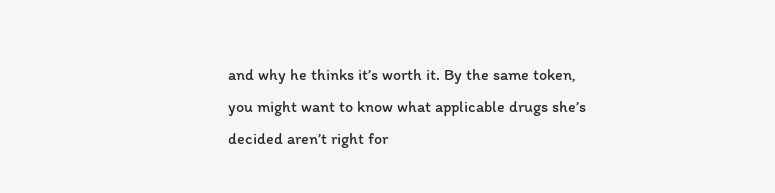and why he thinks it’s worth it. By the same token, you might want to know what applicable drugs she’s decided aren’t right for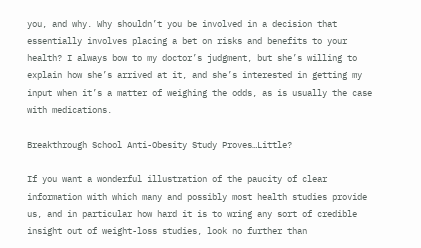you, and why. Why shouldn’t you be involved in a decision that essentially involves placing a bet on risks and benefits to your health? I always bow to my doctor’s judgment, but she’s willing to explain how she’s arrived at it, and she’s interested in getting my input when it’s a matter of weighing the odds, as is usually the case with medications.

Breakthrough School Anti-Obesity Study Proves…Little?

If you want a wonderful illustration of the paucity of clear information with which many and possibly most health studies provide us, and in particular how hard it is to wring any sort of credible insight out of weight-loss studies, look no further than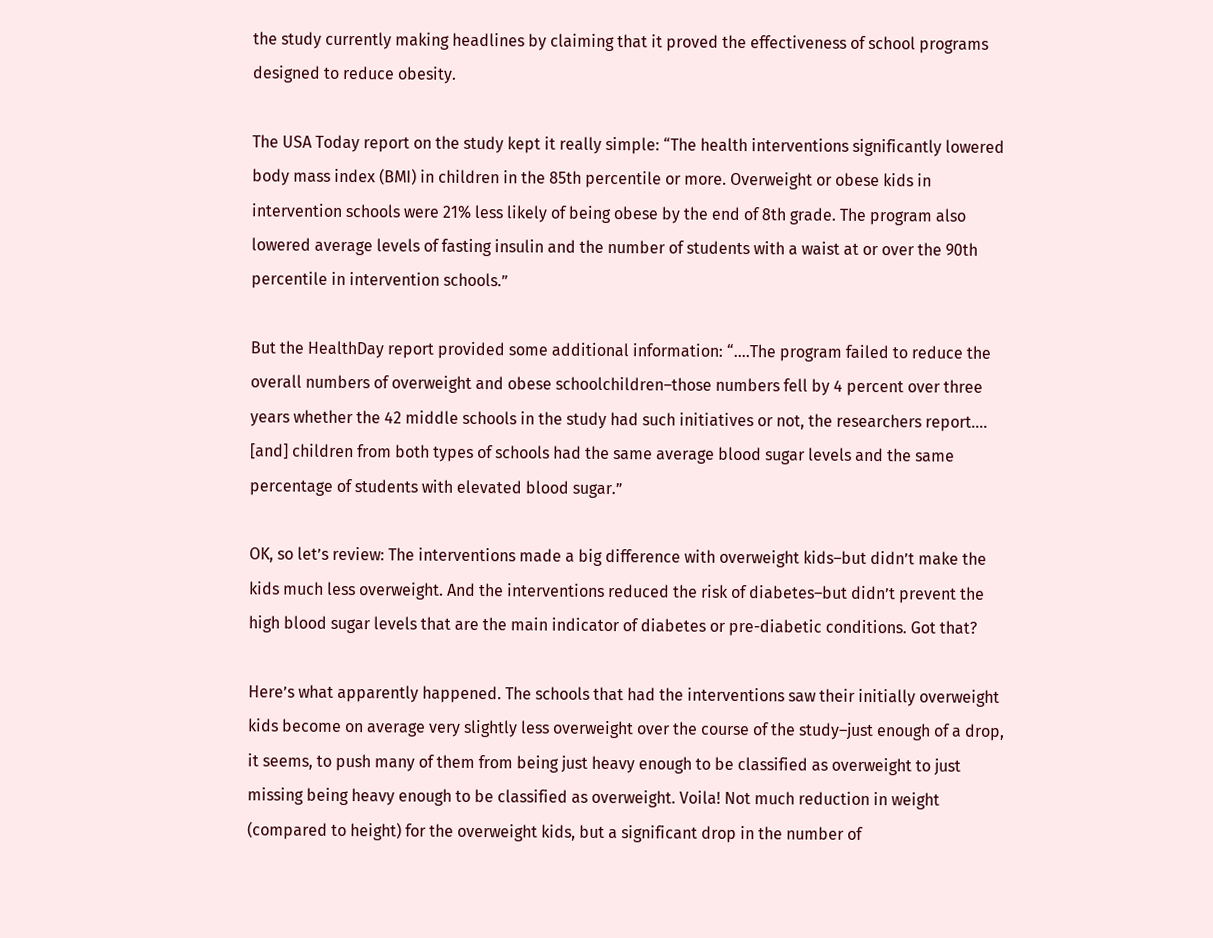the study currently making headlines by claiming that it proved the effectiveness of school programs designed to reduce obesity.

The USA Today report on the study kept it really simple: “The health interventions significantly lowered body mass index (BMI) in children in the 85th percentile or more. Overweight or obese kids in intervention schools were 21% less likely of being obese by the end of 8th grade. The program also lowered average levels of fasting insulin and the number of students with a waist at or over the 90th percentile in intervention schools.”

But the HealthDay report provided some additional information: “….The program failed to reduce the overall numbers of overweight and obese schoolchildren–those numbers fell by 4 percent over three years whether the 42 middle schools in the study had such initiatives or not, the researchers report…. [and] children from both types of schools had the same average blood sugar levels and the same percentage of students with elevated blood sugar.”

OK, so let’s review: The interventions made a big difference with overweight kids–but didn’t make the kids much less overweight. And the interventions reduced the risk of diabetes–but didn’t prevent the high blood sugar levels that are the main indicator of diabetes or pre-diabetic conditions. Got that?

Here’s what apparently happened. The schools that had the interventions saw their initially overweight kids become on average very slightly less overweight over the course of the study–just enough of a drop, it seems, to push many of them from being just heavy enough to be classified as overweight to just missing being heavy enough to be classified as overweight. Voila! Not much reduction in weight (compared to height) for the overweight kids, but a significant drop in the number of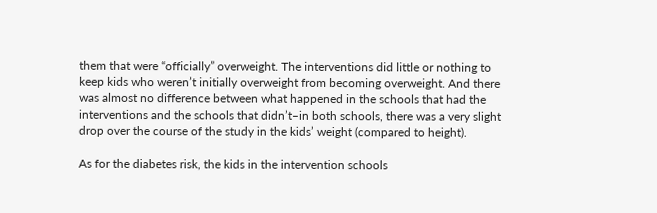them that were “officially” overweight. The interventions did little or nothing to keep kids who weren’t initially overweight from becoming overweight. And there was almost no difference between what happened in the schools that had the interventions and the schools that didn’t–in both schools, there was a very slight drop over the course of the study in the kids’ weight (compared to height).

As for the diabetes risk, the kids in the intervention schools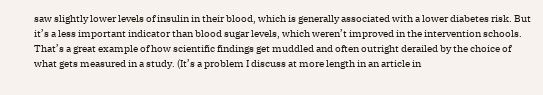saw slightly lower levels of insulin in their blood, which is generally associated with a lower diabetes risk. But it’s a less important indicator than blood sugar levels, which weren’t improved in the intervention schools. That’s a great example of how scientific findings get muddled and often outright derailed by the choice of what gets measured in a study. (It’s a problem I discuss at more length in an article in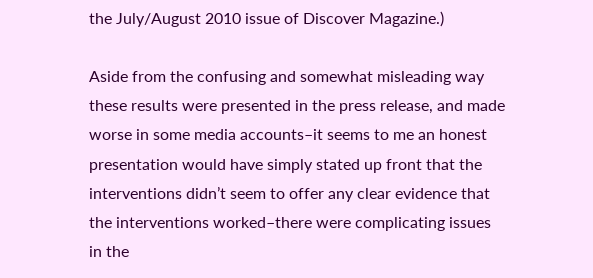the July/August 2010 issue of Discover Magazine.)

Aside from the confusing and somewhat misleading way these results were presented in the press release, and made worse in some media accounts–it seems to me an honest presentation would have simply stated up front that the interventions didn’t seem to offer any clear evidence that the interventions worked–there were complicating issues in the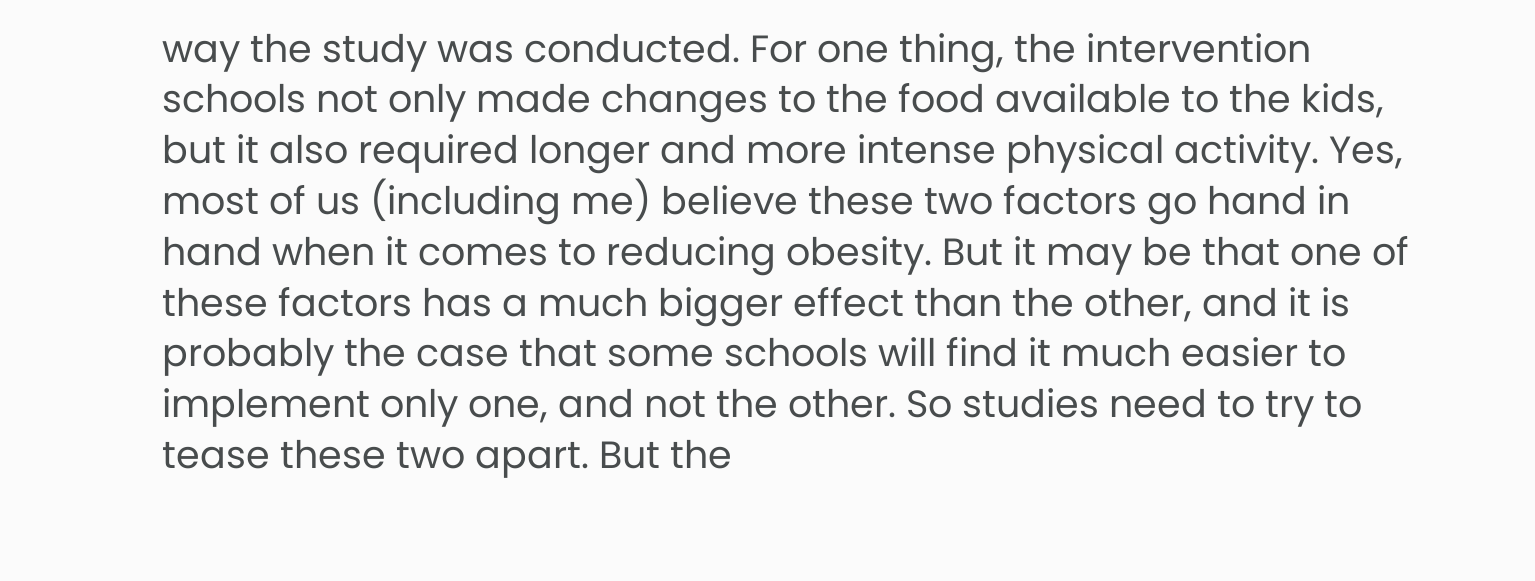way the study was conducted. For one thing, the intervention schools not only made changes to the food available to the kids, but it also required longer and more intense physical activity. Yes, most of us (including me) believe these two factors go hand in hand when it comes to reducing obesity. But it may be that one of these factors has a much bigger effect than the other, and it is probably the case that some schools will find it much easier to implement only one, and not the other. So studies need to try to tease these two apart. But the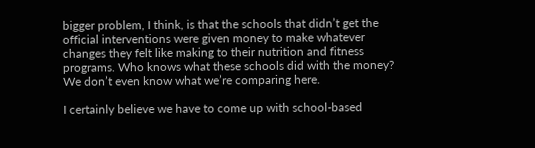bigger problem, I think, is that the schools that didn’t get the official interventions were given money to make whatever changes they felt like making to their nutrition and fitness programs. Who knows what these schools did with the money? We don’t even know what we’re comparing here.

I certainly believe we have to come up with school-based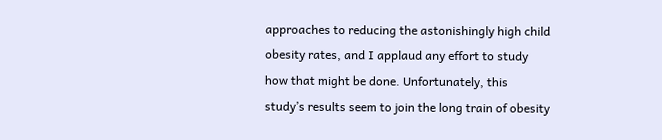approaches to reducing the astonishingly high child obesity rates, and I applaud any effort to study how that might be done. Unfortunately, this study’s results seem to join the long train of obesity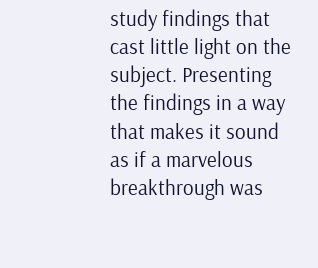study findings that cast little light on the subject. Presenting the findings in a way that makes it sound as if a marvelous breakthrough was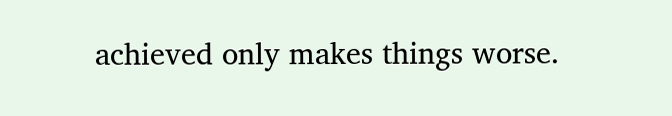achieved only makes things worse.